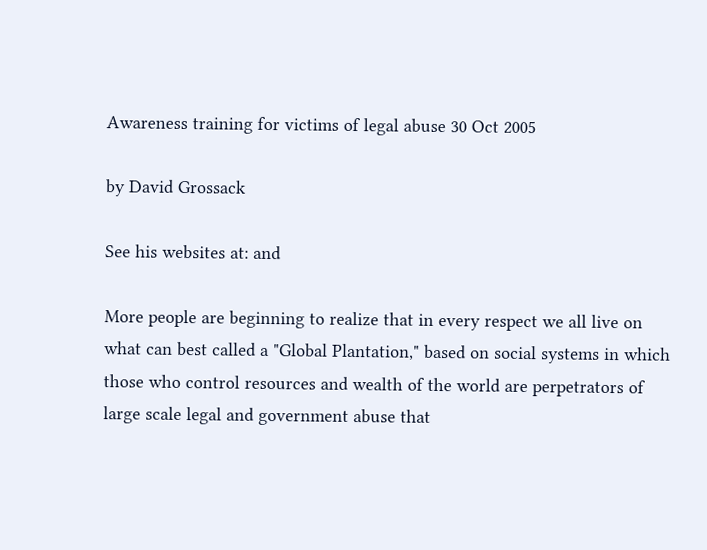Awareness training for victims of legal abuse 30 Oct 2005

by David Grossack

See his websites at: and

More people are beginning to realize that in every respect we all live on what can best called a "Global Plantation," based on social systems in which those who control resources and wealth of the world are perpetrators of large scale legal and government abuse that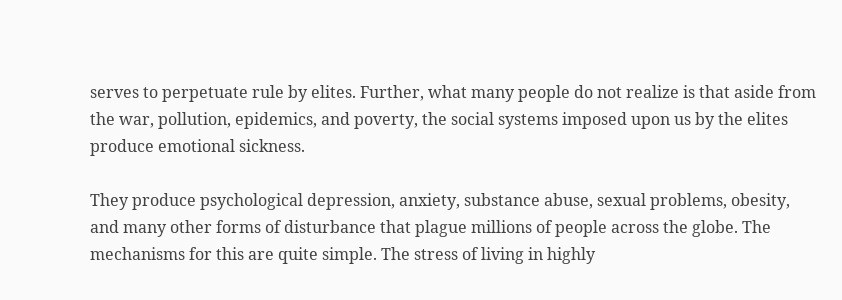serves to perpetuate rule by elites. Further, what many people do not realize is that aside from the war, pollution, epidemics, and poverty, the social systems imposed upon us by the elites produce emotional sickness.

They produce psychological depression, anxiety, substance abuse, sexual problems, obesity, and many other forms of disturbance that plague millions of people across the globe. The mechanisms for this are quite simple. The stress of living in highly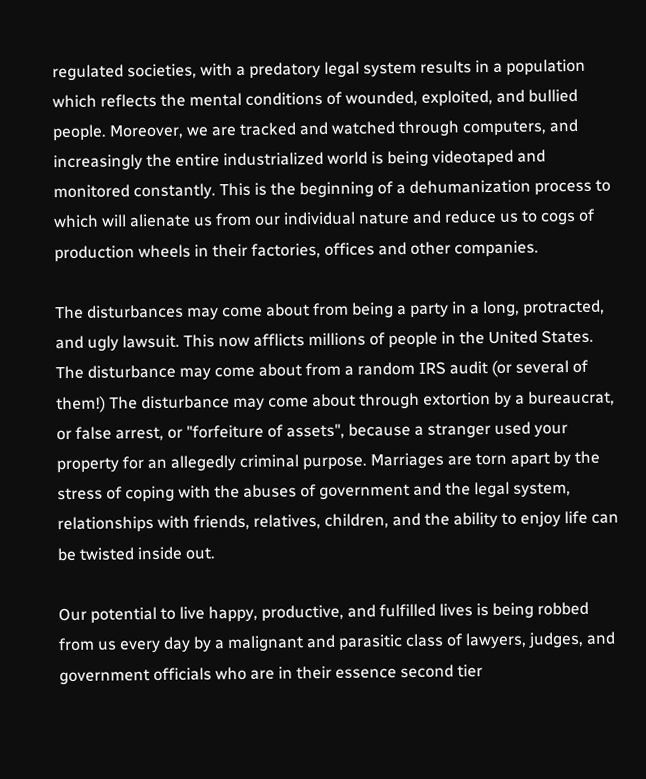regulated societies, with a predatory legal system results in a population which reflects the mental conditions of wounded, exploited, and bullied people. Moreover, we are tracked and watched through computers, and increasingly the entire industrialized world is being videotaped and monitored constantly. This is the beginning of a dehumanization process to which will alienate us from our individual nature and reduce us to cogs of production wheels in their factories, offices and other companies.

The disturbances may come about from being a party in a long, protracted, and ugly lawsuit. This now afflicts millions of people in the United States. The disturbance may come about from a random IRS audit (or several of them!) The disturbance may come about through extortion by a bureaucrat, or false arrest, or "forfeiture of assets", because a stranger used your property for an allegedly criminal purpose. Marriages are torn apart by the stress of coping with the abuses of government and the legal system, relationships with friends, relatives, children, and the ability to enjoy life can be twisted inside out.

Our potential to live happy, productive, and fulfilled lives is being robbed from us every day by a malignant and parasitic class of lawyers, judges, and government officials who are in their essence second tier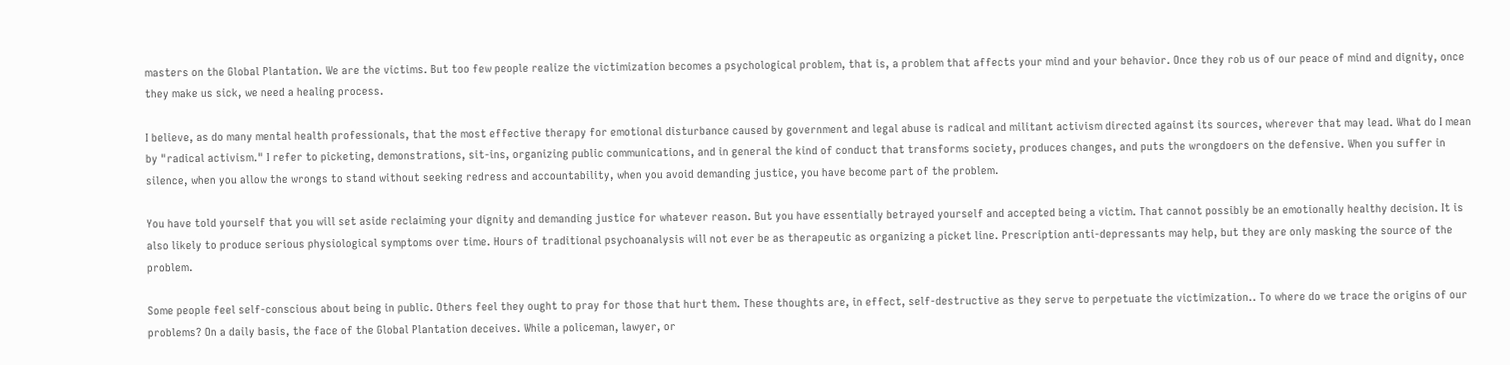masters on the Global Plantation. We are the victims. But too few people realize the victimization becomes a psychological problem, that is, a problem that affects your mind and your behavior. Once they rob us of our peace of mind and dignity, once they make us sick, we need a healing process.

I believe, as do many mental health professionals, that the most effective therapy for emotional disturbance caused by government and legal abuse is radical and militant activism directed against its sources, wherever that may lead. What do I mean by "radical activism." I refer to picketing, demonstrations, sit-ins, organizing public communications, and in general the kind of conduct that transforms society, produces changes, and puts the wrongdoers on the defensive. When you suffer in silence, when you allow the wrongs to stand without seeking redress and accountability, when you avoid demanding justice, you have become part of the problem.

You have told yourself that you will set aside reclaiming your dignity and demanding justice for whatever reason. But you have essentially betrayed yourself and accepted being a victim. That cannot possibly be an emotionally healthy decision. It is also likely to produce serious physiological symptoms over time. Hours of traditional psychoanalysis will not ever be as therapeutic as organizing a picket line. Prescription anti-depressants may help, but they are only masking the source of the problem.

Some people feel self-conscious about being in public. Others feel they ought to pray for those that hurt them. These thoughts are, in effect, self-destructive as they serve to perpetuate the victimization.. To where do we trace the origins of our problems? On a daily basis, the face of the Global Plantation deceives. While a policeman, lawyer, or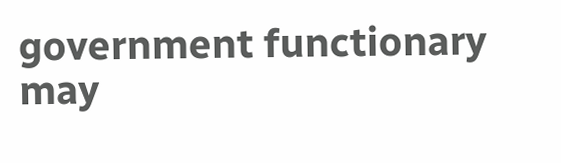government functionary may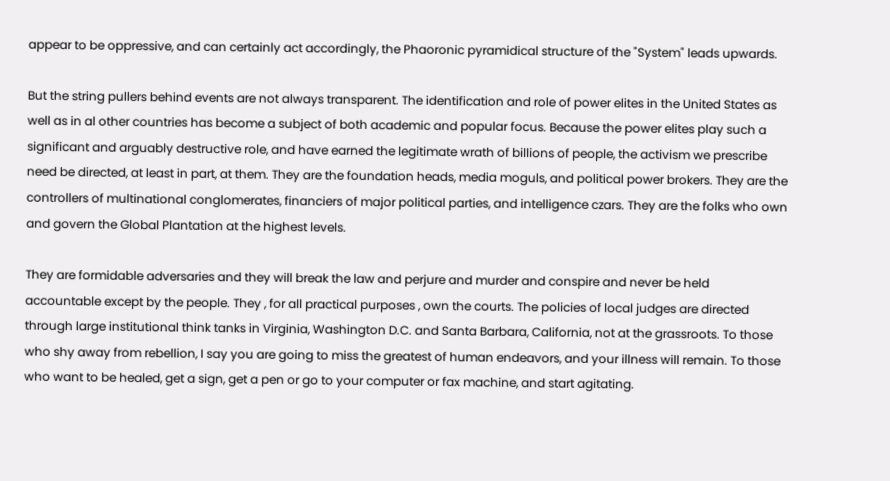appear to be oppressive, and can certainly act accordingly, the Phaoronic pyramidical structure of the "System" leads upwards.

But the string pullers behind events are not always transparent. The identification and role of power elites in the United States as well as in al other countries has become a subject of both academic and popular focus. Because the power elites play such a significant and arguably destructive role, and have earned the legitimate wrath of billions of people, the activism we prescribe need be directed, at least in part, at them. They are the foundation heads, media moguls, and political power brokers. They are the controllers of multinational conglomerates, financiers of major political parties, and intelligence czars. They are the folks who own and govern the Global Plantation at the highest levels.

They are formidable adversaries and they will break the law and perjure and murder and conspire and never be held accountable except by the people. They , for all practical purposes , own the courts. The policies of local judges are directed through large institutional think tanks in Virginia, Washington D.C. and Santa Barbara, California, not at the grassroots. To those who shy away from rebellion, I say you are going to miss the greatest of human endeavors, and your illness will remain. To those who want to be healed, get a sign, get a pen or go to your computer or fax machine, and start agitating.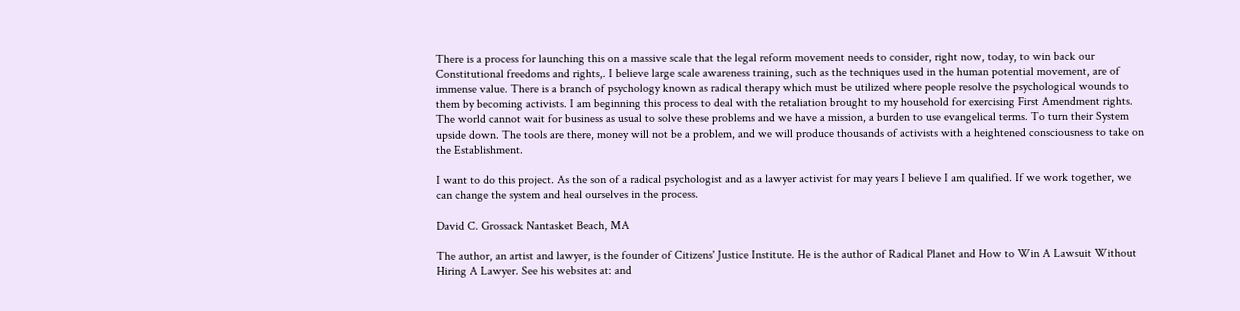There is a process for launching this on a massive scale that the legal reform movement needs to consider, right now, today, to win back our Constitutional freedoms and rights,. I believe large scale awareness training, such as the techniques used in the human potential movement, are of immense value. There is a branch of psychology known as radical therapy which must be utilized where people resolve the psychological wounds to them by becoming activists. I am beginning this process to deal with the retaliation brought to my household for exercising First Amendment rights. The world cannot wait for business as usual to solve these problems and we have a mission, a burden to use evangelical terms. To turn their System upside down. The tools are there, money will not be a problem, and we will produce thousands of activists with a heightened consciousness to take on the Establishment.

I want to do this project. As the son of a radical psychologist and as a lawyer activist for may years I believe I am qualified. If we work together, we can change the system and heal ourselves in the process.

David C. Grossack Nantasket Beach, MA

The author, an artist and lawyer, is the founder of Citizens' Justice Institute. He is the author of Radical Planet and How to Win A Lawsuit Without Hiring A Lawyer. See his websites at: and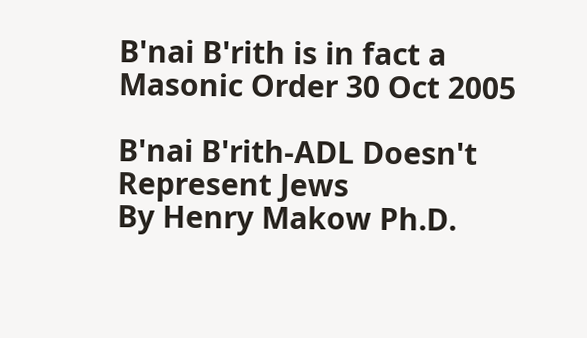B'nai B'rith is in fact a Masonic Order 30 Oct 2005

B'nai B'rith-ADL Doesn't Represent Jews
By Henry Makow Ph.D.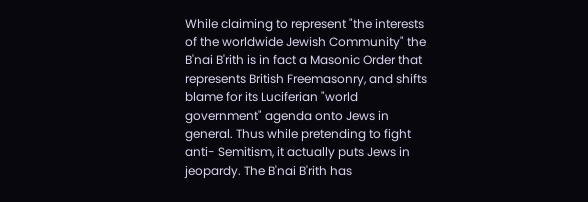While claiming to represent "the interests of the worldwide Jewish Community" the B'nai B'rith is in fact a Masonic Order that represents British Freemasonry, and shifts blame for its Luciferian "world government" agenda onto Jews in general. Thus while pretending to fight anti- Semitism, it actually puts Jews in jeopardy. The B'nai B'rith has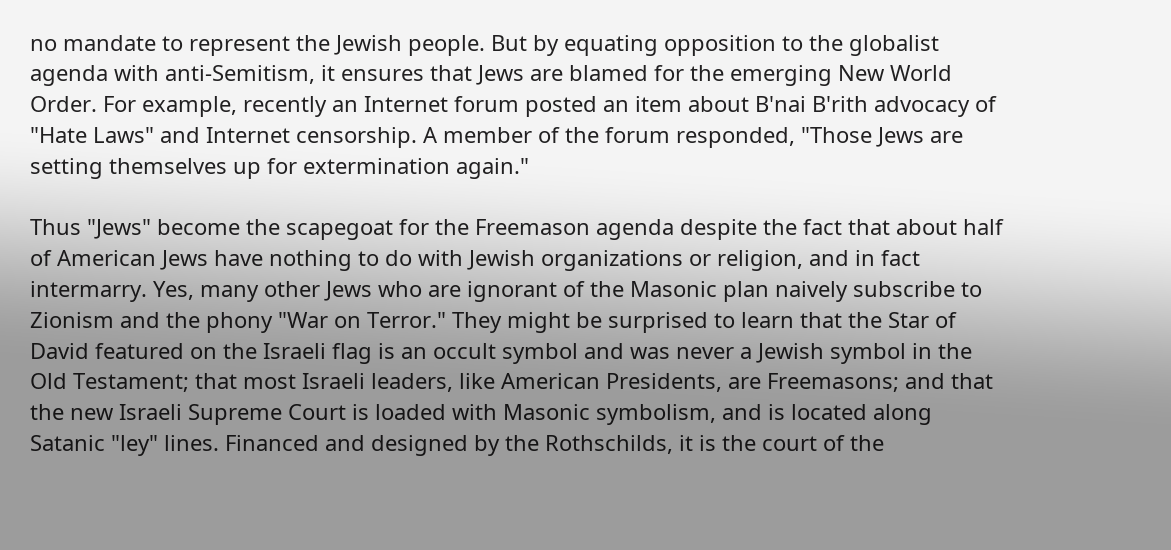no mandate to represent the Jewish people. But by equating opposition to the globalist agenda with anti-Semitism, it ensures that Jews are blamed for the emerging New World Order. For example, recently an Internet forum posted an item about B'nai B'rith advocacy of "Hate Laws" and Internet censorship. A member of the forum responded, "Those Jews are setting themselves up for extermination again."

Thus "Jews" become the scapegoat for the Freemason agenda despite the fact that about half of American Jews have nothing to do with Jewish organizations or religion, and in fact intermarry. Yes, many other Jews who are ignorant of the Masonic plan naively subscribe to Zionism and the phony "War on Terror." They might be surprised to learn that the Star of David featured on the Israeli flag is an occult symbol and was never a Jewish symbol in the Old Testament; that most Israeli leaders, like American Presidents, are Freemasons; and that the new Israeli Supreme Court is loaded with Masonic symbolism, and is located along Satanic "ley" lines. Financed and designed by the Rothschilds, it is the court of the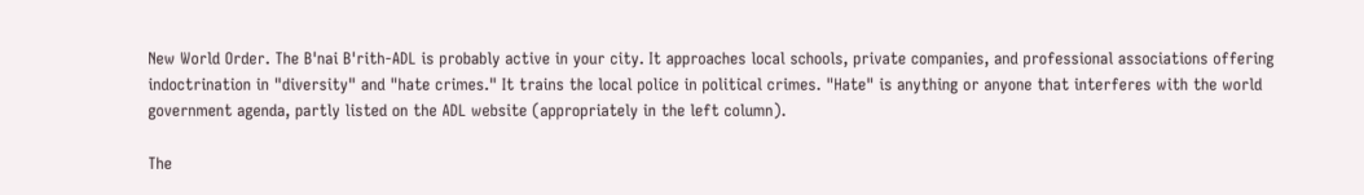New World Order. The B'nai B'rith-ADL is probably active in your city. It approaches local schools, private companies, and professional associations offering indoctrination in "diversity" and "hate crimes." It trains the local police in political crimes. "Hate" is anything or anyone that interferes with the world government agenda, partly listed on the ADL website (appropriately in the left column).

The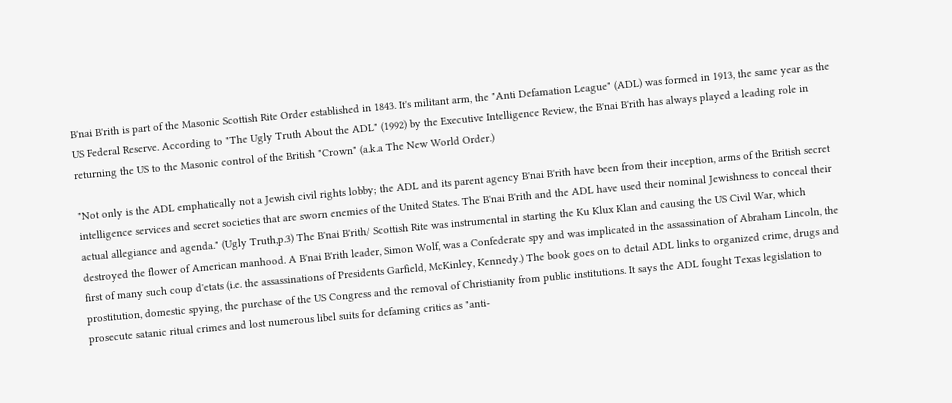B'nai B'rith is part of the Masonic Scottish Rite Order established in 1843. It's militant arm, the "Anti Defamation League" (ADL) was formed in 1913, the same year as the US Federal Reserve. According to "The Ugly Truth About the ADL" (1992) by the Executive Intelligence Review, the B'nai B'rith has always played a leading role in returning the US to the Masonic control of the British "Crown" (a.k.a The New World Order.)

"Not only is the ADL emphatically not a Jewish civil rights lobby; the ADL and its parent agency B'nai B'rith have been from their inception, arms of the British secret intelligence services and secret societies that are sworn enemies of the United States. The B'nai B'rith and the ADL have used their nominal Jewishness to conceal their actual allegiance and agenda." (Ugly Truth,p.3) The B'nai B'rith/ Scottish Rite was instrumental in starting the Ku Klux Klan and causing the US Civil War, which destroyed the flower of American manhood. A B'nai B'rith leader, Simon Wolf, was a Confederate spy and was implicated in the assassination of Abraham Lincoln, the first of many such coup d'etats (i.e. the assassinations of Presidents Garfield, McKinley, Kennedy.) The book goes on to detail ADL links to organized crime, drugs and prostitution, domestic spying, the purchase of the US Congress and the removal of Christianity from public institutions. It says the ADL fought Texas legislation to prosecute satanic ritual crimes and lost numerous libel suits for defaming critics as "anti-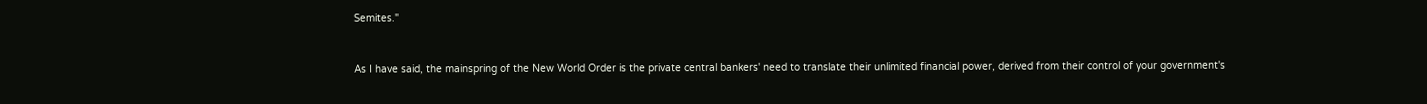Semites."


As I have said, the mainspring of the New World Order is the private central bankers' need to translate their unlimited financial power, derived from their control of your government's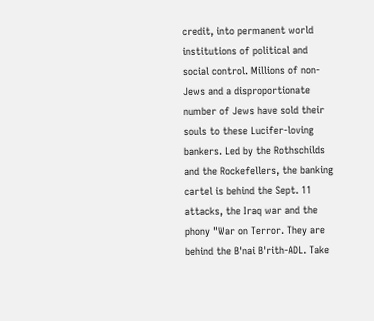credit, into permanent world institutions of political and social control. Millions of non-Jews and a disproportionate number of Jews have sold their souls to these Lucifer-loving bankers. Led by the Rothschilds and the Rockefellers, the banking cartel is behind the Sept. 11 attacks, the Iraq war and the phony "War on Terror. They are behind the B'nai B'rith-ADL. Take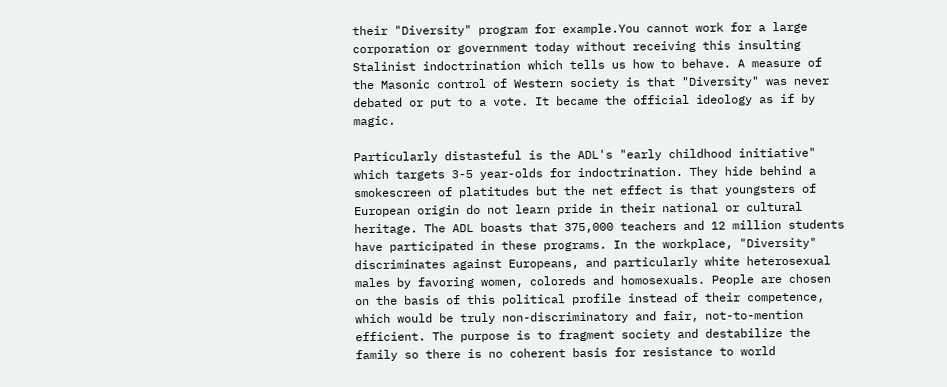their "Diversity" program for example.You cannot work for a large corporation or government today without receiving this insulting Stalinist indoctrination which tells us how to behave. A measure of the Masonic control of Western society is that "Diversity" was never debated or put to a vote. It became the official ideology as if by magic.

Particularly distasteful is the ADL's "early childhood initiative" which targets 3-5 year-olds for indoctrination. They hide behind a smokescreen of platitudes but the net effect is that youngsters of European origin do not learn pride in their national or cultural heritage. The ADL boasts that 375,000 teachers and 12 million students have participated in these programs. In the workplace, "Diversity" discriminates against Europeans, and particularly white heterosexual males by favoring women, coloreds and homosexuals. People are chosen on the basis of this political profile instead of their competence, which would be truly non-discriminatory and fair, not-to-mention efficient. The purpose is to fragment society and destabilize the family so there is no coherent basis for resistance to world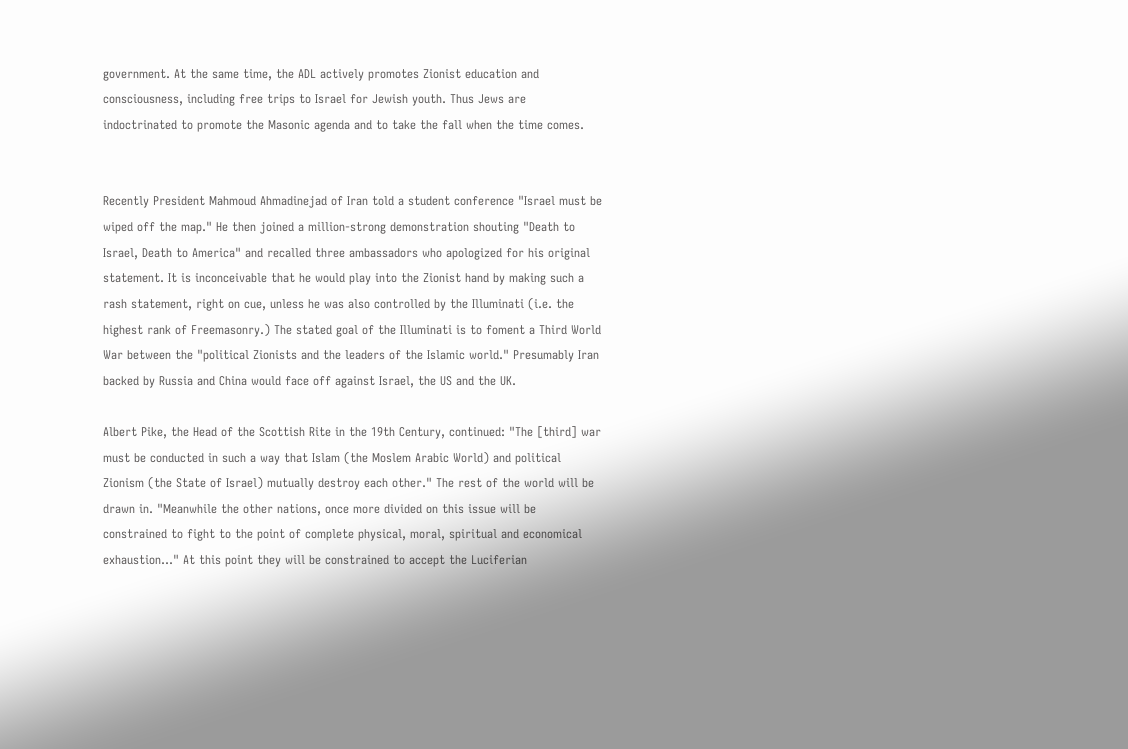government. At the same time, the ADL actively promotes Zionist education and consciousness, including free trips to Israel for Jewish youth. Thus Jews are indoctrinated to promote the Masonic agenda and to take the fall when the time comes.


Recently President Mahmoud Ahmadinejad of Iran told a student conference "Israel must be wiped off the map." He then joined a million-strong demonstration shouting "Death to Israel, Death to America" and recalled three ambassadors who apologized for his original statement. It is inconceivable that he would play into the Zionist hand by making such a rash statement, right on cue, unless he was also controlled by the Illuminati (i.e. the highest rank of Freemasonry.) The stated goal of the Illuminati is to foment a Third World War between the "political Zionists and the leaders of the Islamic world." Presumably Iran backed by Russia and China would face off against Israel, the US and the UK.

Albert Pike, the Head of the Scottish Rite in the 19th Century, continued: "The [third] war must be conducted in such a way that Islam (the Moslem Arabic World) and political Zionism (the State of Israel) mutually destroy each other." The rest of the world will be drawn in. "Meanwhile the other nations, once more divided on this issue will be constrained to fight to the point of complete physical, moral, spiritual and economical exhaustion..." At this point they will be constrained to accept the Luciferian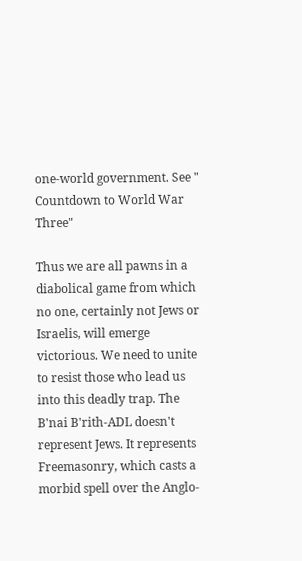one-world government. See " Countdown to World War Three"

Thus we are all pawns in a diabolical game from which no one, certainly not Jews or Israelis, will emerge victorious. We need to unite to resist those who lead us into this deadly trap. The B'nai B'rith-ADL doesn't represent Jews. It represents Freemasonry, which casts a morbid spell over the Anglo-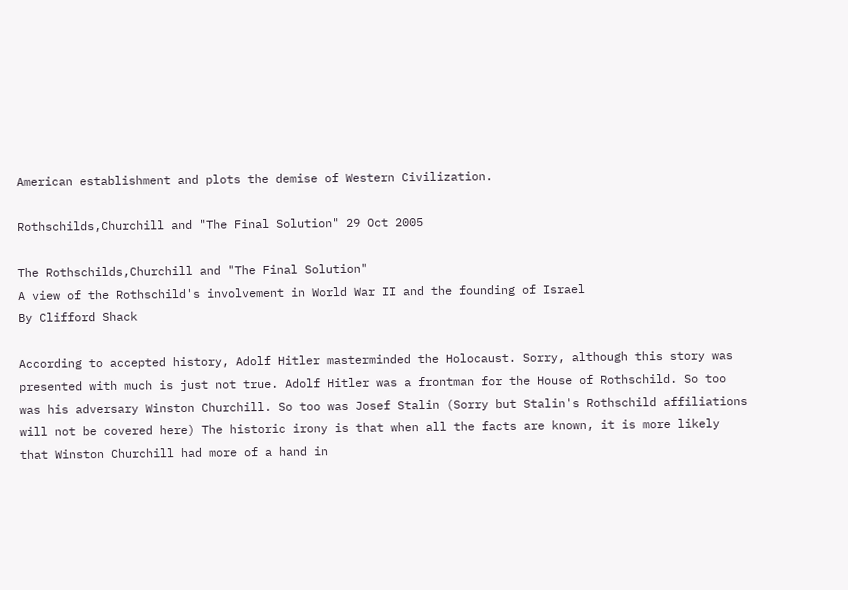American establishment and plots the demise of Western Civilization.

Rothschilds,Churchill and "The Final Solution" 29 Oct 2005

The Rothschilds,Churchill and "The Final Solution"
A view of the Rothschild's involvement in World War II and the founding of Israel
By Clifford Shack

According to accepted history, Adolf Hitler masterminded the Holocaust. Sorry, although this story was presented with much is just not true. Adolf Hitler was a frontman for the House of Rothschild. So too was his adversary Winston Churchill. So too was Josef Stalin (Sorry but Stalin's Rothschild affiliations will not be covered here) The historic irony is that when all the facts are known, it is more likely that Winston Churchill had more of a hand in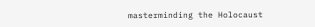masterminding the Holocaust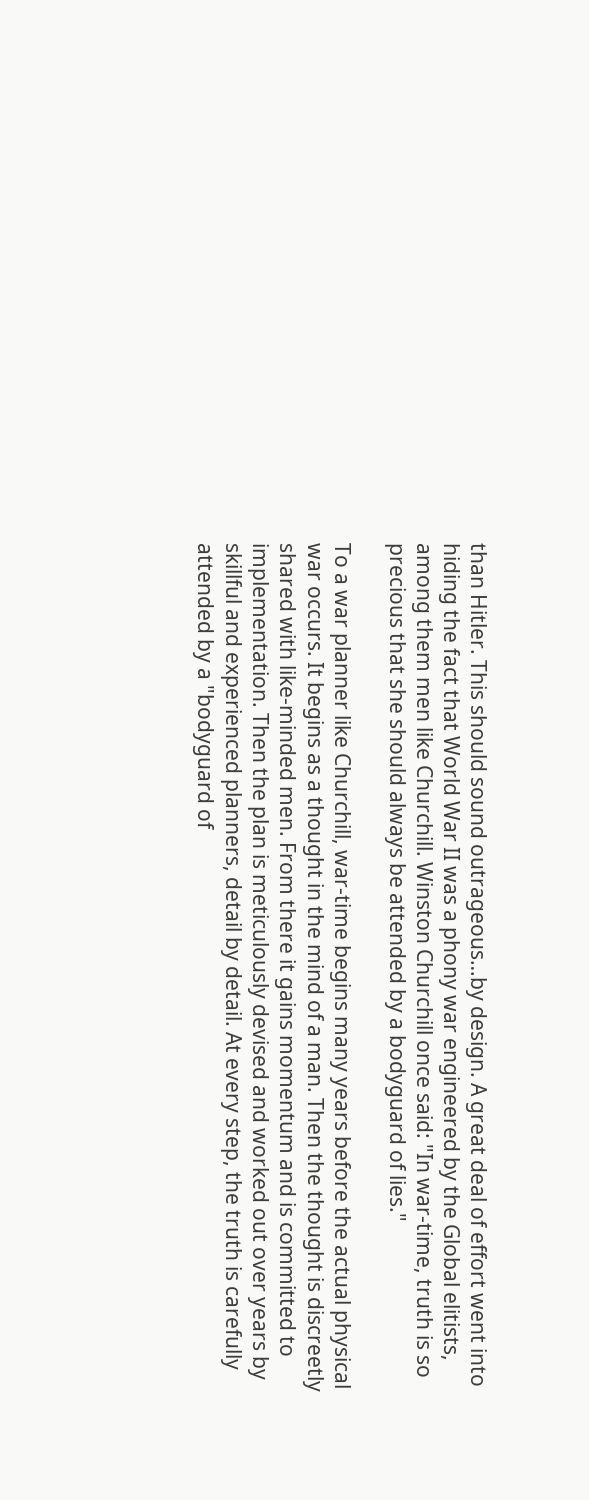than Hitler. This should sound outrageous…by design. A great deal of effort went into hiding the fact that World War II was a phony war engineered by the Global elitists, among them men like Churchill. Winston Churchill once said: "In war-time, truth is so precious that she should always be attended by a bodyguard of lies."

To a war planner like Churchill, war-time begins many years before the actual physical war occurs. It begins as a thought in the mind of a man. Then the thought is discreetly shared with like-minded men. From there it gains momentum and is committed to implementation. Then the plan is meticulously devised and worked out over years by skillful and experienced planners, detail by detail. At every step, the truth is carefully attended by a "bodyguard of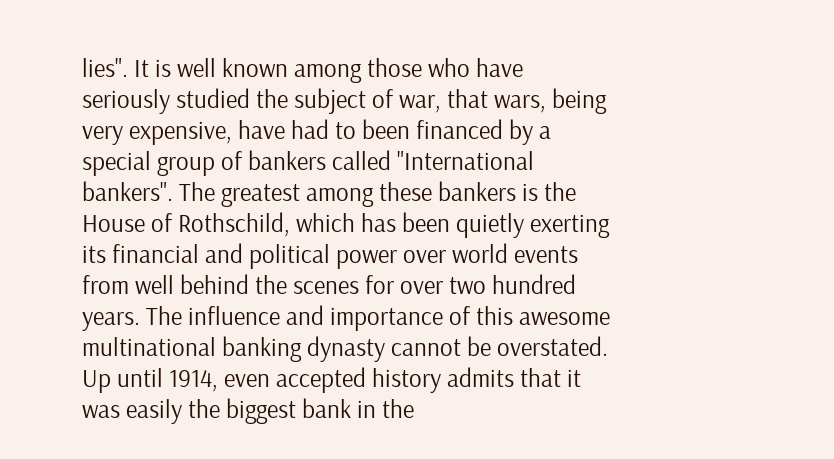lies". It is well known among those who have seriously studied the subject of war, that wars, being very expensive, have had to been financed by a special group of bankers called "International bankers". The greatest among these bankers is the House of Rothschild, which has been quietly exerting its financial and political power over world events from well behind the scenes for over two hundred years. The influence and importance of this awesome multinational banking dynasty cannot be overstated. Up until 1914, even accepted history admits that it was easily the biggest bank in the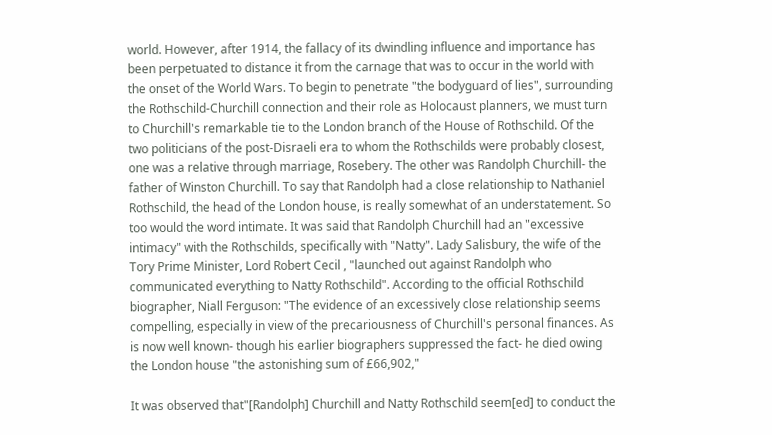world. However, after 1914, the fallacy of its dwindling influence and importance has been perpetuated to distance it from the carnage that was to occur in the world with the onset of the World Wars. To begin to penetrate "the bodyguard of lies", surrounding the Rothschild-Churchill connection and their role as Holocaust planners, we must turn to Churchill's remarkable tie to the London branch of the House of Rothschild. Of the two politicians of the post-Disraeli era to whom the Rothschilds were probably closest, one was a relative through marriage, Rosebery. The other was Randolph Churchill- the father of Winston Churchill. To say that Randolph had a close relationship to Nathaniel Rothschild, the head of the London house, is really somewhat of an understatement. So too would the word intimate. It was said that Randolph Churchill had an "excessive intimacy" with the Rothschilds, specifically with "Natty". Lady Salisbury, the wife of the Tory Prime Minister, Lord Robert Cecil , "launched out against Randolph who communicated everything to Natty Rothschild". According to the official Rothschild biographer, Niall Ferguson: "The evidence of an excessively close relationship seems compelling, especially in view of the precariousness of Churchill's personal finances. As is now well known- though his earlier biographers suppressed the fact- he died owing the London house "the astonishing sum of £66,902,"

It was observed that"[Randolph] Churchill and Natty Rothschild seem[ed] to conduct the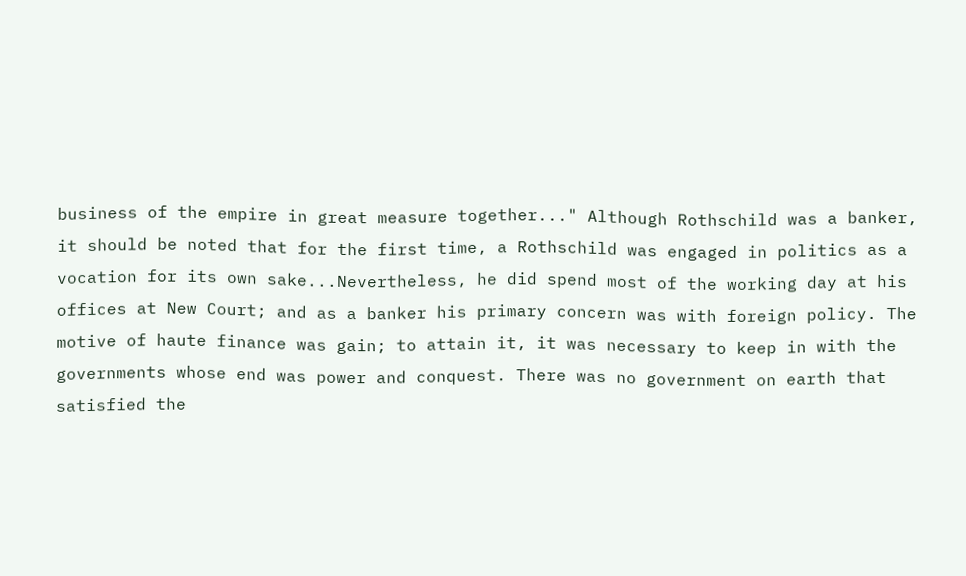business of the empire in great measure together..." Although Rothschild was a banker, it should be noted that for the first time, a Rothschild was engaged in politics as a vocation for its own sake...Nevertheless, he did spend most of the working day at his offices at New Court; and as a banker his primary concern was with foreign policy. The motive of haute finance was gain; to attain it, it was necessary to keep in with the governments whose end was power and conquest. There was no government on earth that satisfied the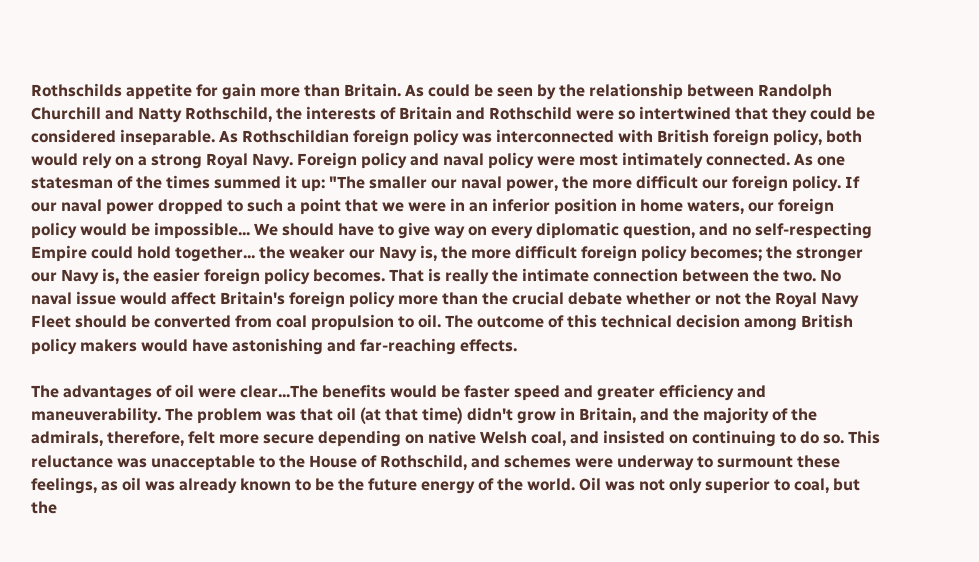Rothschilds appetite for gain more than Britain. As could be seen by the relationship between Randolph Churchill and Natty Rothschild, the interests of Britain and Rothschild were so intertwined that they could be considered inseparable. As Rothschildian foreign policy was interconnected with British foreign policy, both would rely on a strong Royal Navy. Foreign policy and naval policy were most intimately connected. As one statesman of the times summed it up: "The smaller our naval power, the more difficult our foreign policy. If our naval power dropped to such a point that we were in an inferior position in home waters, our foreign policy would be impossible... We should have to give way on every diplomatic question, and no self-respecting Empire could hold together... the weaker our Navy is, the more difficult foreign policy becomes; the stronger our Navy is, the easier foreign policy becomes. That is really the intimate connection between the two. No naval issue would affect Britain's foreign policy more than the crucial debate whether or not the Royal Navy Fleet should be converted from coal propulsion to oil. The outcome of this technical decision among British policy makers would have astonishing and far-reaching effects.

The advantages of oil were clear...The benefits would be faster speed and greater efficiency and maneuverability. The problem was that oil (at that time) didn't grow in Britain, and the majority of the admirals, therefore, felt more secure depending on native Welsh coal, and insisted on continuing to do so. This reluctance was unacceptable to the House of Rothschild, and schemes were underway to surmount these feelings, as oil was already known to be the future energy of the world. Oil was not only superior to coal, but the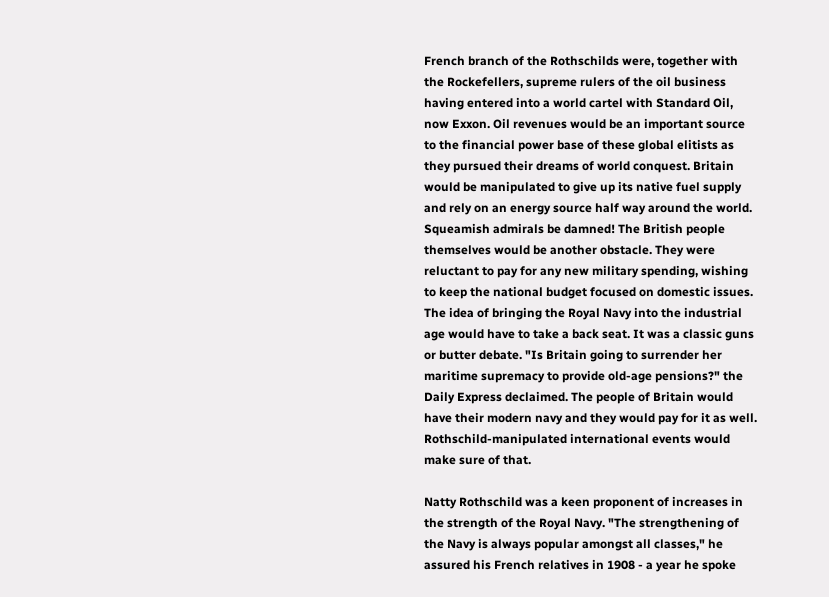French branch of the Rothschilds were, together with the Rockefellers, supreme rulers of the oil business having entered into a world cartel with Standard Oil, now Exxon. Oil revenues would be an important source to the financial power base of these global elitists as they pursued their dreams of world conquest. Britain would be manipulated to give up its native fuel supply and rely on an energy source half way around the world. Squeamish admirals be damned! The British people themselves would be another obstacle. They were reluctant to pay for any new military spending, wishing to keep the national budget focused on domestic issues. The idea of bringing the Royal Navy into the industrial age would have to take a back seat. It was a classic guns or butter debate. "Is Britain going to surrender her maritime supremacy to provide old-age pensions?" the Daily Express declaimed. The people of Britain would have their modern navy and they would pay for it as well. Rothschild-manipulated international events would make sure of that.

Natty Rothschild was a keen proponent of increases in the strength of the Royal Navy. "The strengthening of the Navy is always popular amongst all classes," he assured his French relatives in 1908 - a year he spoke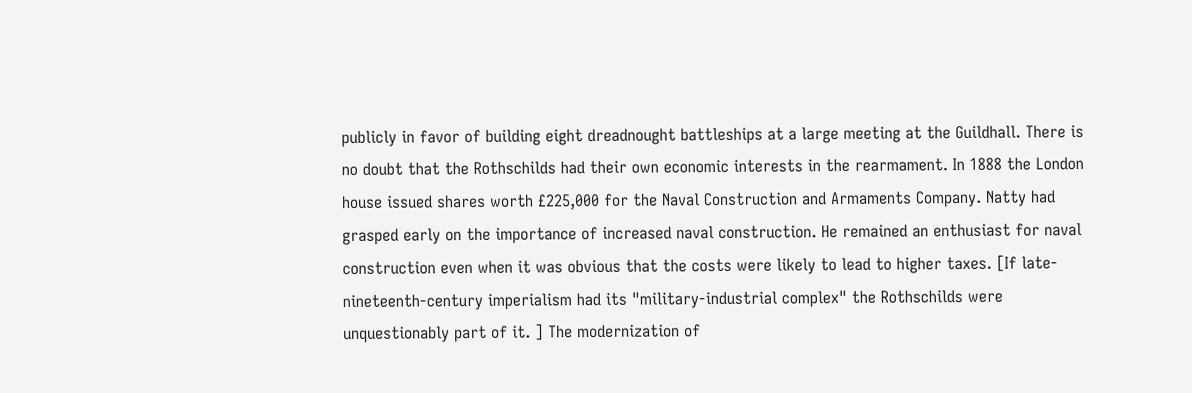publicly in favor of building eight dreadnought battleships at a large meeting at the Guildhall. There is no doubt that the Rothschilds had their own economic interests in the rearmament. In 1888 the London house issued shares worth £225,000 for the Naval Construction and Armaments Company. Natty had grasped early on the importance of increased naval construction. He remained an enthusiast for naval construction even when it was obvious that the costs were likely to lead to higher taxes. [If late-nineteenth-century imperialism had its "military-industrial complex" the Rothschilds were unquestionably part of it. ] The modernization of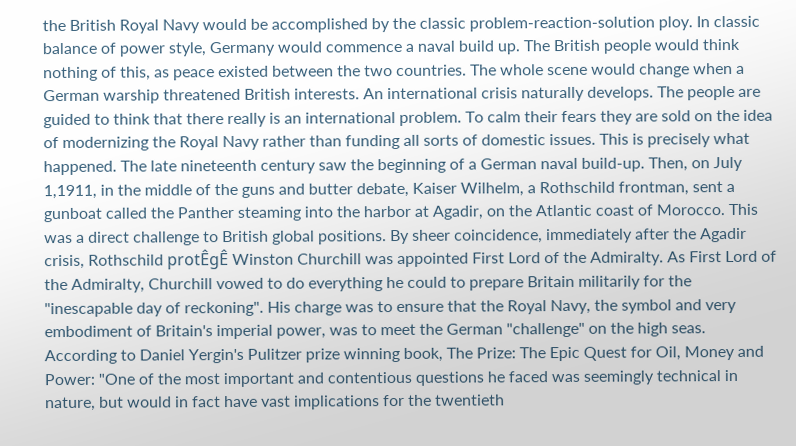the British Royal Navy would be accomplished by the classic problem-reaction-solution ploy. In classic balance of power style, Germany would commence a naval build up. The British people would think nothing of this, as peace existed between the two countries. The whole scene would change when a German warship threatened British interests. An international crisis naturally develops. The people are guided to think that there really is an international problem. To calm their fears they are sold on the idea of modernizing the Royal Navy rather than funding all sorts of domestic issues. This is precisely what happened. The late nineteenth century saw the beginning of a German naval build-up. Then, on July 1,1911, in the middle of the guns and butter debate, Kaiser Wilhelm, a Rothschild frontman, sent a gunboat called the Panther steaming into the harbor at Agadir, on the Atlantic coast of Morocco. This was a direct challenge to British global positions. By sheer coincidence, immediately after the Agadir crisis, Rothschild protÊgÊ Winston Churchill was appointed First Lord of the Admiralty. As First Lord of the Admiralty, Churchill vowed to do everything he could to prepare Britain militarily for the "inescapable day of reckoning". His charge was to ensure that the Royal Navy, the symbol and very embodiment of Britain's imperial power, was to meet the German "challenge" on the high seas. According to Daniel Yergin's Pulitzer prize winning book, The Prize: The Epic Quest for Oil, Money and Power: "One of the most important and contentious questions he faced was seemingly technical in nature, but would in fact have vast implications for the twentieth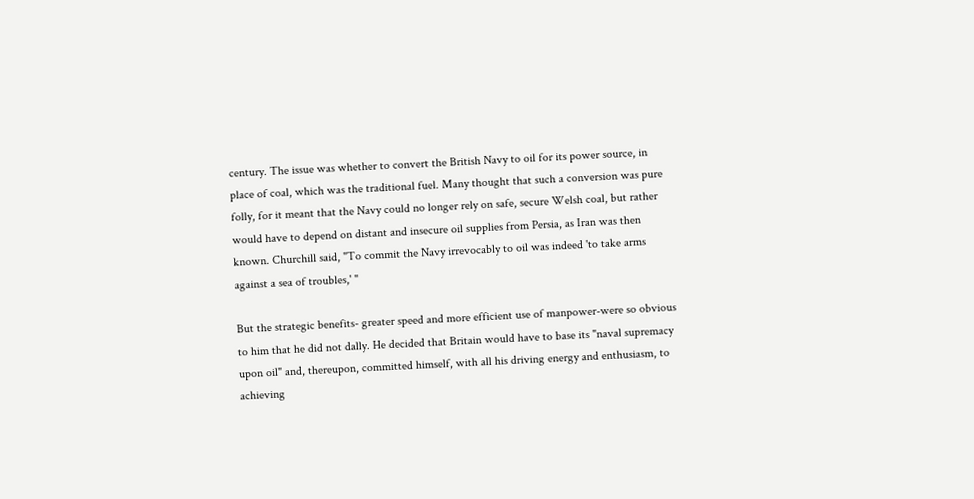century. The issue was whether to convert the British Navy to oil for its power source, in place of coal, which was the traditional fuel. Many thought that such a conversion was pure folly, for it meant that the Navy could no longer rely on safe, secure Welsh coal, but rather would have to depend on distant and insecure oil supplies from Persia, as Iran was then known. Churchill said, "To commit the Navy irrevocably to oil was indeed 'to take arms against a sea of troubles,' "

But the strategic benefits- greater speed and more efficient use of manpower-were so obvious to him that he did not dally. He decided that Britain would have to base its "naval supremacy upon oil" and, thereupon, committed himself, with all his driving energy and enthusiasm, to achieving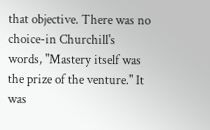that objective. There was no choice-in Churchill's words, "Mastery itself was the prize of the venture." It was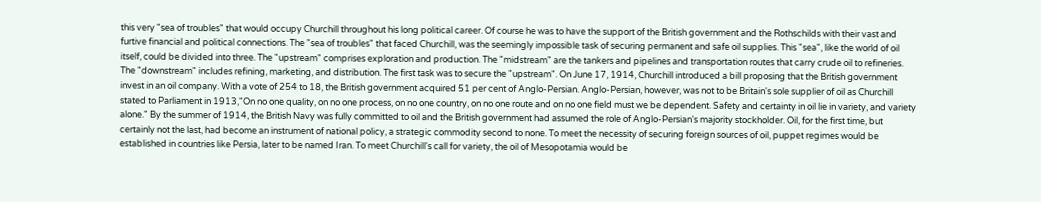this very "sea of troubles" that would occupy Churchill throughout his long political career. Of course he was to have the support of the British government and the Rothschilds with their vast and furtive financial and political connections. The "sea of troubles" that faced Churchill, was the seemingly impossible task of securing permanent and safe oil supplies. This "sea", like the world of oil itself, could be divided into three. The "upstream" comprises exploration and production. The "midstream" are the tankers and pipelines and transportation routes that carry crude oil to refineries. The "downstream" includes refining, marketing, and distribution. The first task was to secure the "upstream". On June 17, 1914, Churchill introduced a bill proposing that the British government invest in an oil company. With a vote of 254 to 18, the British government acquired 51 per cent of Anglo-Persian. Anglo-Persian, however, was not to be Britain's sole supplier of oil as Churchill stated to Parliament in 1913,"On no one quality, on no one process, on no one country, on no one route and on no one field must we be dependent. Safety and certainty in oil lie in variety, and variety alone." By the summer of 1914, the British Navy was fully committed to oil and the British government had assumed the role of Anglo-Persian's majority stockholder. Oil, for the first time, but certainly not the last, had become an instrument of national policy, a strategic commodity second to none. To meet the necessity of securing foreign sources of oil, puppet regimes would be established in countries like Persia, later to be named Iran. To meet Churchill's call for variety, the oil of Mesopotamia would be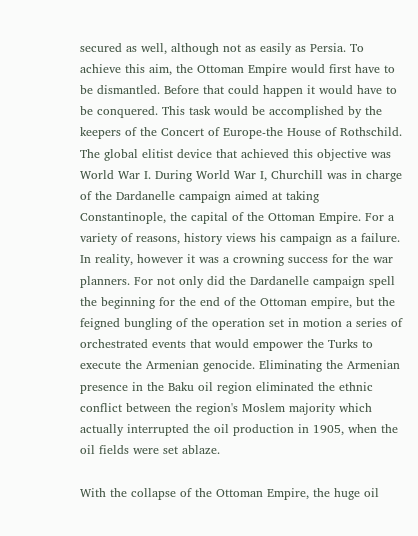secured as well, although not as easily as Persia. To achieve this aim, the Ottoman Empire would first have to be dismantled. Before that could happen it would have to be conquered. This task would be accomplished by the keepers of the Concert of Europe-the House of Rothschild. The global elitist device that achieved this objective was World War I. During World War I, Churchill was in charge of the Dardanelle campaign aimed at taking Constantinople, the capital of the Ottoman Empire. For a variety of reasons, history views his campaign as a failure. In reality, however it was a crowning success for the war planners. For not only did the Dardanelle campaign spell the beginning for the end of the Ottoman empire, but the feigned bungling of the operation set in motion a series of orchestrated events that would empower the Turks to execute the Armenian genocide. Eliminating the Armenian presence in the Baku oil region eliminated the ethnic conflict between the region's Moslem majority which actually interrupted the oil production in 1905, when the oil fields were set ablaze.

With the collapse of the Ottoman Empire, the huge oil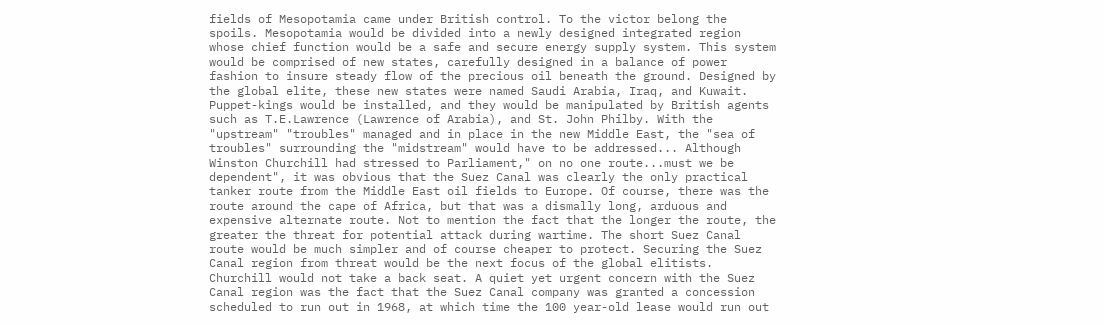fields of Mesopotamia came under British control. To the victor belong the spoils. Mesopotamia would be divided into a newly designed integrated region whose chief function would be a safe and secure energy supply system. This system would be comprised of new states, carefully designed in a balance of power fashion to insure steady flow of the precious oil beneath the ground. Designed by the global elite, these new states were named Saudi Arabia, Iraq, and Kuwait. Puppet-kings would be installed, and they would be manipulated by British agents such as T.E.Lawrence (Lawrence of Arabia), and St. John Philby. With the "upstream" "troubles" managed and in place in the new Middle East, the "sea of troubles" surrounding the "midstream" would have to be addressed... Although Winston Churchill had stressed to Parliament," on no one route...must we be dependent", it was obvious that the Suez Canal was clearly the only practical tanker route from the Middle East oil fields to Europe. Of course, there was the route around the cape of Africa, but that was a dismally long, arduous and expensive alternate route. Not to mention the fact that the longer the route, the greater the threat for potential attack during wartime. The short Suez Canal route would be much simpler and of course cheaper to protect. Securing the Suez Canal region from threat would be the next focus of the global elitists. Churchill would not take a back seat. A quiet yet urgent concern with the Suez Canal region was the fact that the Suez Canal company was granted a concession scheduled to run out in 1968, at which time the 100 year-old lease would run out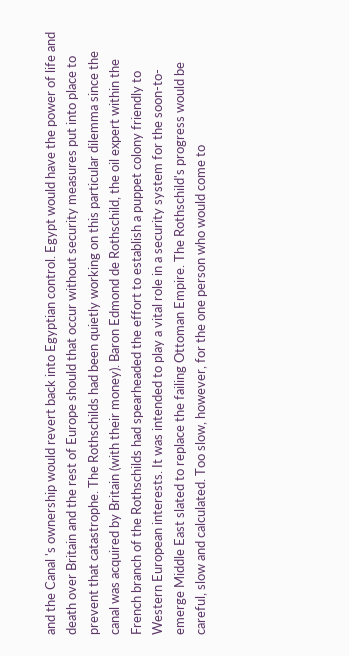and the Canal 's ownership would revert back into Egyptian control. Egypt would have the power of life and death over Britain and the rest of Europe should that occur without security measures put into place to prevent that catastrophe. The Rothschilds had been quietly working on this particular dilemma since the canal was acquired by Britain (with their money). Baron Edmond de Rothschild, the oil expert within the French branch of the Rothschilds had spearheaded the effort to establish a puppet colony friendly to Western European interests. It was intended to play a vital role in a security system for the soon-to-emerge Middle East slated to replace the failing Ottoman Empire. The Rothschild's progress would be careful, slow and calculated. Too slow, however, for the one person who would come to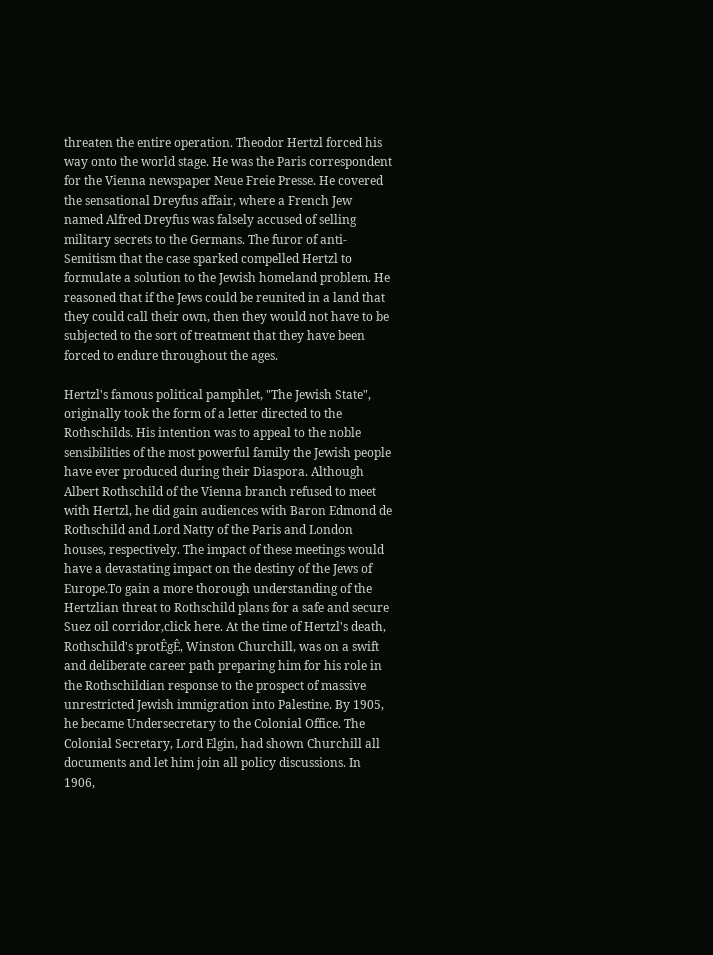threaten the entire operation. Theodor Hertzl forced his way onto the world stage. He was the Paris correspondent for the Vienna newspaper Neue Freie Presse. He covered the sensational Dreyfus affair, where a French Jew named Alfred Dreyfus was falsely accused of selling military secrets to the Germans. The furor of anti-Semitism that the case sparked compelled Hertzl to formulate a solution to the Jewish homeland problem. He reasoned that if the Jews could be reunited in a land that they could call their own, then they would not have to be subjected to the sort of treatment that they have been forced to endure throughout the ages.

Hertzl's famous political pamphlet, "The Jewish State", originally took the form of a letter directed to the Rothschilds. His intention was to appeal to the noble sensibilities of the most powerful family the Jewish people have ever produced during their Diaspora. Although Albert Rothschild of the Vienna branch refused to meet with Hertzl, he did gain audiences with Baron Edmond de Rothschild and Lord Natty of the Paris and London houses, respectively. The impact of these meetings would have a devastating impact on the destiny of the Jews of Europe.To gain a more thorough understanding of the Hertzlian threat to Rothschild plans for a safe and secure Suez oil corridor,click here. At the time of Hertzl's death, Rothschild's protÊgÊ, Winston Churchill, was on a swift and deliberate career path preparing him for his role in the Rothschildian response to the prospect of massive unrestricted Jewish immigration into Palestine. By 1905, he became Undersecretary to the Colonial Office. The Colonial Secretary, Lord Elgin, had shown Churchill all documents and let him join all policy discussions. In 1906,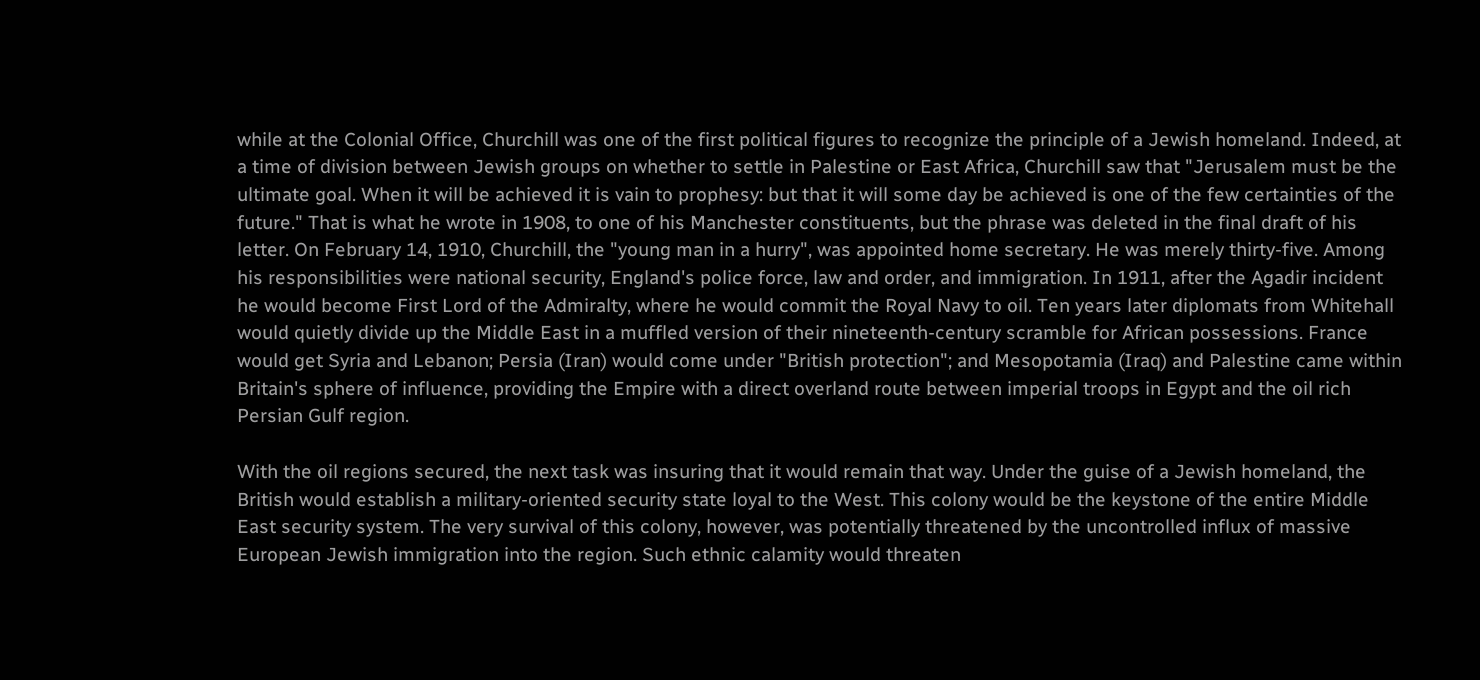while at the Colonial Office, Churchill was one of the first political figures to recognize the principle of a Jewish homeland. Indeed, at a time of division between Jewish groups on whether to settle in Palestine or East Africa, Churchill saw that "Jerusalem must be the ultimate goal. When it will be achieved it is vain to prophesy: but that it will some day be achieved is one of the few certainties of the future." That is what he wrote in 1908, to one of his Manchester constituents, but the phrase was deleted in the final draft of his letter. On February 14, 1910, Churchill, the "young man in a hurry", was appointed home secretary. He was merely thirty-five. Among his responsibilities were national security, England's police force, law and order, and immigration. In 1911, after the Agadir incident he would become First Lord of the Admiralty, where he would commit the Royal Navy to oil. Ten years later diplomats from Whitehall would quietly divide up the Middle East in a muffled version of their nineteenth-century scramble for African possessions. France would get Syria and Lebanon; Persia (Iran) would come under "British protection"; and Mesopotamia (Iraq) and Palestine came within Britain's sphere of influence, providing the Empire with a direct overland route between imperial troops in Egypt and the oil rich Persian Gulf region.

With the oil regions secured, the next task was insuring that it would remain that way. Under the guise of a Jewish homeland, the British would establish a military-oriented security state loyal to the West. This colony would be the keystone of the entire Middle East security system. The very survival of this colony, however, was potentially threatened by the uncontrolled influx of massive European Jewish immigration into the region. Such ethnic calamity would threaten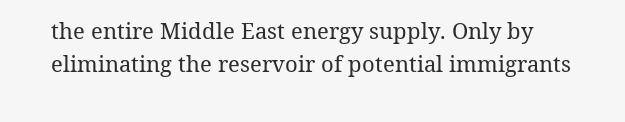the entire Middle East energy supply. Only by eliminating the reservoir of potential immigrants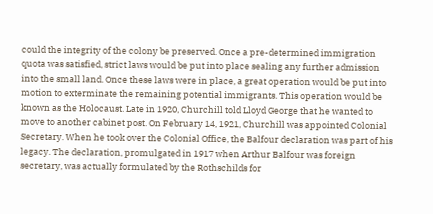could the integrity of the colony be preserved. Once a pre-determined immigration quota was satisfied, strict laws would be put into place sealing any further admission into the small land. Once these laws were in place, a great operation would be put into motion to exterminate the remaining potential immigrants. This operation would be known as the Holocaust. Late in 1920, Churchill told Lloyd George that he wanted to move to another cabinet post. On February 14, 1921, Churchill was appointed Colonial Secretary. When he took over the Colonial Office, the Balfour declaration was part of his legacy. The declaration, promulgated in 1917 when Arthur Balfour was foreign secretary, was actually formulated by the Rothschilds for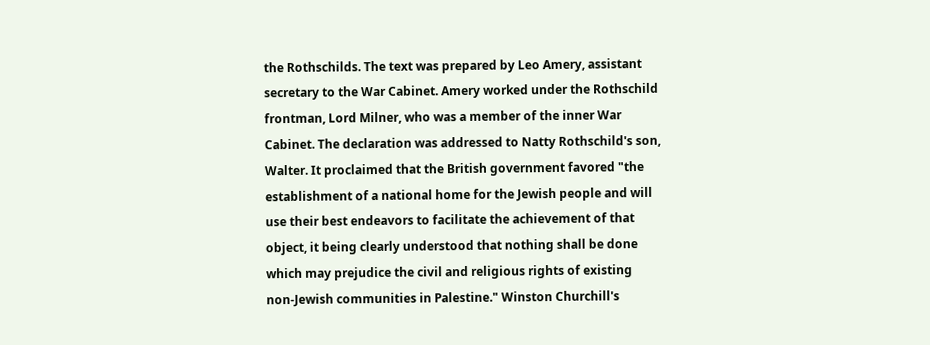the Rothschilds. The text was prepared by Leo Amery, assistant secretary to the War Cabinet. Amery worked under the Rothschild frontman, Lord Milner, who was a member of the inner War Cabinet. The declaration was addressed to Natty Rothschild's son, Walter. It proclaimed that the British government favored "the establishment of a national home for the Jewish people and will use their best endeavors to facilitate the achievement of that object, it being clearly understood that nothing shall be done which may prejudice the civil and religious rights of existing non-Jewish communities in Palestine." Winston Churchill's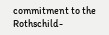commitment to the Rothschild-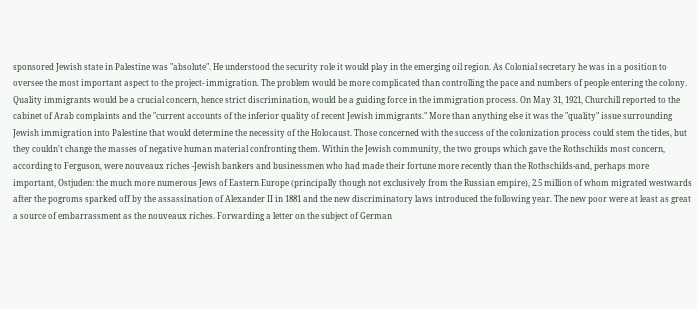sponsored Jewish state in Palestine was "absolute". He understood the security role it would play in the emerging oil region. As Colonial secretary he was in a position to oversee the most important aspect to the project- immigration. The problem would be more complicated than controlling the pace and numbers of people entering the colony. Quality immigrants would be a crucial concern, hence strict discrimination, would be a guiding force in the immigration process. On May 31, 1921, Churchill reported to the cabinet of Arab complaints and the "current accounts of the inferior quality of recent Jewish immigrants." More than anything else it was the "quality" issue surrounding Jewish immigration into Palestine that would determine the necessity of the Holocaust. Those concerned with the success of the colonization process could stem the tides, but they couldn't change the masses of negative human material confronting them. Within the Jewish community, the two groups which gave the Rothschilds most concern, according to Ferguson, were nouveaux riches -Jewish bankers and businessmen who had made their fortune more recently than the Rothschilds-and, perhaps more important, Ostjuden: the much more numerous Jews of Eastern Europe (principally though not exclusively from the Russian empire), 2.5 million of whom migrated westwards after the pogroms sparked off by the assassination of Alexander II in 1881 and the new discriminatory laws introduced the following year. The new poor were at least as great a source of embarrassment as the nouveaux riches. Forwarding a letter on the subject of German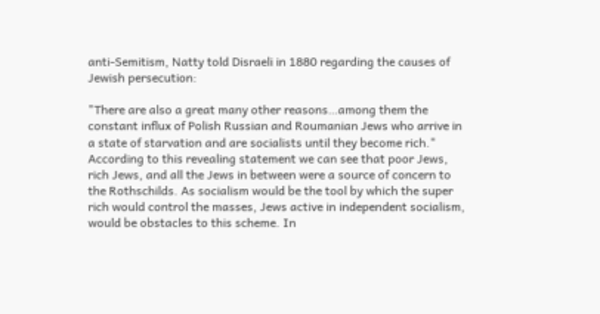anti-Semitism, Natty told Disraeli in 1880 regarding the causes of Jewish persecution:

"There are also a great many other reasons…among them the constant influx of Polish Russian and Roumanian Jews who arrive in a state of starvation and are socialists until they become rich." According to this revealing statement we can see that poor Jews, rich Jews, and all the Jews in between were a source of concern to the Rothschilds. As socialism would be the tool by which the super rich would control the masses, Jews active in independent socialism, would be obstacles to this scheme. In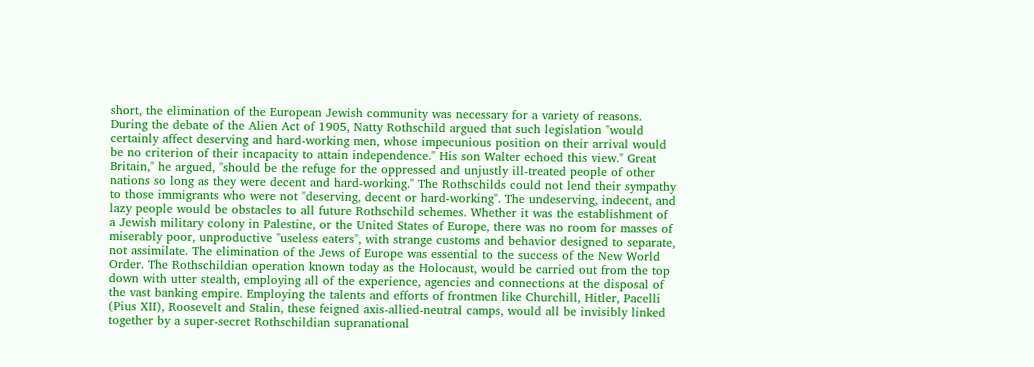short, the elimination of the European Jewish community was necessary for a variety of reasons. During the debate of the Alien Act of 1905, Natty Rothschild argued that such legislation "would certainly affect deserving and hard-working men, whose impecunious position on their arrival would be no criterion of their incapacity to attain independence." His son Walter echoed this view." Great Britain," he argued, "should be the refuge for the oppressed and unjustly ill-treated people of other nations so long as they were decent and hard-working." The Rothschilds could not lend their sympathy to those immigrants who were not "deserving, decent or hard-working". The undeserving, indecent, and lazy people would be obstacles to all future Rothschild schemes. Whether it was the establishment of a Jewish military colony in Palestine, or the United States of Europe, there was no room for masses of miserably poor, unproductive "useless eaters", with strange customs and behavior designed to separate, not assimilate. The elimination of the Jews of Europe was essential to the success of the New World Order. The Rothschildian operation known today as the Holocaust, would be carried out from the top down with utter stealth, employing all of the experience, agencies and connections at the disposal of the vast banking empire. Employing the talents and efforts of frontmen like Churchill, Hitler, Pacelli (Pius XII), Roosevelt and Stalin, these feigned axis-allied-neutral camps, would all be invisibly linked together by a super-secret Rothschildian supranational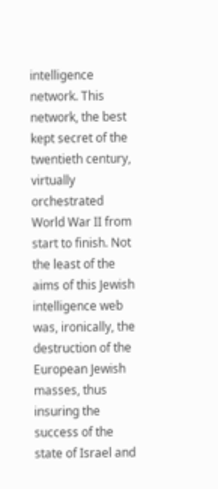intelligence network. This network, the best kept secret of the twentieth century, virtually orchestrated World War II from start to finish. Not the least of the aims of this Jewish intelligence web was, ironically, the destruction of the European Jewish masses, thus insuring the success of the state of Israel and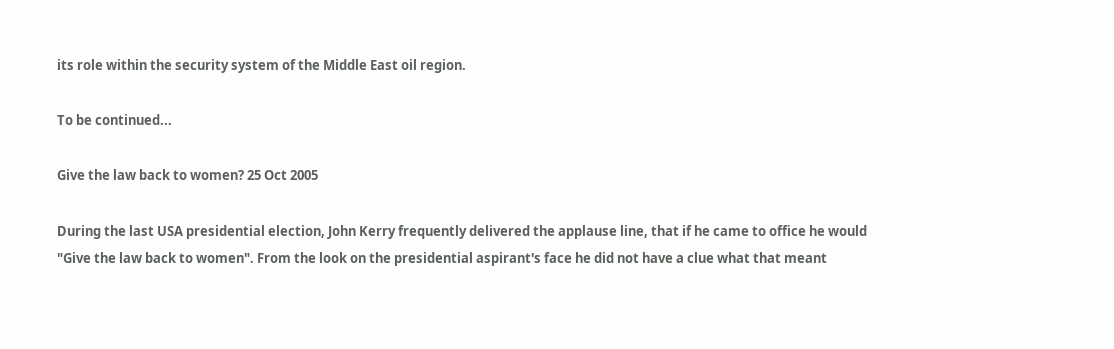its role within the security system of the Middle East oil region.

To be continued...

Give the law back to women? 25 Oct 2005

During the last USA presidential election, John Kerry frequently delivered the applause line, that if he came to office he would "Give the law back to women". From the look on the presidential aspirant's face he did not have a clue what that meant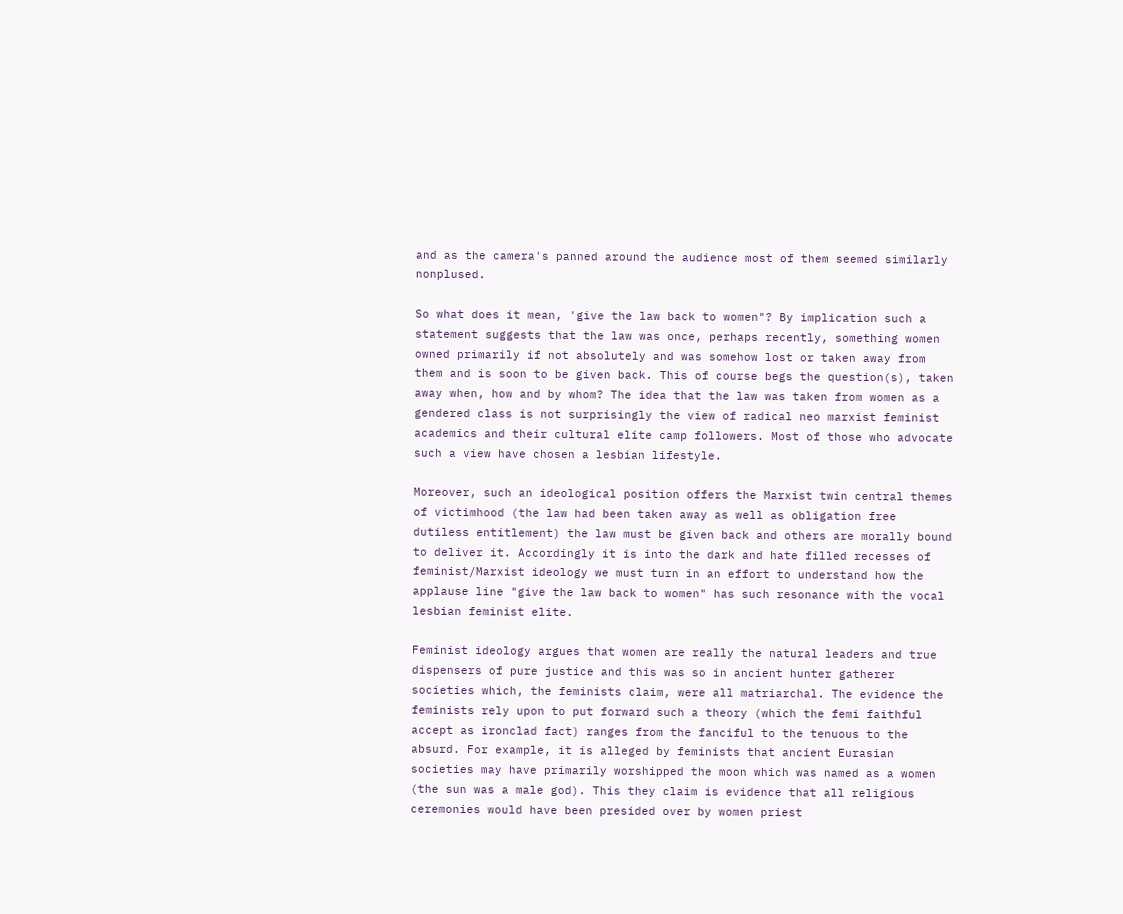and as the camera's panned around the audience most of them seemed similarly nonplused.

So what does it mean, 'give the law back to women"? By implication such a statement suggests that the law was once, perhaps recently, something women owned primarily if not absolutely and was somehow lost or taken away from them and is soon to be given back. This of course begs the question(s), taken away when, how and by whom? The idea that the law was taken from women as a gendered class is not surprisingly the view of radical neo marxist feminist academics and their cultural elite camp followers. Most of those who advocate such a view have chosen a lesbian lifestyle.

Moreover, such an ideological position offers the Marxist twin central themes of victimhood (the law had been taken away as well as obligation free dutiless entitlement) the law must be given back and others are morally bound to deliver it. Accordingly it is into the dark and hate filled recesses of feminist/Marxist ideology we must turn in an effort to understand how the applause line "give the law back to women" has such resonance with the vocal lesbian feminist elite.

Feminist ideology argues that women are really the natural leaders and true dispensers of pure justice and this was so in ancient hunter gatherer societies which, the feminists claim, were all matriarchal. The evidence the feminists rely upon to put forward such a theory (which the femi faithful accept as ironclad fact) ranges from the fanciful to the tenuous to the absurd. For example, it is alleged by feminists that ancient Eurasian societies may have primarily worshipped the moon which was named as a women (the sun was a male god). This they claim is evidence that all religious ceremonies would have been presided over by women priest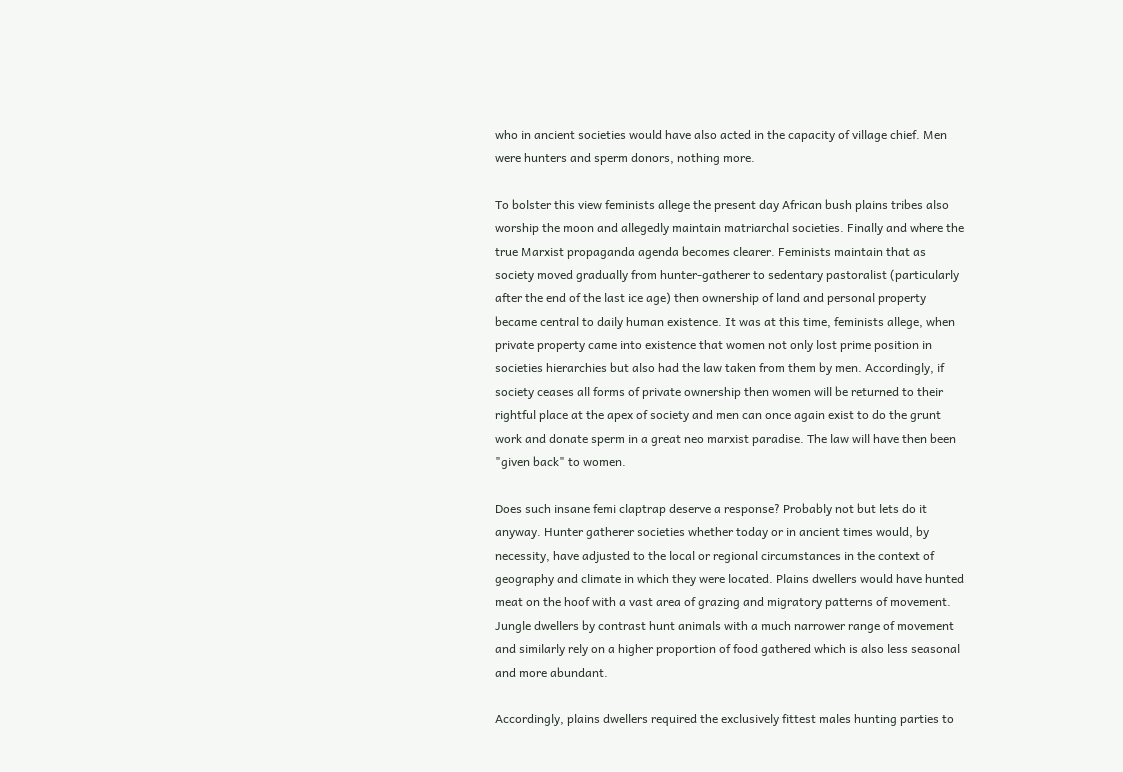who in ancient societies would have also acted in the capacity of village chief. Men were hunters and sperm donors, nothing more.

To bolster this view feminists allege the present day African bush plains tribes also worship the moon and allegedly maintain matriarchal societies. Finally and where the true Marxist propaganda agenda becomes clearer. Feminists maintain that as society moved gradually from hunter-gatherer to sedentary pastoralist (particularly after the end of the last ice age) then ownership of land and personal property became central to daily human existence. It was at this time, feminists allege, when private property came into existence that women not only lost prime position in societies hierarchies but also had the law taken from them by men. Accordingly, if society ceases all forms of private ownership then women will be returned to their rightful place at the apex of society and men can once again exist to do the grunt work and donate sperm in a great neo marxist paradise. The law will have then been "given back" to women.

Does such insane femi claptrap deserve a response? Probably not but lets do it anyway. Hunter gatherer societies whether today or in ancient times would, by necessity, have adjusted to the local or regional circumstances in the context of geography and climate in which they were located. Plains dwellers would have hunted meat on the hoof with a vast area of grazing and migratory patterns of movement. Jungle dwellers by contrast hunt animals with a much narrower range of movement and similarly rely on a higher proportion of food gathered which is also less seasonal and more abundant.

Accordingly, plains dwellers required the exclusively fittest males hunting parties to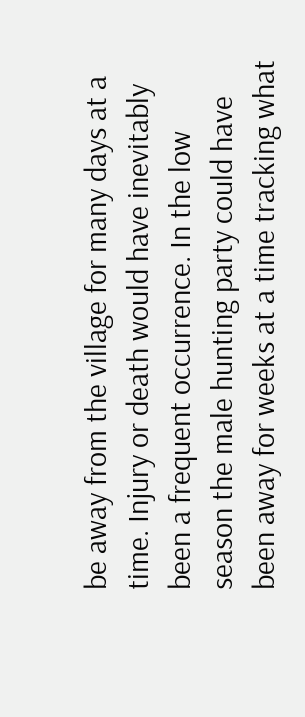be away from the village for many days at a time. Injury or death would have inevitably been a frequent occurrence. In the low season the male hunting party could have been away for weeks at a time tracking what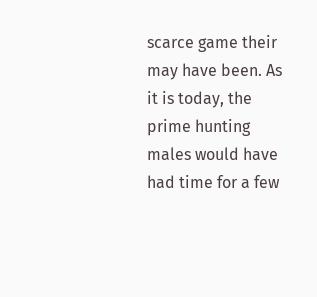scarce game their may have been. As it is today, the prime hunting males would have had time for a few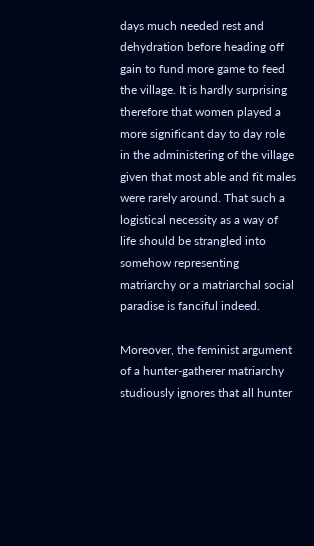days much needed rest and dehydration before heading off gain to fund more game to feed the village. It is hardly surprising therefore that women played a more significant day to day role in the administering of the village given that most able and fit males were rarely around. That such a logistical necessity as a way of life should be strangled into somehow representing matriarchy or a matriarchal social paradise is fanciful indeed.

Moreover, the feminist argument of a hunter-gatherer matriarchy studiously ignores that all hunter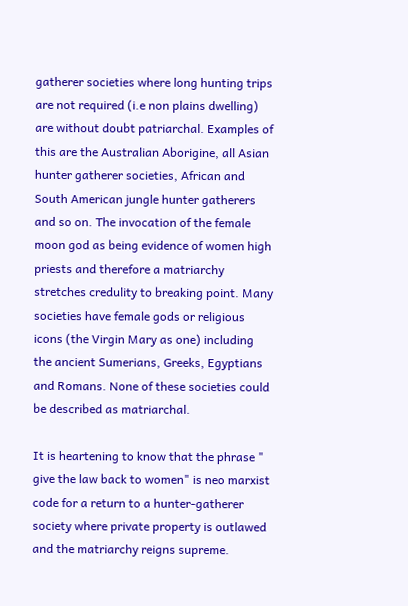gatherer societies where long hunting trips are not required (i.e non plains dwelling) are without doubt patriarchal. Examples of this are the Australian Aborigine, all Asian hunter gatherer societies, African and South American jungle hunter gatherers and so on. The invocation of the female moon god as being evidence of women high priests and therefore a matriarchy stretches credulity to breaking point. Many societies have female gods or religious icons (the Virgin Mary as one) including the ancient Sumerians, Greeks, Egyptians and Romans. None of these societies could be described as matriarchal.

It is heartening to know that the phrase " give the law back to women" is neo marxist code for a return to a hunter-gatherer society where private property is outlawed and the matriarchy reigns supreme.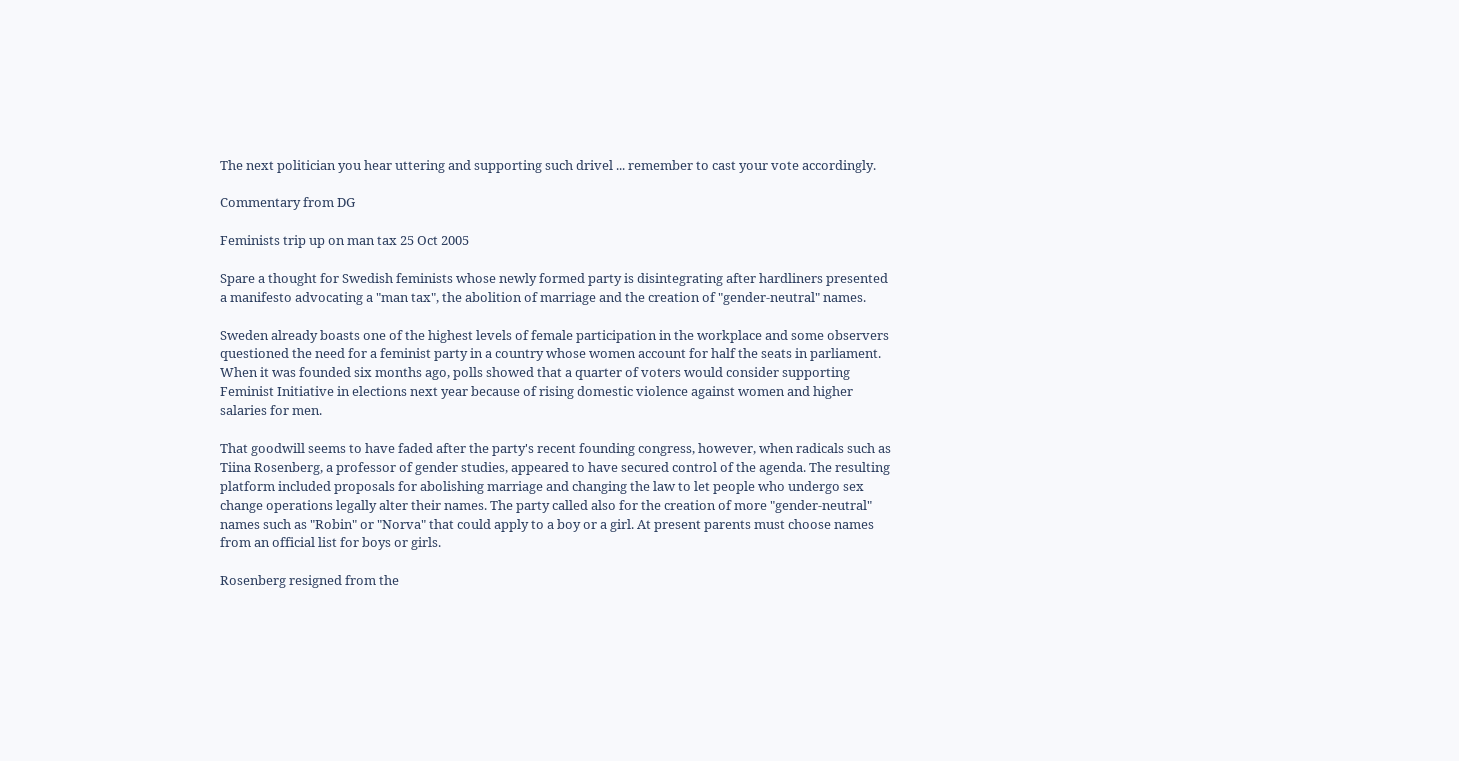The next politician you hear uttering and supporting such drivel ... remember to cast your vote accordingly.

Commentary from DG

Feminists trip up on man tax 25 Oct 2005

Spare a thought for Swedish feminists whose newly formed party is disintegrating after hardliners presented a manifesto advocating a "man tax", the abolition of marriage and the creation of "gender-neutral" names.

Sweden already boasts one of the highest levels of female participation in the workplace and some observers questioned the need for a feminist party in a country whose women account for half the seats in parliament. When it was founded six months ago, polls showed that a quarter of voters would consider supporting Feminist Initiative in elections next year because of rising domestic violence against women and higher salaries for men.

That goodwill seems to have faded after the party's recent founding congress, however, when radicals such as Tiina Rosenberg, a professor of gender studies, appeared to have secured control of the agenda. The resulting platform included proposals for abolishing marriage and changing the law to let people who undergo sex change operations legally alter their names. The party called also for the creation of more "gender-neutral" names such as "Robin" or "Norva" that could apply to a boy or a girl. At present parents must choose names from an official list for boys or girls.

Rosenberg resigned from the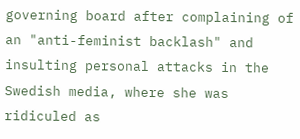governing board after complaining of an "anti-feminist backlash" and insulting personal attacks in the Swedish media, where she was ridiculed as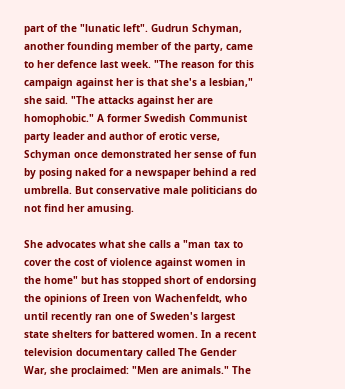part of the "lunatic left". Gudrun Schyman, another founding member of the party, came to her defence last week. "The reason for this campaign against her is that she's a lesbian," she said. "The attacks against her are homophobic." A former Swedish Communist party leader and author of erotic verse, Schyman once demonstrated her sense of fun by posing naked for a newspaper behind a red umbrella. But conservative male politicians do not find her amusing.

She advocates what she calls a "man tax to cover the cost of violence against women in the home" but has stopped short of endorsing the opinions of Ireen von Wachenfeldt, who until recently ran one of Sweden's largest state shelters for battered women. In a recent television documentary called The Gender War, she proclaimed: "Men are animals." The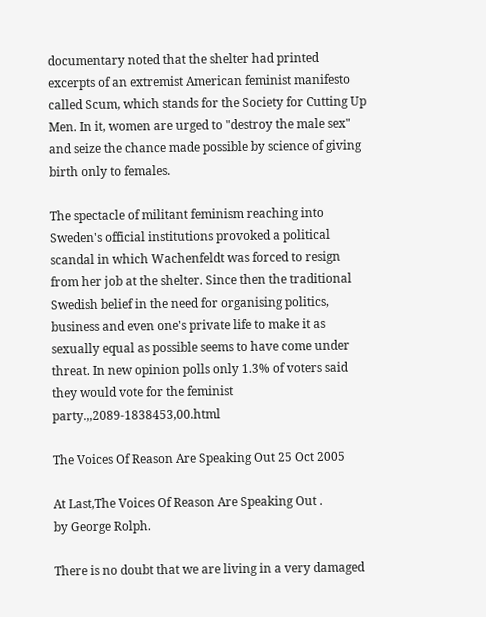documentary noted that the shelter had printed excerpts of an extremist American feminist manifesto called Scum, which stands for the Society for Cutting Up Men. In it, women are urged to "destroy the male sex" and seize the chance made possible by science of giving birth only to females.

The spectacle of militant feminism reaching into Sweden's official institutions provoked a political scandal in which Wachenfeldt was forced to resign from her job at the shelter. Since then the traditional Swedish belief in the need for organising politics, business and even one's private life to make it as sexually equal as possible seems to have come under threat. In new opinion polls only 1.3% of voters said they would vote for the feminist party.,,2089-1838453,00.html

The Voices Of Reason Are Speaking Out 25 Oct 2005

At Last,The Voices Of Reason Are Speaking Out .
by George Rolph.

There is no doubt that we are living in a very damaged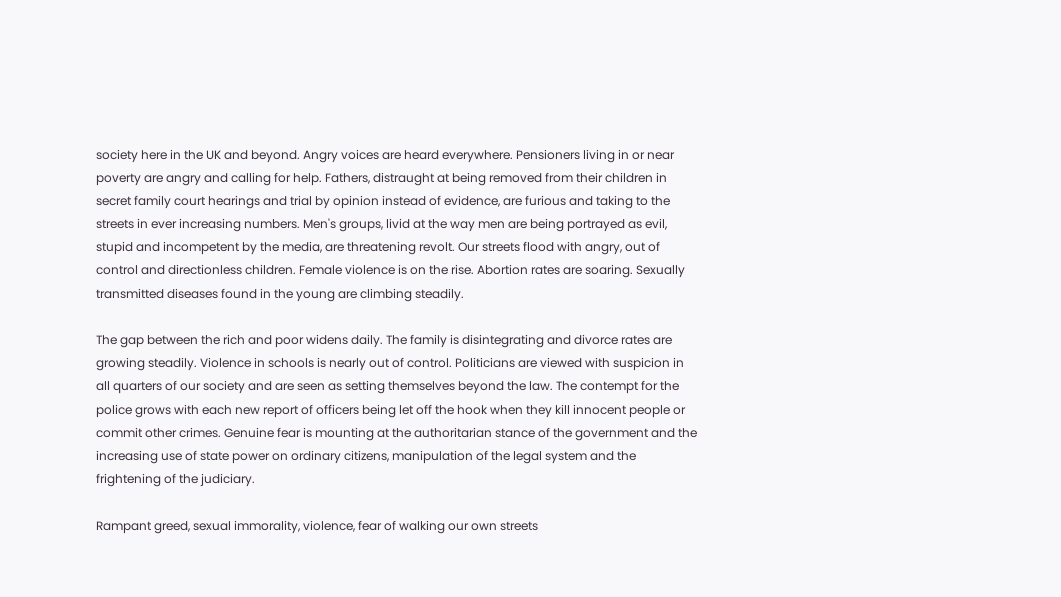society here in the UK and beyond. Angry voices are heard everywhere. Pensioners living in or near poverty are angry and calling for help. Fathers, distraught at being removed from their children in secret family court hearings and trial by opinion instead of evidence, are furious and taking to the streets in ever increasing numbers. Men's groups, livid at the way men are being portrayed as evil, stupid and incompetent by the media, are threatening revolt. Our streets flood with angry, out of control and directionless children. Female violence is on the rise. Abortion rates are soaring. Sexually transmitted diseases found in the young are climbing steadily.

The gap between the rich and poor widens daily. The family is disintegrating and divorce rates are growing steadily. Violence in schools is nearly out of control. Politicians are viewed with suspicion in all quarters of our society and are seen as setting themselves beyond the law. The contempt for the police grows with each new report of officers being let off the hook when they kill innocent people or commit other crimes. Genuine fear is mounting at the authoritarian stance of the government and the increasing use of state power on ordinary citizens, manipulation of the legal system and the frightening of the judiciary.

Rampant greed, sexual immorality, violence, fear of walking our own streets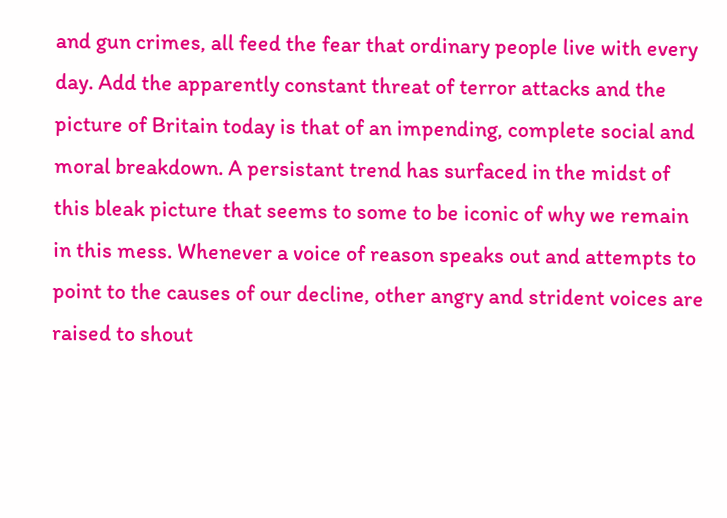and gun crimes, all feed the fear that ordinary people live with every day. Add the apparently constant threat of terror attacks and the picture of Britain today is that of an impending, complete social and moral breakdown. A persistant trend has surfaced in the midst of this bleak picture that seems to some to be iconic of why we remain in this mess. Whenever a voice of reason speaks out and attempts to point to the causes of our decline, other angry and strident voices are raised to shout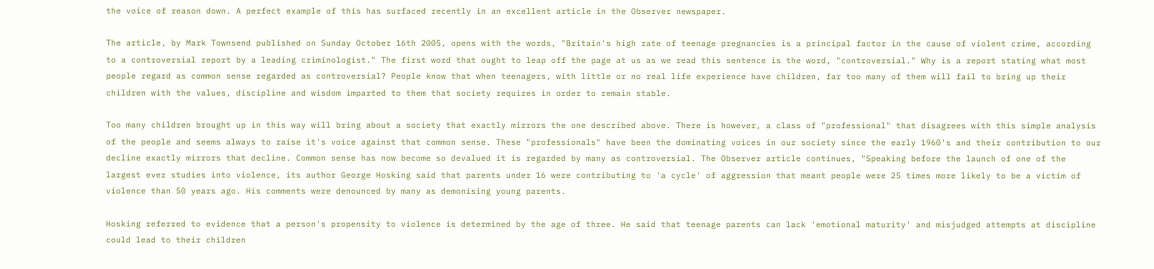the voice of reason down. A perfect example of this has surfaced recently in an excellent article in the Observer newspaper.

The article, by Mark Townsend published on Sunday October 16th 2005, opens with the words, "Britain's high rate of teenage pregnancies is a principal factor in the cause of violent crime, according to a controversial report by a leading criminologist." The first word that ought to leap off the page at us as we read this sentence is the word, "controversial." Why is a report stating what most people regard as common sense regarded as controversial? People know that when teenagers, with little or no real life experience have children, far too many of them will fail to bring up their children with the values, discipline and wisdom imparted to them that society requires in order to remain stable.

Too many children brought up in this way will bring about a society that exactly mirrors the one described above. There is however, a class of "professional" that disagrees with this simple analysis of the people and seems always to raise it's voice against that common sense. These "professionals" have been the dominating voices in our society since the early 1960's and their contribution to our decline exactly mirrors that decline. Common sense has now become so devalued it is regarded by many as controversial. The Observer article continues, "Speaking before the launch of one of the largest ever studies into violence, its author George Hosking said that parents under 16 were contributing to 'a cycle' of aggression that meant people were 25 times more likely to be a victim of violence than 50 years ago. His comments were denounced by many as demonising young parents.

Hosking referred to evidence that a person's propensity to violence is determined by the age of three. He said that teenage parents can lack 'emotional maturity' and misjudged attempts at discipline could lead to their children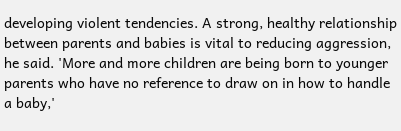developing violent tendencies. A strong, healthy relationship between parents and babies is vital to reducing aggression, he said. 'More and more children are being born to younger parents who have no reference to draw on in how to handle a baby,'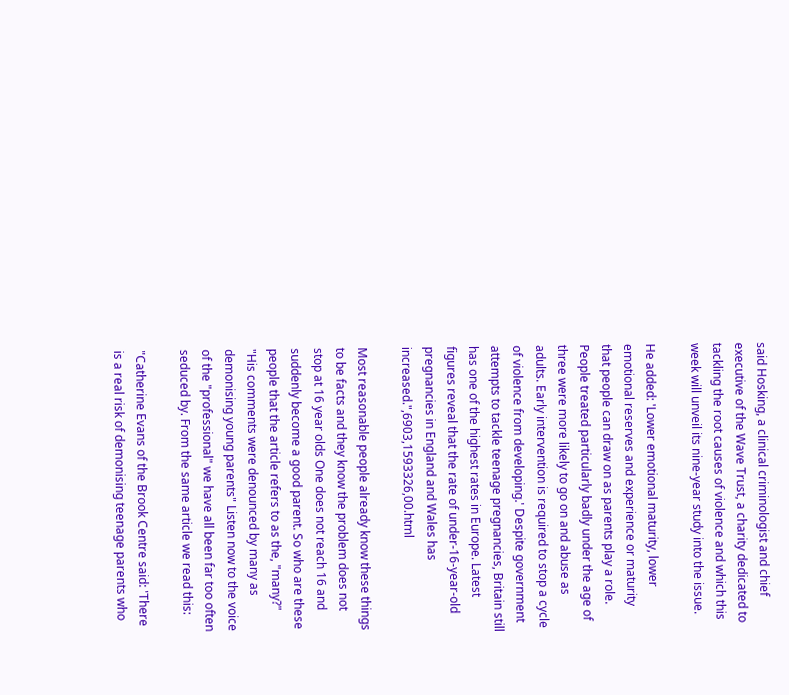said Hosking, a clinical criminologist and chief executive of the Wave Trust, a charity dedicated to tackling the root causes of violence and which this week will unveil its nine-year study into the issue.

He added: 'Lower emotional maturity, lower emotional reserves and experience or maturity that people can draw on as parents play a role. People treated particularly badly under the age of three were more likely to go on and abuse as adults. Early intervention is required to stop a cycle of violence from developing.' Despite government attempts to tackle teenage pregnancies, Britain still has one of the highest rates in Europe. Latest figures reveal that the rate of under-16-year-old pregnancies in England and Wales has increased.",6903,1593326,00.html

Most reasonable people already know these things to be facts and they know the problem does not stop at 16 year olds One does not reach 16 and suddenly become a good parent. So who are these people that the article refers to as the, "many?" "His comments were denounced by many as demonising young parents" Listen now to the voice of the "professional" we have all been far too often seduced by. From the same article we read this:

"Catherine Evans of the Brook Centre said: 'There is a real risk of demonising teenage parents who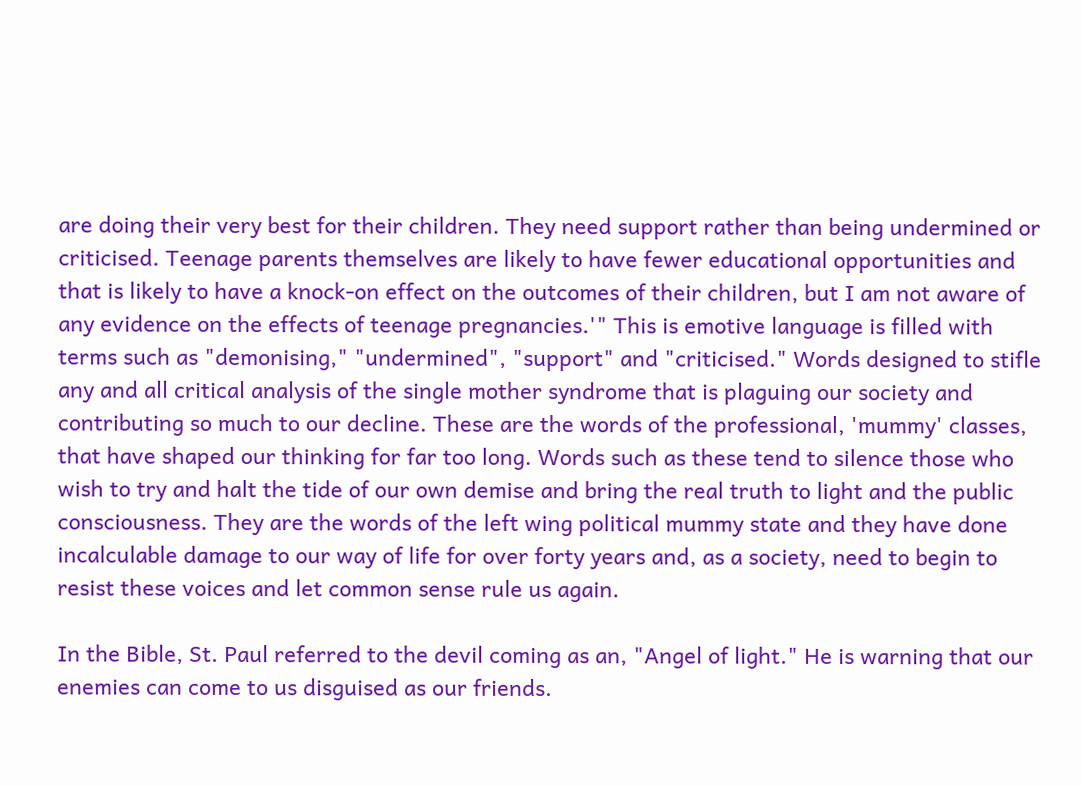are doing their very best for their children. They need support rather than being undermined or criticised. Teenage parents themselves are likely to have fewer educational opportunities and that is likely to have a knock-on effect on the outcomes of their children, but I am not aware of any evidence on the effects of teenage pregnancies.'" This is emotive language is filled with terms such as "demonising," "undermined", "support" and "criticised." Words designed to stifle any and all critical analysis of the single mother syndrome that is plaguing our society and contributing so much to our decline. These are the words of the professional, 'mummy' classes, that have shaped our thinking for far too long. Words such as these tend to silence those who wish to try and halt the tide of our own demise and bring the real truth to light and the public consciousness. They are the words of the left wing political mummy state and they have done incalculable damage to our way of life for over forty years and, as a society, need to begin to resist these voices and let common sense rule us again.

In the Bible, St. Paul referred to the devil coming as an, "Angel of light." He is warning that our enemies can come to us disguised as our friends.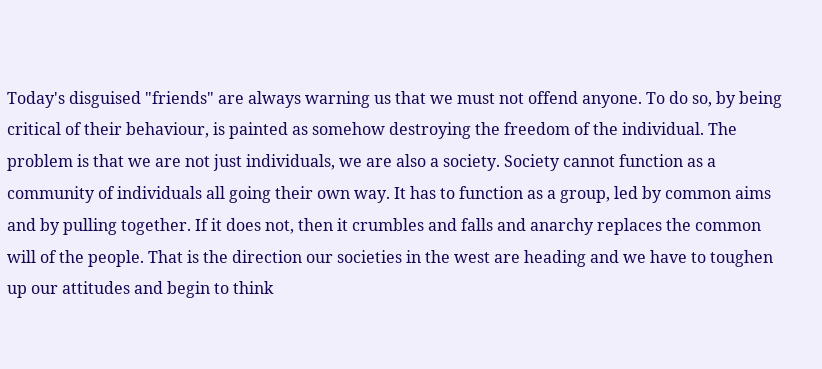Today's disguised "friends" are always warning us that we must not offend anyone. To do so, by being critical of their behaviour, is painted as somehow destroying the freedom of the individual. The problem is that we are not just individuals, we are also a society. Society cannot function as a community of individuals all going their own way. It has to function as a group, led by common aims and by pulling together. If it does not, then it crumbles and falls and anarchy replaces the common will of the people. That is the direction our societies in the west are heading and we have to toughen up our attitudes and begin to think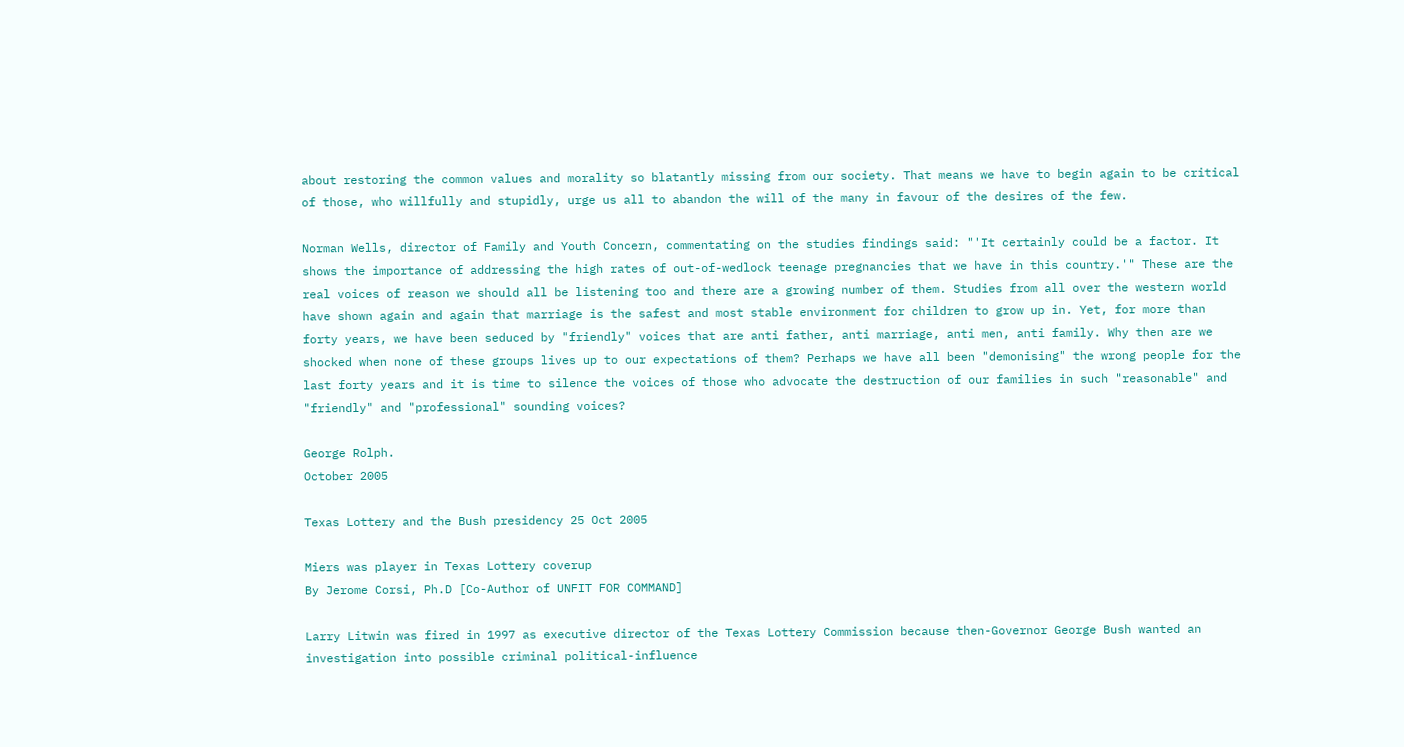about restoring the common values and morality so blatantly missing from our society. That means we have to begin again to be critical of those, who willfully and stupidly, urge us all to abandon the will of the many in favour of the desires of the few.

Norman Wells, director of Family and Youth Concern, commentating on the studies findings said: "'It certainly could be a factor. It shows the importance of addressing the high rates of out-of-wedlock teenage pregnancies that we have in this country.'" These are the real voices of reason we should all be listening too and there are a growing number of them. Studies from all over the western world have shown again and again that marriage is the safest and most stable environment for children to grow up in. Yet, for more than forty years, we have been seduced by "friendly" voices that are anti father, anti marriage, anti men, anti family. Why then are we shocked when none of these groups lives up to our expectations of them? Perhaps we have all been "demonising" the wrong people for the last forty years and it is time to silence the voices of those who advocate the destruction of our families in such "reasonable" and "friendly" and "professional" sounding voices?

George Rolph.
October 2005

Texas Lottery and the Bush presidency 25 Oct 2005

Miers was player in Texas Lottery coverup
By Jerome Corsi, Ph.D [Co-Author of UNFIT FOR COMMAND]

Larry Litwin was fired in 1997 as executive director of the Texas Lottery Commission because then-Governor George Bush wanted an investigation into possible criminal political-influence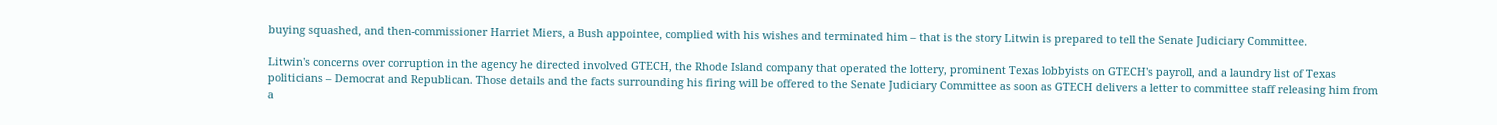buying squashed, and then-commissioner Harriet Miers, a Bush appointee, complied with his wishes and terminated him – that is the story Litwin is prepared to tell the Senate Judiciary Committee.

Litwin's concerns over corruption in the agency he directed involved GTECH, the Rhode Island company that operated the lottery, prominent Texas lobbyists on GTECH's payroll, and a laundry list of Texas politicians – Democrat and Republican. Those details and the facts surrounding his firing will be offered to the Senate Judiciary Committee as soon as GTECH delivers a letter to committee staff releasing him from a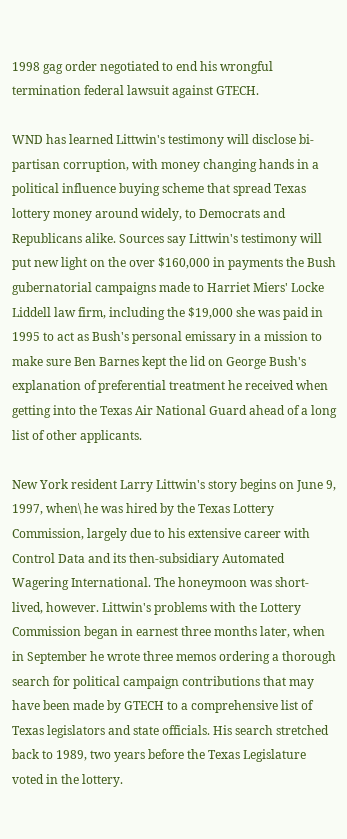1998 gag order negotiated to end his wrongful termination federal lawsuit against GTECH.

WND has learned Littwin's testimony will disclose bi-partisan corruption, with money changing hands in a political influence buying scheme that spread Texas lottery money around widely, to Democrats and Republicans alike. Sources say Littwin's testimony will put new light on the over $160,000 in payments the Bush gubernatorial campaigns made to Harriet Miers' Locke Liddell law firm, including the $19,000 she was paid in 1995 to act as Bush's personal emissary in a mission to make sure Ben Barnes kept the lid on George Bush's explanation of preferential treatment he received when getting into the Texas Air National Guard ahead of a long list of other applicants.

New York resident Larry Littwin's story begins on June 9, 1997, when\ he was hired by the Texas Lottery Commission, largely due to his extensive career with Control Data and its then-subsidiary Automated Wagering International. The honeymoon was short-lived, however. Littwin's problems with the Lottery Commission began in earnest three months later, when in September he wrote three memos ordering a thorough search for political campaign contributions that may have been made by GTECH to a comprehensive list of Texas legislators and state officials. His search stretched back to 1989, two years before the Texas Legislature voted in the lottery.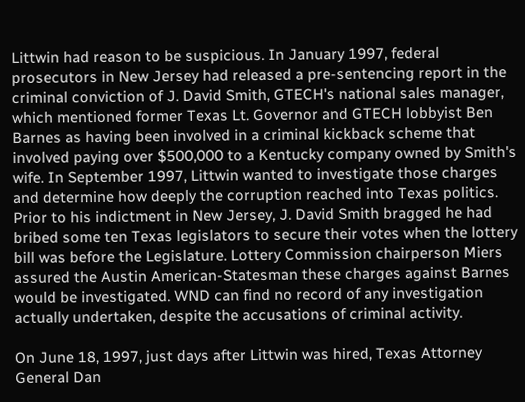Littwin had reason to be suspicious. In January 1997, federal prosecutors in New Jersey had released a pre-sentencing report in the criminal conviction of J. David Smith, GTECH's national sales manager, which mentioned former Texas Lt. Governor and GTECH lobbyist Ben Barnes as having been involved in a criminal kickback scheme that involved paying over $500,000 to a Kentucky company owned by Smith's wife. In September 1997, Littwin wanted to investigate those charges and determine how deeply the corruption reached into Texas politics. Prior to his indictment in New Jersey, J. David Smith bragged he had bribed some ten Texas legislators to secure their votes when the lottery bill was before the Legislature. Lottery Commission chairperson Miers assured the Austin American-Statesman these charges against Barnes would be investigated. WND can find no record of any investigation actually undertaken, despite the accusations of criminal activity.

On June 18, 1997, just days after Littwin was hired, Texas Attorney General Dan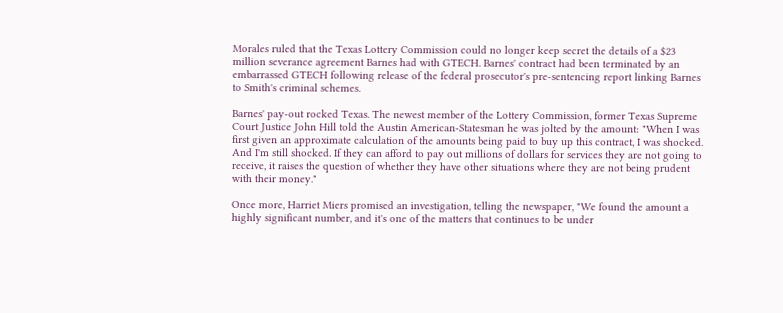Morales ruled that the Texas Lottery Commission could no longer keep secret the details of a $23 million severance agreement Barnes had with GTECH. Barnes' contract had been terminated by an embarrassed GTECH following release of the federal prosecutor's pre-sentencing report linking Barnes to Smith's criminal schemes.

Barnes' pay-out rocked Texas. The newest member of the Lottery Commission, former Texas Supreme Court Justice John Hill told the Austin American-Statesman he was jolted by the amount: "When I was first given an approximate calculation of the amounts being paid to buy up this contract, I was shocked. And I'm still shocked. If they can afford to pay out millions of dollars for services they are not going to receive, it raises the question of whether they have other situations where they are not being prudent with their money."

Once more, Harriet Miers promised an investigation, telling the newspaper, "We found the amount a highly significant number, and it's one of the matters that continues to be under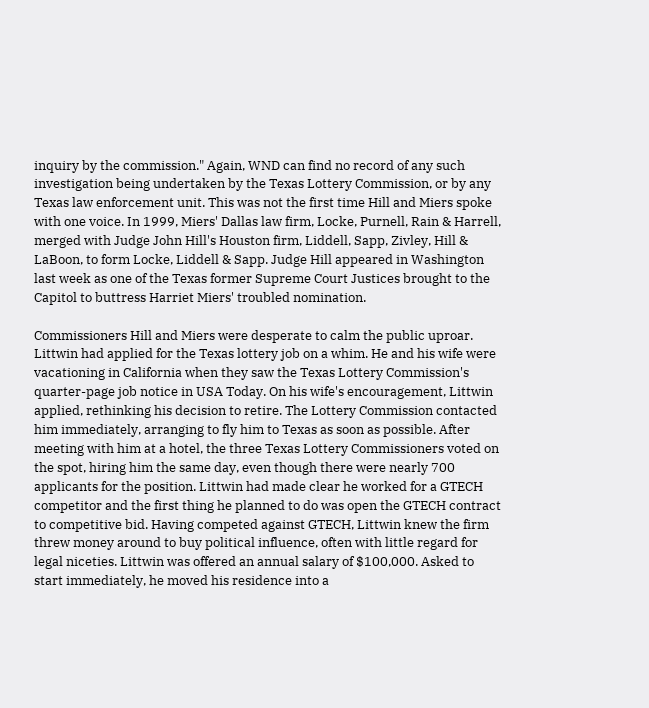inquiry by the commission." Again, WND can find no record of any such investigation being undertaken by the Texas Lottery Commission, or by any Texas law enforcement unit. This was not the first time Hill and Miers spoke with one voice. In 1999, Miers' Dallas law firm, Locke, Purnell, Rain & Harrell, merged with Judge John Hill's Houston firm, Liddell, Sapp, Zivley, Hill & LaBoon, to form Locke, Liddell & Sapp. Judge Hill appeared in Washington last week as one of the Texas former Supreme Court Justices brought to the Capitol to buttress Harriet Miers' troubled nomination.

Commissioners Hill and Miers were desperate to calm the public uproar. Littwin had applied for the Texas lottery job on a whim. He and his wife were vacationing in California when they saw the Texas Lottery Commission's quarter-page job notice in USA Today. On his wife's encouragement, Littwin applied, rethinking his decision to retire. The Lottery Commission contacted him immediately, arranging to fly him to Texas as soon as possible. After meeting with him at a hotel, the three Texas Lottery Commissioners voted on the spot, hiring him the same day, even though there were nearly 700 applicants for the position. Littwin had made clear he worked for a GTECH competitor and the first thing he planned to do was open the GTECH contract to competitive bid. Having competed against GTECH, Littwin knew the firm threw money around to buy political influence, often with little regard for legal niceties. Littwin was offered an annual salary of $100,000. Asked to start immediately, he moved his residence into a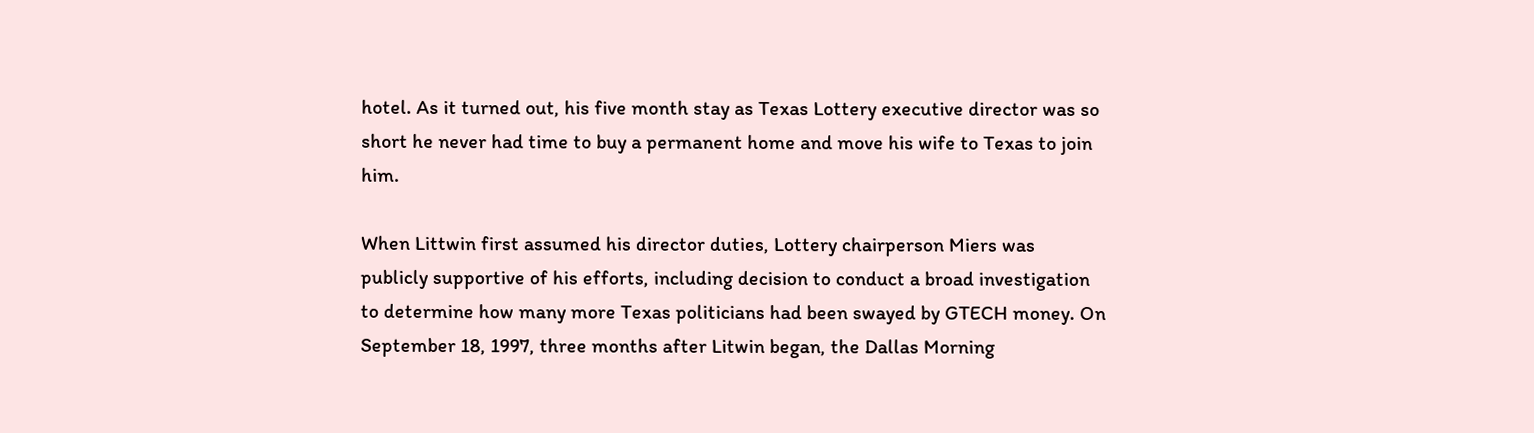hotel. As it turned out, his five month stay as Texas Lottery executive director was so short he never had time to buy a permanent home and move his wife to Texas to join him.

When Littwin first assumed his director duties, Lottery chairperson Miers was publicly supportive of his efforts, including decision to conduct a broad investigation to determine how many more Texas politicians had been swayed by GTECH money. On September 18, 1997, three months after Litwin began, the Dallas Morning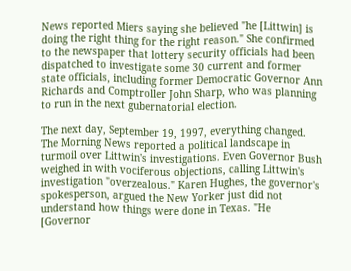News reported Miers saying she believed "he [Littwin] is doing the right thing for the right reason." She confirmed to the newspaper that lottery security officials had been dispatched to investigate some 30 current and former state officials, including former Democratic Governor Ann Richards and Comptroller John Sharp, who was planning to run in the next gubernatorial election.

The next day, September 19, 1997, everything changed. The Morning News reported a political landscape in turmoil over Littwin's investigations. Even Governor Bush weighed in with vociferous objections, calling Littwin's investigation "overzealous." Karen Hughes, the governor's spokesperson, argued the New Yorker just did not understand how things were done in Texas. "He [Governor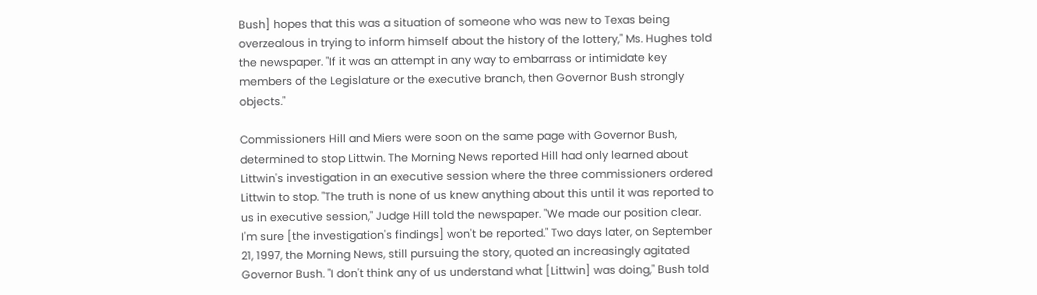Bush] hopes that this was a situation of someone who was new to Texas being overzealous in trying to inform himself about the history of the lottery," Ms. Hughes told the newspaper. "If it was an attempt in any way to embarrass or intimidate key members of the Legislature or the executive branch, then Governor Bush strongly objects."

Commissioners Hill and Miers were soon on the same page with Governor Bush, determined to stop Littwin. The Morning News reported Hill had only learned about Littwin's investigation in an executive session where the three commissioners ordered Littwin to stop. "The truth is none of us knew anything about this until it was reported to us in executive session," Judge Hill told the newspaper. "We made our position clear. I'm sure [the investigation's findings] won't be reported." Two days later, on September 21, 1997, the Morning News, still pursuing the story, quoted an increasingly agitated Governor Bush. "I don't think any of us understand what [Littwin] was doing," Bush told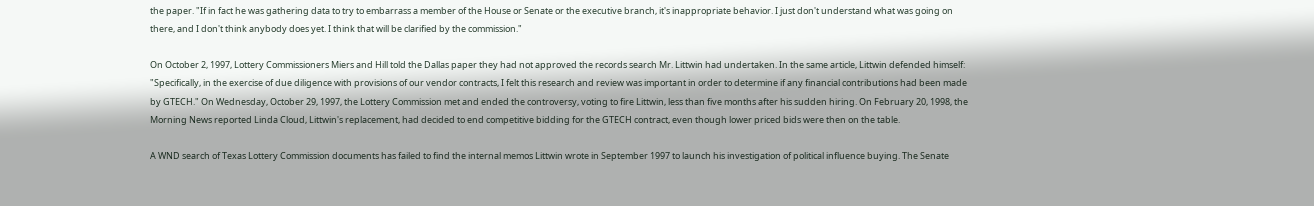the paper. "If in fact he was gathering data to try to embarrass a member of the House or Senate or the executive branch, it's inappropriate behavior. I just don't understand what was going on there, and I don't think anybody does yet. I think that will be clarified by the commission."

On October 2, 1997, Lottery Commissioners Miers and Hill told the Dallas paper they had not approved the records search Mr. Littwin had undertaken. In the same article, Littwin defended himself: "Specifically, in the exercise of due diligence with provisions of our vendor contracts, I felt this research and review was important in order to determine if any financial contributions had been made by GTECH." On Wednesday, October 29, 1997, the Lottery Commission met and ended the controversy, voting to fire Littwin, less than five months after his sudden hiring. On February 20, 1998, the Morning News reported Linda Cloud, Littwin's replacement, had decided to end competitive bidding for the GTECH contract, even though lower priced bids were then on the table.

A WND search of Texas Lottery Commission documents has failed to find the internal memos Littwin wrote in September 1997 to launch his investigation of political influence buying. The Senate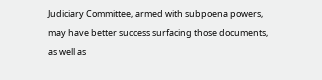Judiciary Committee, armed with subpoena powers, may have better success surfacing those documents, as well as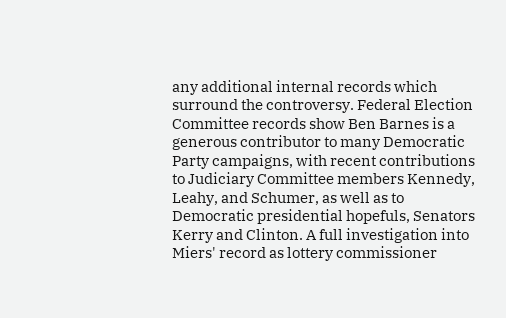any additional internal records which surround the controversy. Federal Election Committee records show Ben Barnes is a generous contributor to many Democratic Party campaigns, with recent contributions to Judiciary Committee members Kennedy, Leahy, and Schumer, as well as to Democratic presidential hopefuls, Senators Kerry and Clinton. A full investigation into Miers' record as lottery commissioner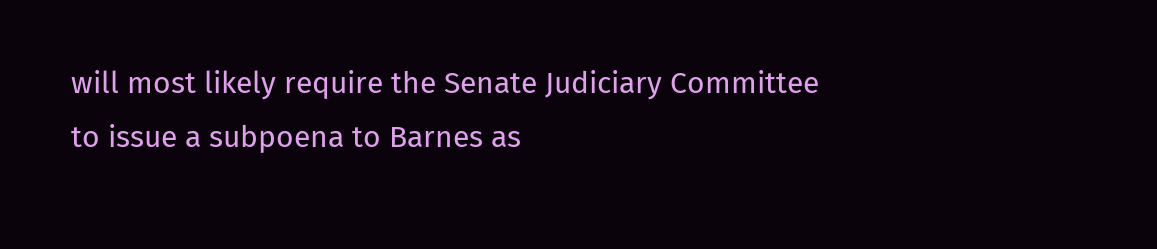will most likely require the Senate Judiciary Committee to issue a subpoena to Barnes as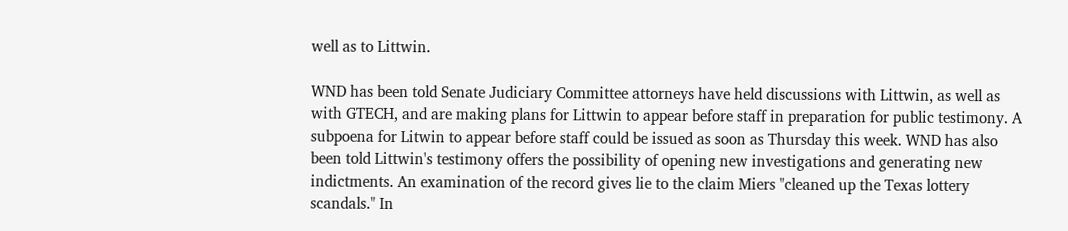well as to Littwin.

WND has been told Senate Judiciary Committee attorneys have held discussions with Littwin, as well as with GTECH, and are making plans for Littwin to appear before staff in preparation for public testimony. A subpoena for Litwin to appear before staff could be issued as soon as Thursday this week. WND has also been told Littwin's testimony offers the possibility of opening new investigations and generating new indictments. An examination of the record gives lie to the claim Miers "cleaned up the Texas lottery scandals." In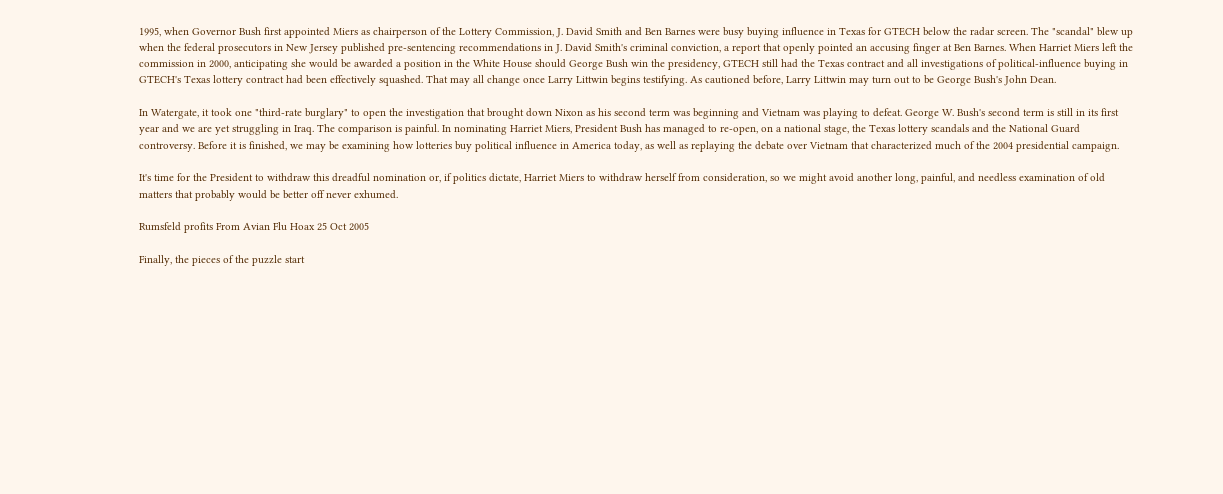1995, when Governor Bush first appointed Miers as chairperson of the Lottery Commission, J. David Smith and Ben Barnes were busy buying influence in Texas for GTECH below the radar screen. The "scandal" blew up when the federal prosecutors in New Jersey published pre-sentencing recommendations in J. David Smith's criminal conviction, a report that openly pointed an accusing finger at Ben Barnes. When Harriet Miers left the commission in 2000, anticipating she would be awarded a position in the White House should George Bush win the presidency, GTECH still had the Texas contract and all investigations of political-influence buying in GTECH's Texas lottery contract had been effectively squashed. That may all change once Larry Littwin begins testifying. As cautioned before, Larry Littwin may turn out to be George Bush's John Dean.

In Watergate, it took one "third-rate burglary" to open the investigation that brought down Nixon as his second term was beginning and Vietnam was playing to defeat. George W. Bush's second term is still in its first year and we are yet struggling in Iraq. The comparison is painful. In nominating Harriet Miers, President Bush has managed to re-open, on a national stage, the Texas lottery scandals and the National Guard controversy. Before it is finished, we may be examining how lotteries buy political influence in America today, as well as replaying the debate over Vietnam that characterized much of the 2004 presidential campaign.

It's time for the President to withdraw this dreadful nomination or, if politics dictate, Harriet Miers to withdraw herself from consideration, so we might avoid another long, painful, and needless examination of old matters that probably would be better off never exhumed.

Rumsfeld profits From Avian Flu Hoax 25 Oct 2005

Finally, the pieces of the puzzle start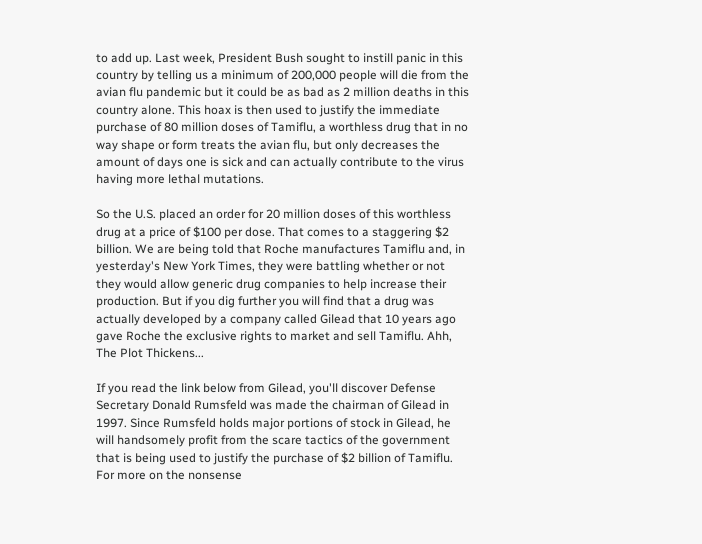to add up. Last week, President Bush sought to instill panic in this country by telling us a minimum of 200,000 people will die from the avian flu pandemic but it could be as bad as 2 million deaths in this country alone. This hoax is then used to justify the immediate purchase of 80 million doses of Tamiflu, a worthless drug that in no way shape or form treats the avian flu, but only decreases the amount of days one is sick and can actually contribute to the virus having more lethal mutations.

So the U.S. placed an order for 20 million doses of this worthless drug at a price of $100 per dose. That comes to a staggering $2 billion. We are being told that Roche manufactures Tamiflu and, in yesterday's New York Times, they were battling whether or not they would allow generic drug companies to help increase their production. But if you dig further you will find that a drug was actually developed by a company called Gilead that 10 years ago gave Roche the exclusive rights to market and sell Tamiflu. Ahh, The Plot Thickens...

If you read the link below from Gilead, you'll discover Defense Secretary Donald Rumsfeld was made the chairman of Gilead in 1997. Since Rumsfeld holds major portions of stock in Gilead, he will handsomely profit from the scare tactics of the government that is being used to justify the purchase of $2 billion of Tamiflu. For more on the nonsense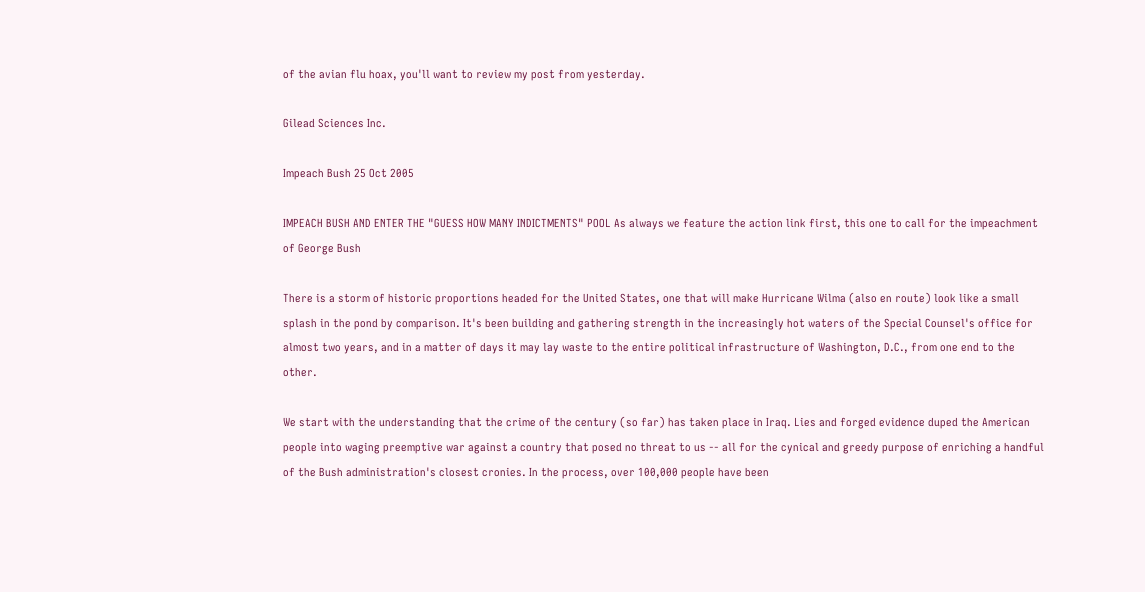of the avian flu hoax, you'll want to review my post from yesterday.

Gilead Sciences Inc.

Impeach Bush 25 Oct 2005

IMPEACH BUSH AND ENTER THE "GUESS HOW MANY INDICTMENTS" POOL As always we feature the action link first, this one to call for the impeachment of George Bush

There is a storm of historic proportions headed for the United States, one that will make Hurricane Wilma (also en route) look like a small splash in the pond by comparison. It's been building and gathering strength in the increasingly hot waters of the Special Counsel's office for almost two years, and in a matter of days it may lay waste to the entire political infrastructure of Washington, D.C., from one end to the other.

We start with the understanding that the crime of the century (so far) has taken place in Iraq. Lies and forged evidence duped the American people into waging preemptive war against a country that posed no threat to us -- all for the cynical and greedy purpose of enriching a handful of the Bush administration's closest cronies. In the process, over 100,000 people have been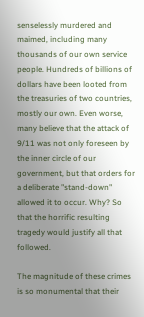senselessly murdered and maimed, including many thousands of our own service people. Hundreds of billions of dollars have been looted from the treasuries of two countries, mostly our own. Even worse, many believe that the attack of 9/11 was not only foreseen by the inner circle of our government, but that orders for a deliberate "stand-down" allowed it to occur. Why? So that the horrific resulting tragedy would justify all that followed.

The magnitude of these crimes is so monumental that their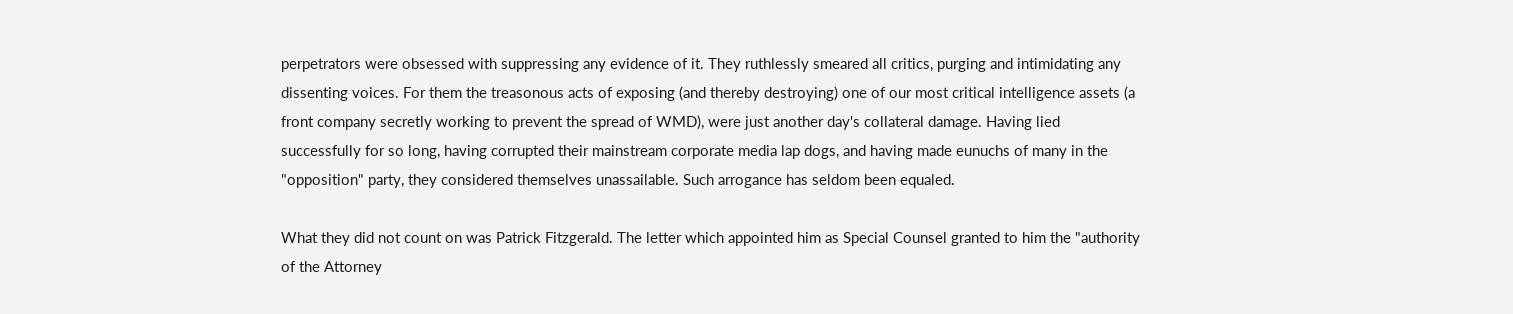perpetrators were obsessed with suppressing any evidence of it. They ruthlessly smeared all critics, purging and intimidating any dissenting voices. For them the treasonous acts of exposing (and thereby destroying) one of our most critical intelligence assets (a front company secretly working to prevent the spread of WMD), were just another day's collateral damage. Having lied successfully for so long, having corrupted their mainstream corporate media lap dogs, and having made eunuchs of many in the "opposition" party, they considered themselves unassailable. Such arrogance has seldom been equaled.

What they did not count on was Patrick Fitzgerald. The letter which appointed him as Special Counsel granted to him the "authority of the Attorney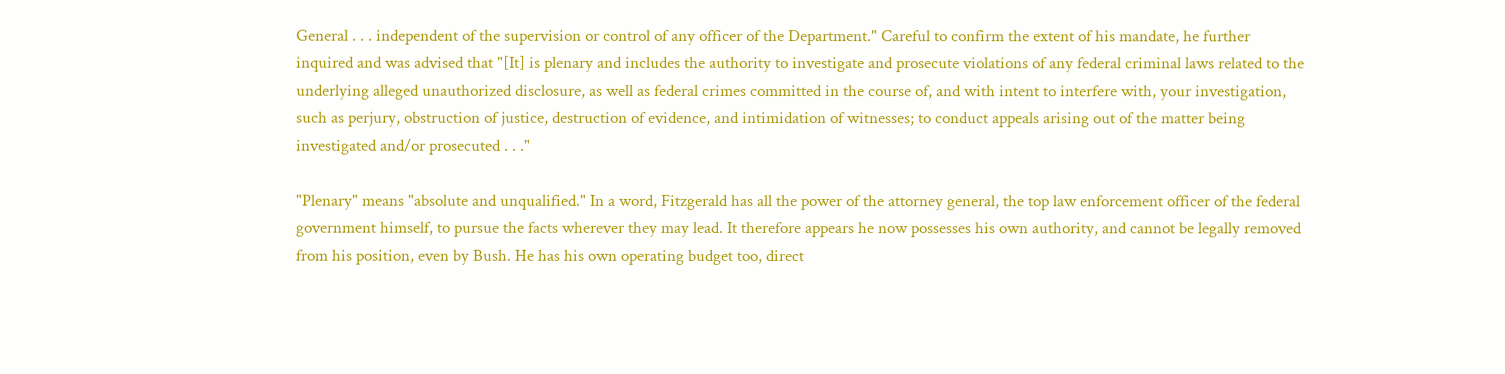General . . . independent of the supervision or control of any officer of the Department." Careful to confirm the extent of his mandate, he further inquired and was advised that "[It] is plenary and includes the authority to investigate and prosecute violations of any federal criminal laws related to the underlying alleged unauthorized disclosure, as well as federal crimes committed in the course of, and with intent to interfere with, your investigation, such as perjury, obstruction of justice, destruction of evidence, and intimidation of witnesses; to conduct appeals arising out of the matter being investigated and/or prosecuted . . ."

"Plenary" means "absolute and unqualified." In a word, Fitzgerald has all the power of the attorney general, the top law enforcement officer of the federal government himself, to pursue the facts wherever they may lead. It therefore appears he now possesses his own authority, and cannot be legally removed from his position, even by Bush. He has his own operating budget too, direct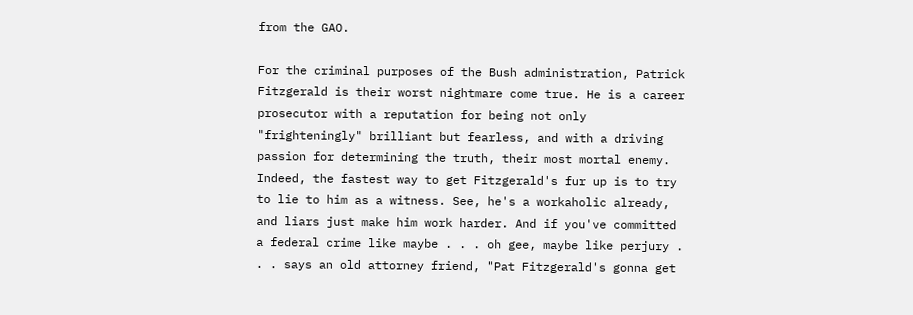from the GAO.

For the criminal purposes of the Bush administration, Patrick Fitzgerald is their worst nightmare come true. He is a career prosecutor with a reputation for being not only "frighteningly" brilliant but fearless, and with a driving passion for determining the truth, their most mortal enemy. Indeed, the fastest way to get Fitzgerald's fur up is to try to lie to him as a witness. See, he's a workaholic already, and liars just make him work harder. And if you've committed a federal crime like maybe . . . oh gee, maybe like perjury . . . says an old attorney friend, "Pat Fitzgerald's gonna get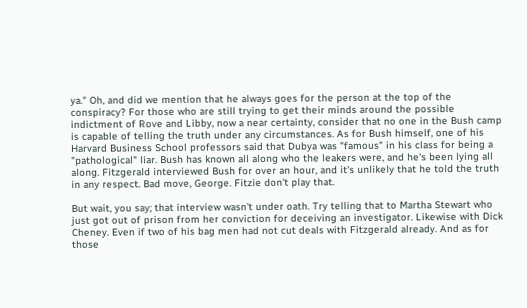ya." Oh, and did we mention that he always goes for the person at the top of the conspiracy? For those who are still trying to get their minds around the possible indictment of Rove and Libby, now a near certainty, consider that no one in the Bush camp is capable of telling the truth under any circumstances. As for Bush himself, one of his Harvard Business School professors said that Dubya was "famous" in his class for being a "pathological" liar. Bush has known all along who the leakers were, and he's been lying all along. Fitzgerald interviewed Bush for over an hour, and it's unlikely that he told the truth in any respect. Bad move, George. Fitzie don't play that.

But wait, you say; that interview wasn't under oath. Try telling that to Martha Stewart who just got out of prison from her conviction for deceiving an investigator. Likewise with Dick Cheney. Even if two of his bag men had not cut deals with Fitzgerald already. And as for those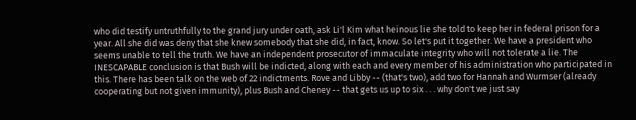who did testify untruthfully to the grand jury under oath, ask Li'l Kim what heinous lie she told to keep her in federal prison for a year. All she did was deny that she knew somebody that she did, in fact, know. So let's put it together. We have a president who seems unable to tell the truth. We have an independent prosecutor of immaculate integrity who will not tolerate a lie. The INESCAPABLE conclusion is that Bush will be indicted, along with each and every member of his administration who participated in this. There has been talk on the web of 22 indictments. Rove and Libby -- (that's two), add two for Hannah and Wurmser (already cooperating but not given immunity), plus Bush and Cheney -- that gets us up to six . . . why don't we just say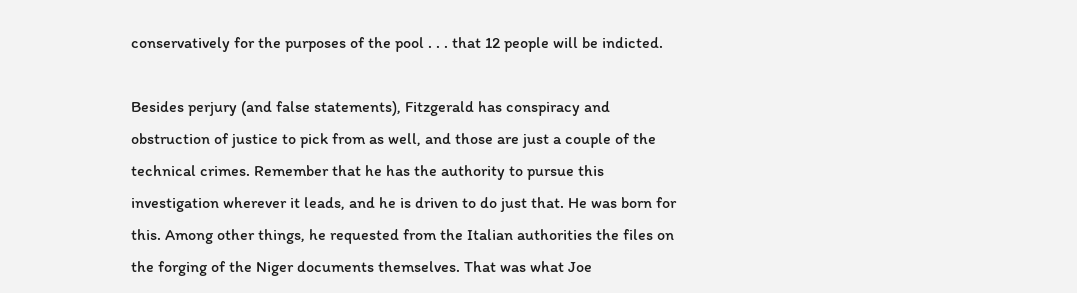conservatively for the purposes of the pool . . . that 12 people will be indicted.

Besides perjury (and false statements), Fitzgerald has conspiracy and obstruction of justice to pick from as well, and those are just a couple of the technical crimes. Remember that he has the authority to pursue this investigation wherever it leads, and he is driven to do just that. He was born for this. Among other things, he requested from the Italian authorities the files on the forging of the Niger documents themselves. That was what Joe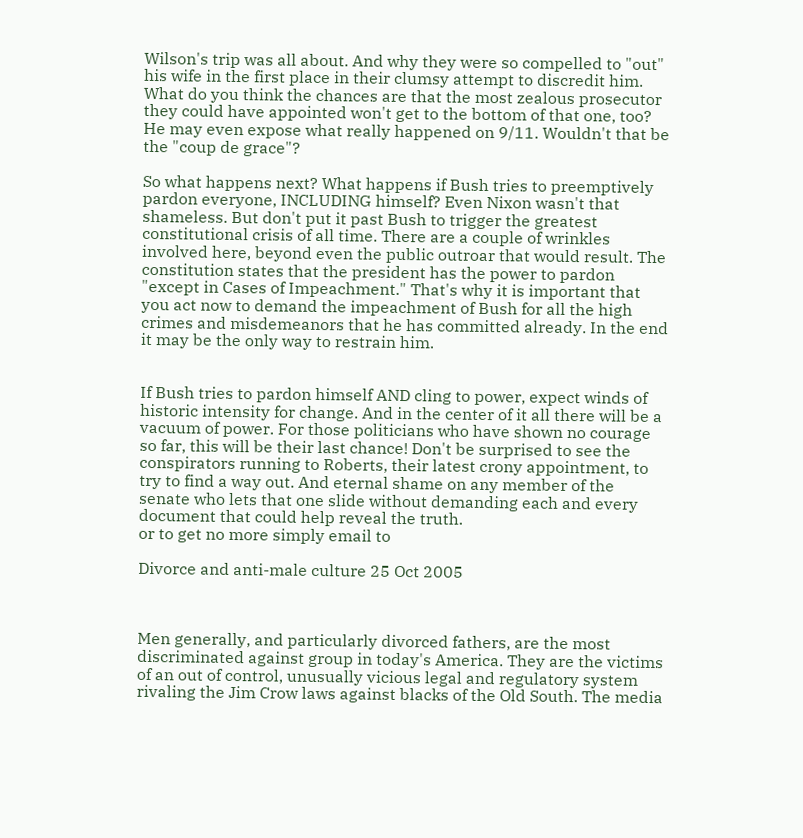Wilson's trip was all about. And why they were so compelled to "out" his wife in the first place in their clumsy attempt to discredit him. What do you think the chances are that the most zealous prosecutor they could have appointed won't get to the bottom of that one, too? He may even expose what really happened on 9/11. Wouldn't that be the "coup de grace"?

So what happens next? What happens if Bush tries to preemptively pardon everyone, INCLUDING himself? Even Nixon wasn't that shameless. But don't put it past Bush to trigger the greatest constitutional crisis of all time. There are a couple of wrinkles involved here, beyond even the public outroar that would result. The constitution states that the president has the power to pardon "except in Cases of Impeachment." That's why it is important that you act now to demand the impeachment of Bush for all the high crimes and misdemeanors that he has committed already. In the end it may be the only way to restrain him.


If Bush tries to pardon himself AND cling to power, expect winds of historic intensity for change. And in the center of it all there will be a vacuum of power. For those politicians who have shown no courage so far, this will be their last chance! Don't be surprised to see the conspirators running to Roberts, their latest crony appointment, to try to find a way out. And eternal shame on any member of the senate who lets that one slide without demanding each and every document that could help reveal the truth.
or to get no more simply email to

Divorce and anti-male culture 25 Oct 2005



Men generally, and particularly divorced fathers, are the most discriminated against group in today's America. They are the victims of an out of control, unusually vicious legal and regulatory system rivaling the Jim Crow laws against blacks of the Old South. The media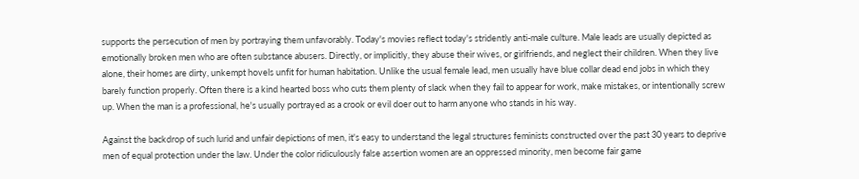supports the persecution of men by portraying them unfavorably. Today's movies reflect today's stridently anti-male culture. Male leads are usually depicted as emotionally broken men who are often substance abusers. Directly, or implicitly, they abuse their wives, or girlfriends, and neglect their children. When they live alone, their homes are dirty, unkempt hovels unfit for human habitation. Unlike the usual female lead, men usually have blue collar dead end jobs in which they barely function properly. Often there is a kind hearted boss who cuts them plenty of slack when they fail to appear for work, make mistakes, or intentionally screw up. When the man is a professional, he's usually portrayed as a crook or evil doer out to harm anyone who stands in his way.

Against the backdrop of such lurid and unfair depictions of men, it's easy to understand the legal structures feminists constructed over the past 30 years to deprive men of equal protection under the law. Under the color ridiculously false assertion women are an oppressed minority, men become fair game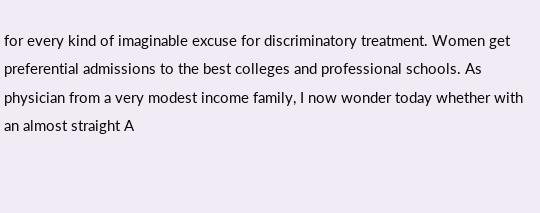for every kind of imaginable excuse for discriminatory treatment. Women get preferential admissions to the best colleges and professional schools. As physician from a very modest income family, I now wonder today whether with an almost straight A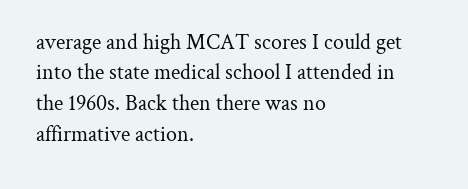average and high MCAT scores I could get into the state medical school I attended in the 1960s. Back then there was no affirmative action.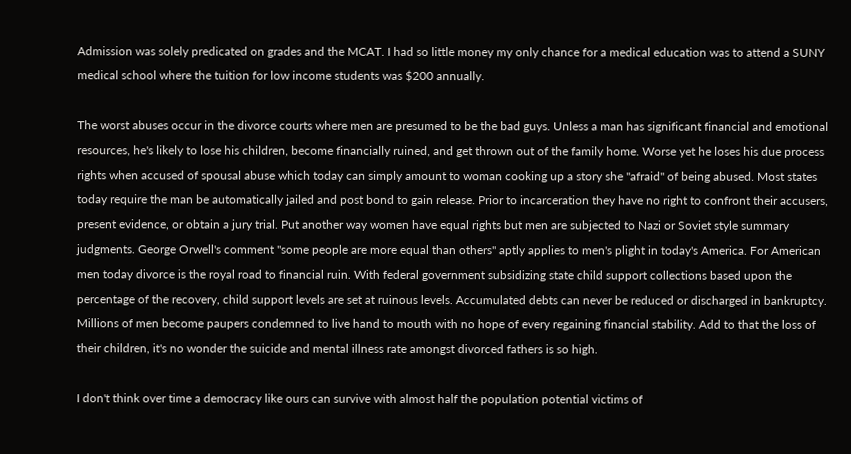Admission was solely predicated on grades and the MCAT. I had so little money my only chance for a medical education was to attend a SUNY medical school where the tuition for low income students was $200 annually.

The worst abuses occur in the divorce courts where men are presumed to be the bad guys. Unless a man has significant financial and emotional resources, he's likely to lose his children, become financially ruined, and get thrown out of the family home. Worse yet he loses his due process rights when accused of spousal abuse which today can simply amount to woman cooking up a story she "afraid" of being abused. Most states today require the man be automatically jailed and post bond to gain release. Prior to incarceration they have no right to confront their accusers, present evidence, or obtain a jury trial. Put another way women have equal rights but men are subjected to Nazi or Soviet style summary judgments. George Orwell's comment "some people are more equal than others" aptly applies to men's plight in today's America. For American men today divorce is the royal road to financial ruin. With federal government subsidizing state child support collections based upon the percentage of the recovery, child support levels are set at ruinous levels. Accumulated debts can never be reduced or discharged in bankruptcy. Millions of men become paupers condemned to live hand to mouth with no hope of every regaining financial stability. Add to that the loss of their children, it's no wonder the suicide and mental illness rate amongst divorced fathers is so high.

I don't think over time a democracy like ours can survive with almost half the population potential victims of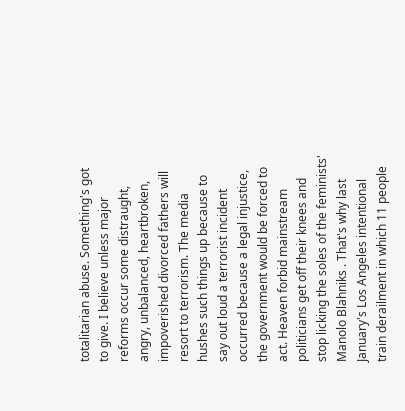totalitarian abuse. Something's got to give. I believe unless major reforms occur some distraught, angry, unbalanced, heartbroken, impoverished divorced fathers will resort to terrorism. The media hushes such things up because to say out loud a terrorist incident occurred because a legal injustice, the government would be forced to act. Heaven forbid mainstream politicians get off their knees and stop licking the soles of the feminists' Manolo Blahniks . That's why last January's Los Angeles intentional train derailment in which 11 people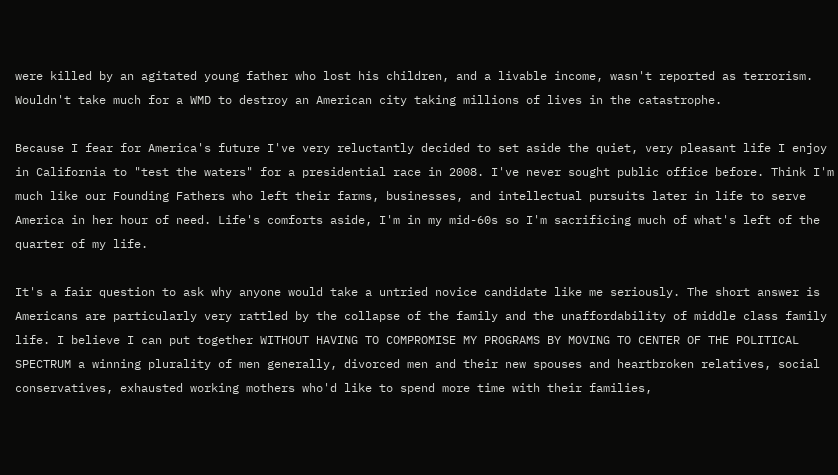were killed by an agitated young father who lost his children, and a livable income, wasn't reported as terrorism. Wouldn't take much for a WMD to destroy an American city taking millions of lives in the catastrophe.

Because I fear for America's future I've very reluctantly decided to set aside the quiet, very pleasant life I enjoy in California to "test the waters" for a presidential race in 2008. I've never sought public office before. Think I'm much like our Founding Fathers who left their farms, businesses, and intellectual pursuits later in life to serve America in her hour of need. Life's comforts aside, I'm in my mid-60s so I'm sacrificing much of what's left of the quarter of my life.

It's a fair question to ask why anyone would take a untried novice candidate like me seriously. The short answer is Americans are particularly very rattled by the collapse of the family and the unaffordability of middle class family life. I believe I can put together WITHOUT HAVING TO COMPROMISE MY PROGRAMS BY MOVING TO CENTER OF THE POLITICAL SPECTRUM a winning plurality of men generally, divorced men and their new spouses and heartbroken relatives, social conservatives, exhausted working mothers who'd like to spend more time with their families,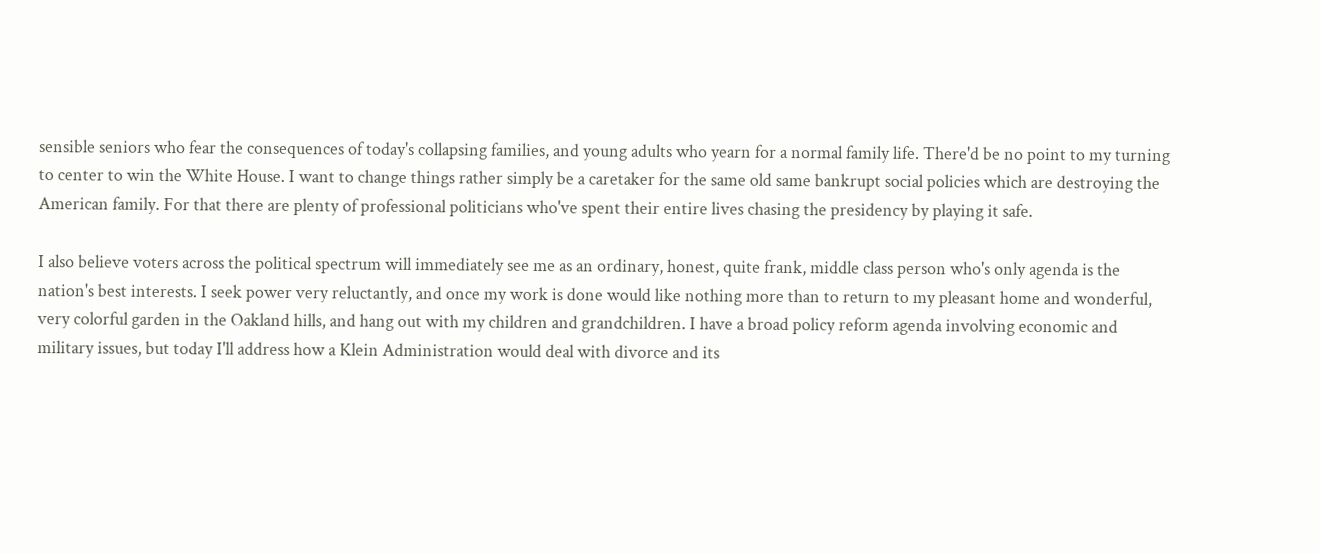sensible seniors who fear the consequences of today's collapsing families, and young adults who yearn for a normal family life. There'd be no point to my turning to center to win the White House. I want to change things rather simply be a caretaker for the same old same bankrupt social policies which are destroying the American family. For that there are plenty of professional politicians who've spent their entire lives chasing the presidency by playing it safe.

I also believe voters across the political spectrum will immediately see me as an ordinary, honest, quite frank, middle class person who's only agenda is the nation's best interests. I seek power very reluctantly, and once my work is done would like nothing more than to return to my pleasant home and wonderful, very colorful garden in the Oakland hills, and hang out with my children and grandchildren. I have a broad policy reform agenda involving economic and military issues, but today I'll address how a Klein Administration would deal with divorce and its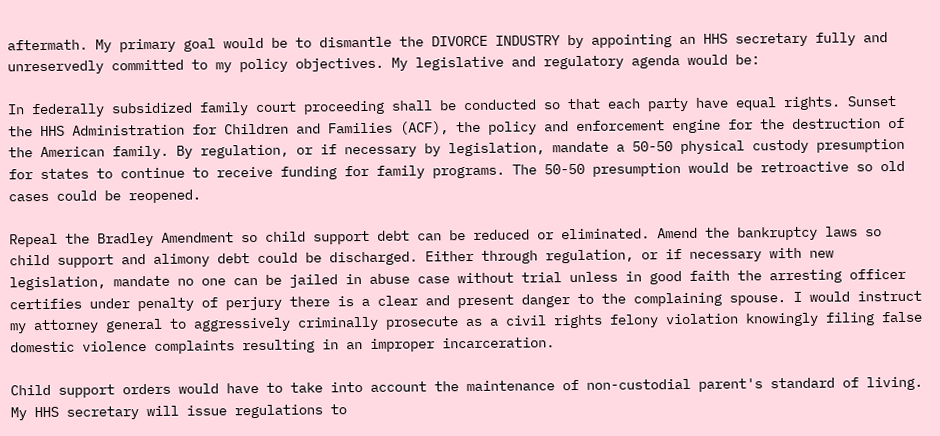aftermath. My primary goal would be to dismantle the DIVORCE INDUSTRY by appointing an HHS secretary fully and unreservedly committed to my policy objectives. My legislative and regulatory agenda would be:

In federally subsidized family court proceeding shall be conducted so that each party have equal rights. Sunset the HHS Administration for Children and Families (ACF), the policy and enforcement engine for the destruction of the American family. By regulation, or if necessary by legislation, mandate a 50-50 physical custody presumption for states to continue to receive funding for family programs. The 50-50 presumption would be retroactive so old cases could be reopened.

Repeal the Bradley Amendment so child support debt can be reduced or eliminated. Amend the bankruptcy laws so child support and alimony debt could be discharged. Either through regulation, or if necessary with new legislation, mandate no one can be jailed in abuse case without trial unless in good faith the arresting officer certifies under penalty of perjury there is a clear and present danger to the complaining spouse. I would instruct my attorney general to aggressively criminally prosecute as a civil rights felony violation knowingly filing false domestic violence complaints resulting in an improper incarceration.

Child support orders would have to take into account the maintenance of non-custodial parent's standard of living. My HHS secretary will issue regulations to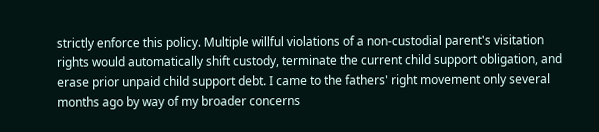strictly enforce this policy. Multiple willful violations of a non-custodial parent's visitation rights would automatically shift custody, terminate the current child support obligation, and erase prior unpaid child support debt. I came to the fathers' right movement only several months ago by way of my broader concerns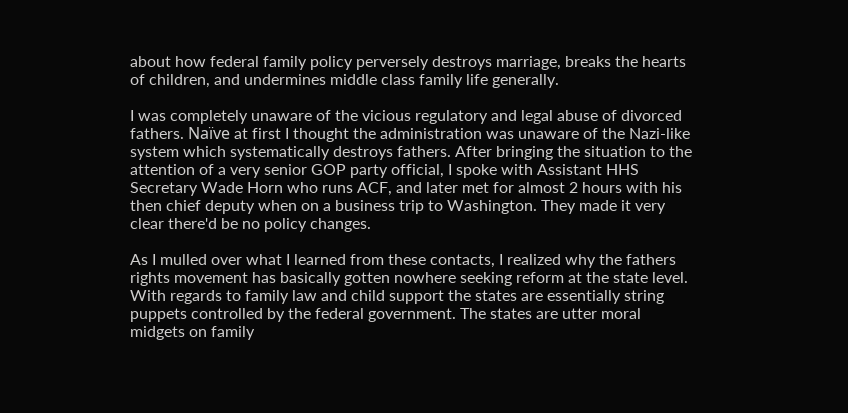about how federal family policy perversely destroys marriage, breaks the hearts of children, and undermines middle class family life generally.

I was completely unaware of the vicious regulatory and legal abuse of divorced fathers. Naïve at first I thought the administration was unaware of the Nazi-like system which systematically destroys fathers. After bringing the situation to the attention of a very senior GOP party official, I spoke with Assistant HHS Secretary Wade Horn who runs ACF, and later met for almost 2 hours with his then chief deputy when on a business trip to Washington. They made it very clear there'd be no policy changes.

As I mulled over what I learned from these contacts, I realized why the fathers rights movement has basically gotten nowhere seeking reform at the state level. With regards to family law and child support the states are essentially string puppets controlled by the federal government. The states are utter moral midgets on family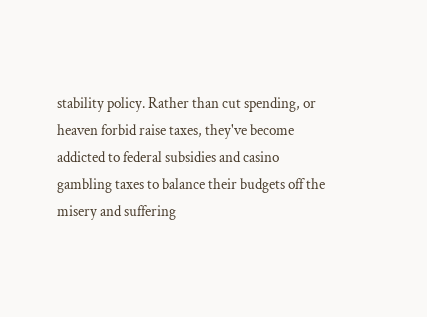stability policy. Rather than cut spending, or heaven forbid raise taxes, they've become addicted to federal subsidies and casino gambling taxes to balance their budgets off the misery and suffering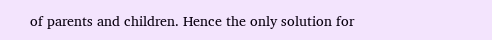of parents and children. Hence the only solution for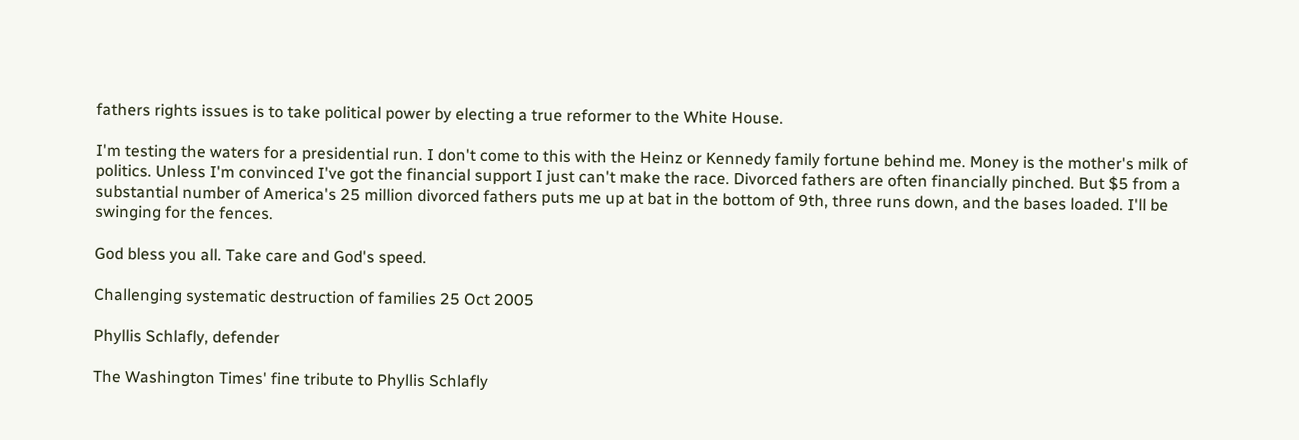fathers rights issues is to take political power by electing a true reformer to the White House.

I'm testing the waters for a presidential run. I don't come to this with the Heinz or Kennedy family fortune behind me. Money is the mother's milk of politics. Unless I'm convinced I've got the financial support I just can't make the race. Divorced fathers are often financially pinched. But $5 from a substantial number of America's 25 million divorced fathers puts me up at bat in the bottom of 9th, three runs down, and the bases loaded. I'll be swinging for the fences.

God bless you all. Take care and God's speed.

Challenging systematic destruction of families 25 Oct 2005

Phyllis Schlafly, defender

The Washington Times' fine tribute to Phyllis Schlafly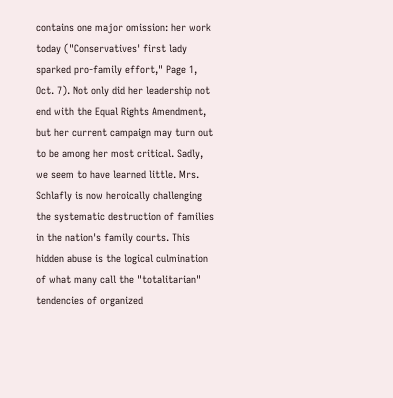contains one major omission: her work today ("Conservatives' first lady sparked pro-family effort," Page 1, Oct. 7). Not only did her leadership not end with the Equal Rights Amendment, but her current campaign may turn out to be among her most critical. Sadly, we seem to have learned little. Mrs. Schlafly is now heroically challenging the systematic destruction of families in the nation's family courts. This hidden abuse is the logical culmination of what many call the "totalitarian" tendencies of organized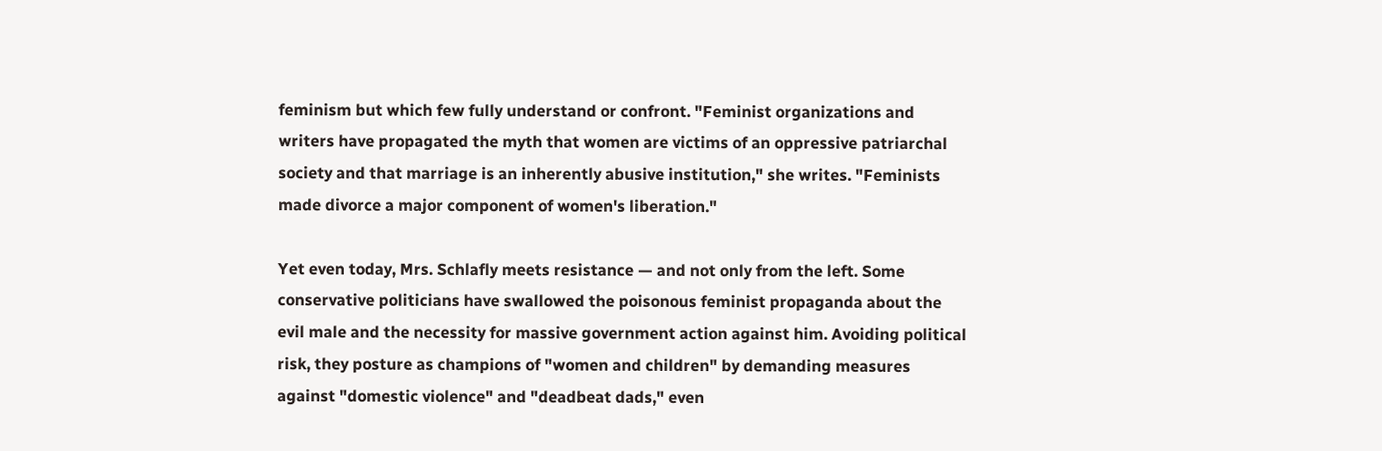feminism but which few fully understand or confront. "Feminist organizations and writers have propagated the myth that women are victims of an oppressive patriarchal society and that marriage is an inherently abusive institution," she writes. "Feminists made divorce a major component of women's liberation."

Yet even today, Mrs. Schlafly meets resistance — and not only from the left. Some conservative politicians have swallowed the poisonous feminist propaganda about the evil male and the necessity for massive government action against him. Avoiding political risk, they posture as champions of "women and children" by demanding measures against "domestic violence" and "deadbeat dads," even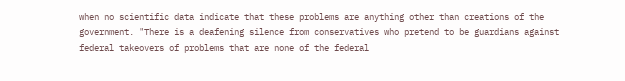when no scientific data indicate that these problems are anything other than creations of the government. "There is a deafening silence from conservatives who pretend to be guardians against federal takeovers of problems that are none of the federal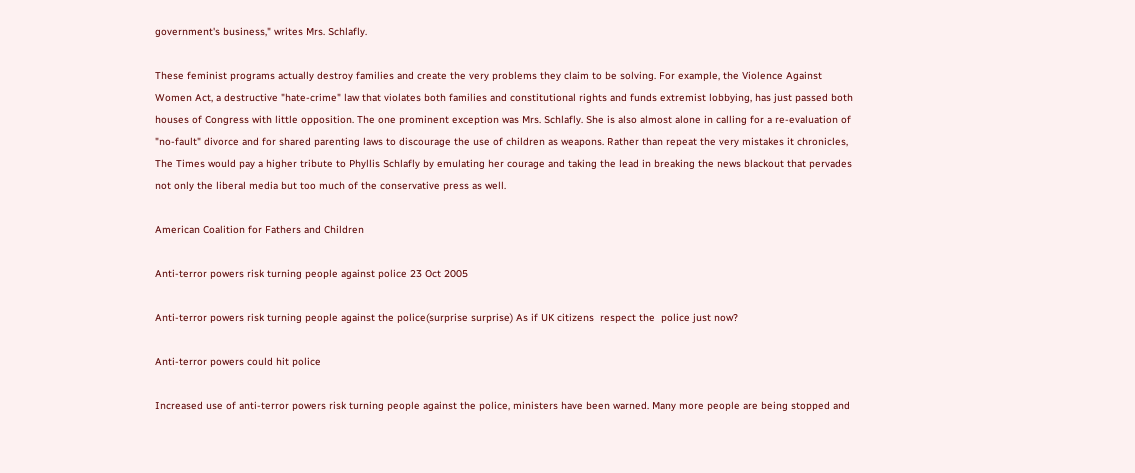government's business," writes Mrs. Schlafly.

These feminist programs actually destroy families and create the very problems they claim to be solving. For example, the Violence Against Women Act, a destructive "hate-crime" law that violates both families and constitutional rights and funds extremist lobbying, has just passed both houses of Congress with little opposition. The one prominent exception was Mrs. Schlafly. She is also almost alone in calling for a re-evaluation of "no-fault" divorce and for shared parenting laws to discourage the use of children as weapons. Rather than repeat the very mistakes it chronicles, The Times would pay a higher tribute to Phyllis Schlafly by emulating her courage and taking the lead in breaking the news blackout that pervades not only the liberal media but too much of the conservative press as well.

American Coalition for Fathers and Children

Anti-terror powers risk turning people against police 23 Oct 2005

Anti-terror powers risk turning people against the police(surprise surprise) As if UK citizens  respect the  police just now?

Anti-terror powers could hit police

Increased use of anti-terror powers risk turning people against the police, ministers have been warned. Many more people are being stopped and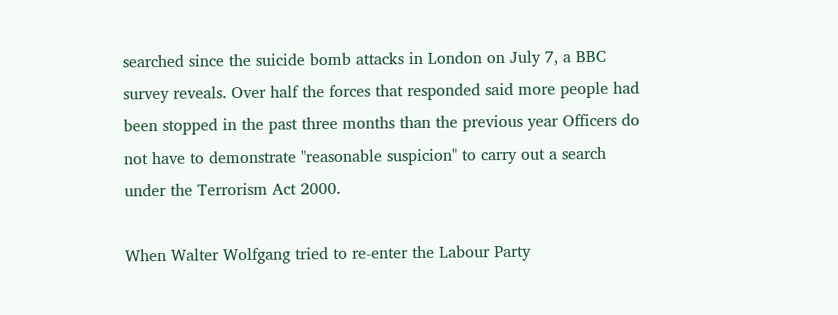searched since the suicide bomb attacks in London on July 7, a BBC survey reveals. Over half the forces that responded said more people had been stopped in the past three months than the previous year Officers do not have to demonstrate "reasonable suspicion" to carry out a search under the Terrorism Act 2000.

When Walter Wolfgang tried to re-enter the Labour Party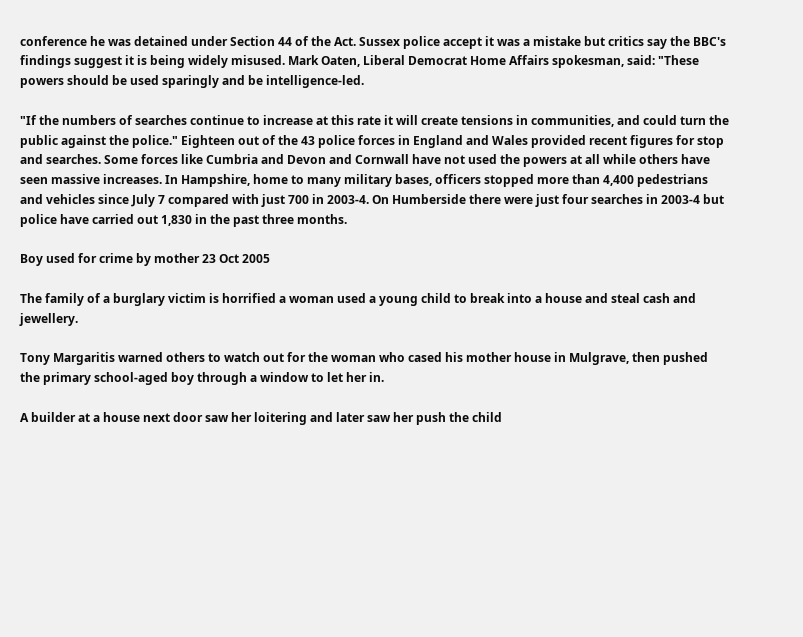conference he was detained under Section 44 of the Act. Sussex police accept it was a mistake but critics say the BBC's findings suggest it is being widely misused. Mark Oaten, Liberal Democrat Home Affairs spokesman, said: "These powers should be used sparingly and be intelligence-led.

"If the numbers of searches continue to increase at this rate it will create tensions in communities, and could turn the public against the police." Eighteen out of the 43 police forces in England and Wales provided recent figures for stop and searches. Some forces like Cumbria and Devon and Cornwall have not used the powers at all while others have seen massive increases. In Hampshire, home to many military bases, officers stopped more than 4,400 pedestrians and vehicles since July 7 compared with just 700 in 2003-4. On Humberside there were just four searches in 2003-4 but police have carried out 1,830 in the past three months.

Boy used for crime by mother 23 Oct 2005

The family of a burglary victim is horrified a woman used a young child to break into a house and steal cash and jewellery.

Tony Margaritis warned others to watch out for the woman who cased his mother house in Mulgrave, then pushed the primary school-aged boy through a window to let her in.

A builder at a house next door saw her loitering and later saw her push the child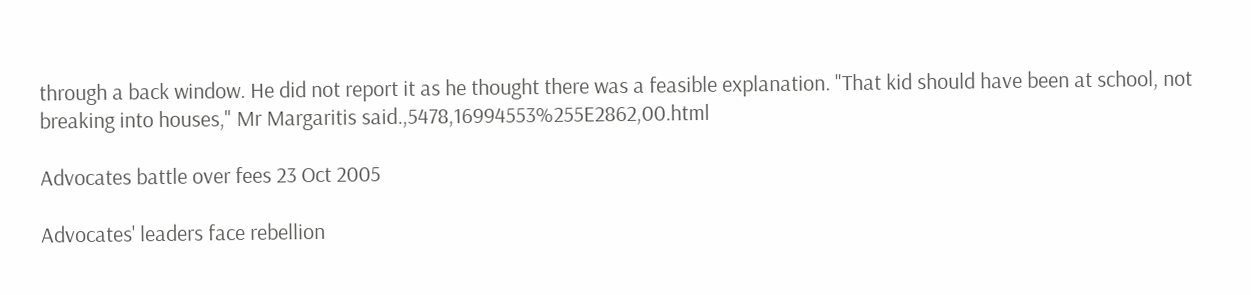through a back window. He did not report it as he thought there was a feasible explanation. "That kid should have been at school, not breaking into houses," Mr Margaritis said.,5478,16994553%255E2862,00.html

Advocates battle over fees 23 Oct 2005

Advocates' leaders face rebellion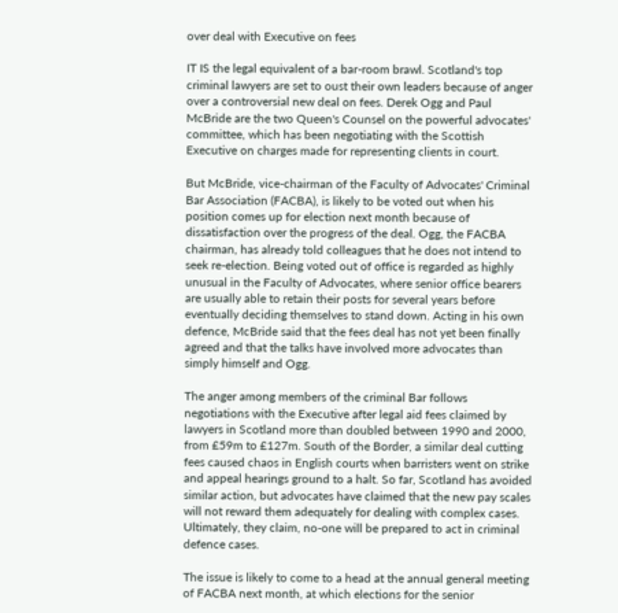over deal with Executive on fees

IT IS the legal equivalent of a bar-room brawl. Scotland's top criminal lawyers are set to oust their own leaders because of anger over a controversial new deal on fees. Derek Ogg and Paul McBride are the two Queen's Counsel on the powerful advocates' committee, which has been negotiating with the Scottish Executive on charges made for representing clients in court.

But McBride, vice-chairman of the Faculty of Advocates' Criminal Bar Association (FACBA), is likely to be voted out when his position comes up for election next month because of dissatisfaction over the progress of the deal. Ogg, the FACBA chairman, has already told colleagues that he does not intend to seek re-election. Being voted out of office is regarded as highly unusual in the Faculty of Advocates, where senior office bearers are usually able to retain their posts for several years before eventually deciding themselves to stand down. Acting in his own defence, McBride said that the fees deal has not yet been finally agreed and that the talks have involved more advocates than simply himself and Ogg.

The anger among members of the criminal Bar follows negotiations with the Executive after legal aid fees claimed by lawyers in Scotland more than doubled between 1990 and 2000, from £59m to £127m. South of the Border, a similar deal cutting fees caused chaos in English courts when barristers went on strike and appeal hearings ground to a halt. So far, Scotland has avoided similar action, but advocates have claimed that the new pay scales will not reward them adequately for dealing with complex cases. Ultimately, they claim, no-one will be prepared to act in criminal defence cases.

The issue is likely to come to a head at the annual general meeting of FACBA next month, at which elections for the senior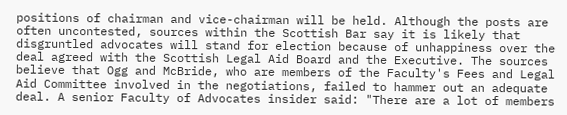positions of chairman and vice-chairman will be held. Although the posts are often uncontested, sources within the Scottish Bar say it is likely that disgruntled advocates will stand for election because of unhappiness over the deal agreed with the Scottish Legal Aid Board and the Executive. The sources believe that Ogg and McBride, who are members of the Faculty's Fees and Legal Aid Committee involved in the negotiations, failed to hammer out an adequate deal. A senior Faculty of Advocates insider said: "There are a lot of members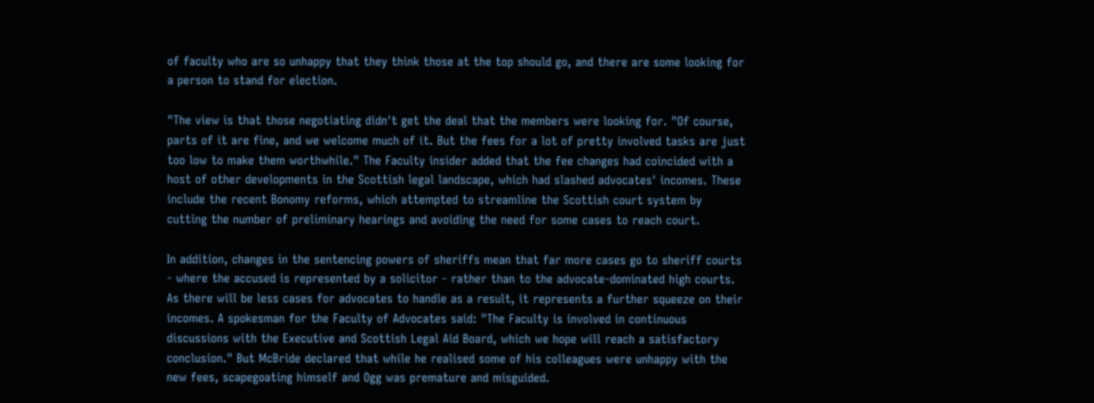of faculty who are so unhappy that they think those at the top should go, and there are some looking for a person to stand for election.

"The view is that those negotiating didn't get the deal that the members were looking for. "Of course, parts of it are fine, and we welcome much of it. But the fees for a lot of pretty involved tasks are just too low to make them worthwhile." The Faculty insider added that the fee changes had coincided with a host of other developments in the Scottish legal landscape, which had slashed advocates' incomes. These include the recent Bonomy reforms, which attempted to streamline the Scottish court system by cutting the number of preliminary hearings and avoiding the need for some cases to reach court.

In addition, changes in the sentencing powers of sheriffs mean that far more cases go to sheriff courts - where the accused is represented by a solicitor - rather than to the advocate-dominated high courts. As there will be less cases for advocates to handle as a result, it represents a further squeeze on their incomes. A spokesman for the Faculty of Advocates said: "The Faculty is involved in continuous discussions with the Executive and Scottish Legal Aid Board, which we hope will reach a satisfactory conclusion." But McBride declared that while he realised some of his colleagues were unhappy with the new fees, scapegoating himself and Ogg was premature and misguided.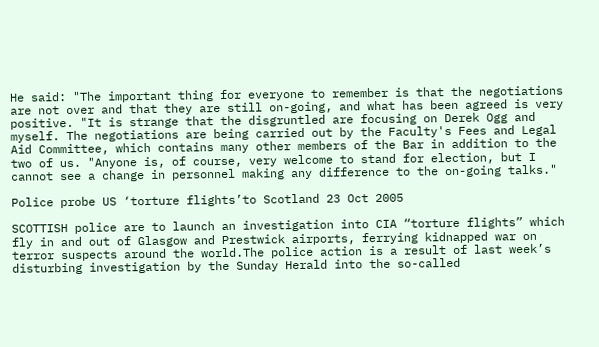He said: "The important thing for everyone to remember is that the negotiations are not over and that they are still on-going, and what has been agreed is very positive. "It is strange that the disgruntled are focusing on Derek Ogg and myself. The negotiations are being carried out by the Faculty's Fees and Legal Aid Committee, which contains many other members of the Bar in addition to the two of us. "Anyone is, of course, very welcome to stand for election, but I cannot see a change in personnel making any difference to the on-going talks."

Police probe US ‘torture flights’to Scotland 23 Oct 2005

SCOTTISH police are to launch an investigation into CIA “torture flights” which fly in and out of Glasgow and Prestwick airports, ferrying kidnapped war on terror suspects around the world.The police action is a result of last week’s disturbing investigation by the Sunday Herald into the so-called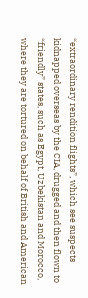“extraordinary rendition flights”, which see suspects kidnapped overseas by the CIA, drugged and then flown to “friendly” states, such as Egypt, Uzbekistan and Morocco, where they are tortured on behalf of British and American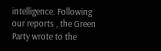intelligence. Following our reports , the Green Party wrote to the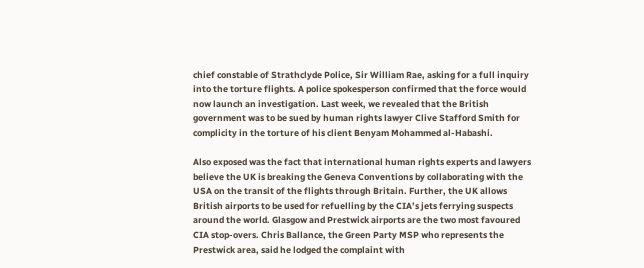chief constable of Strathclyde Police, Sir William Rae, asking for a full inquiry into the torture flights. A police spokesperson confirmed that the force would now launch an investigation. Last week, we revealed that the British government was to be sued by human rights lawyer Clive Stafford Smith for complicity in the torture of his client Benyam Mohammed al-Habashi.

Also exposed was the fact that international human rights experts and lawyers believe the UK is breaking the Geneva Conventions by collaborating with the USA on the transit of the flights through Britain. Further, the UK allows British airports to be used for refuelling by the CIA’s jets ferrying suspects around the world. Glasgow and Prestwick airports are the two most favoured CIA stop-overs. Chris Ballance, the Green Party MSP who represents the Prestwick area, said he lodged the complaint with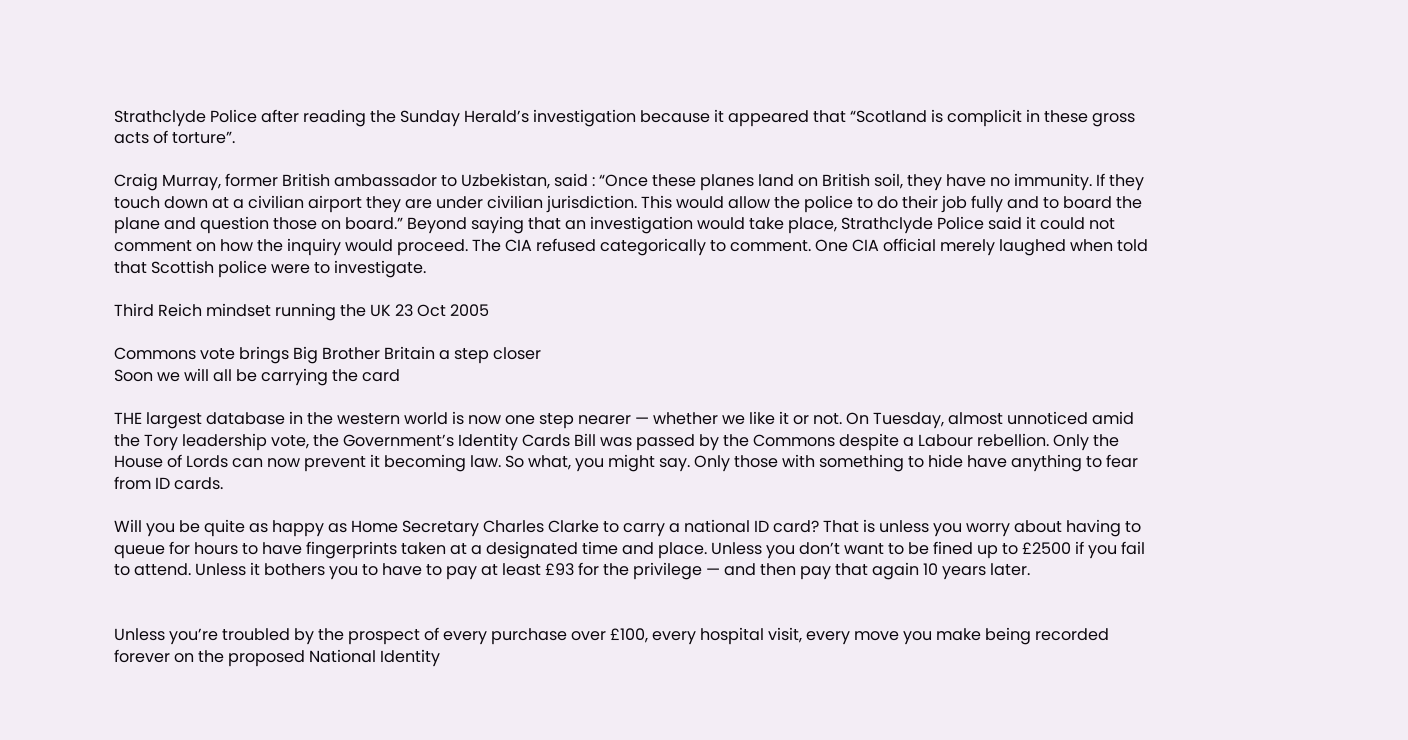Strathclyde Police after reading the Sunday Herald’s investigation because it appeared that “Scotland is complicit in these gross acts of torture”.

Craig Murray, former British ambassador to Uzbekistan, said : “Once these planes land on British soil, they have no immunity. If they touch down at a civilian airport they are under civilian jurisdiction. This would allow the police to do their job fully and to board the plane and question those on board.” Beyond saying that an investigation would take place, Strathclyde Police said it could not comment on how the inquiry would proceed. The CIA refused categorically to comment. One CIA official merely laughed when told that Scottish police were to investigate.

Third Reich mindset running the UK 23 Oct 2005

Commons vote brings Big Brother Britain a step closer
Soon we will all be carrying the card

THE largest database in the western world is now one step nearer — whether we like it or not. On Tuesday, almost unnoticed amid the Tory leadership vote, the Government’s Identity Cards Bill was passed by the Commons despite a Labour rebellion. Only the House of Lords can now prevent it becoming law. So what, you might say. Only those with something to hide have anything to fear from ID cards.

Will you be quite as happy as Home Secretary Charles Clarke to carry a national ID card? That is unless you worry about having to queue for hours to have fingerprints taken at a designated time and place. Unless you don’t want to be fined up to £2500 if you fail to attend. Unless it bothers you to have to pay at least £93 for the privilege — and then pay that again 10 years later.


Unless you’re troubled by the prospect of every purchase over £100, every hospital visit, every move you make being recorded forever on the proposed National Identity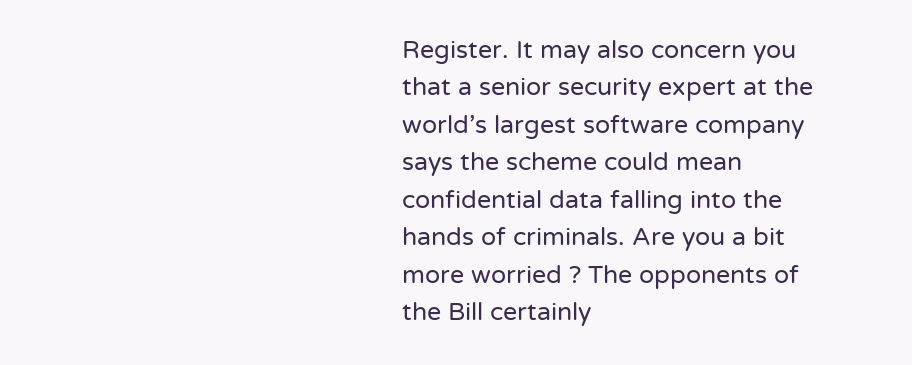Register. It may also concern you that a senior security expert at the world’s largest software company says the scheme could mean confidential data falling into the hands of criminals. Are you a bit more worried ? The opponents of the Bill certainly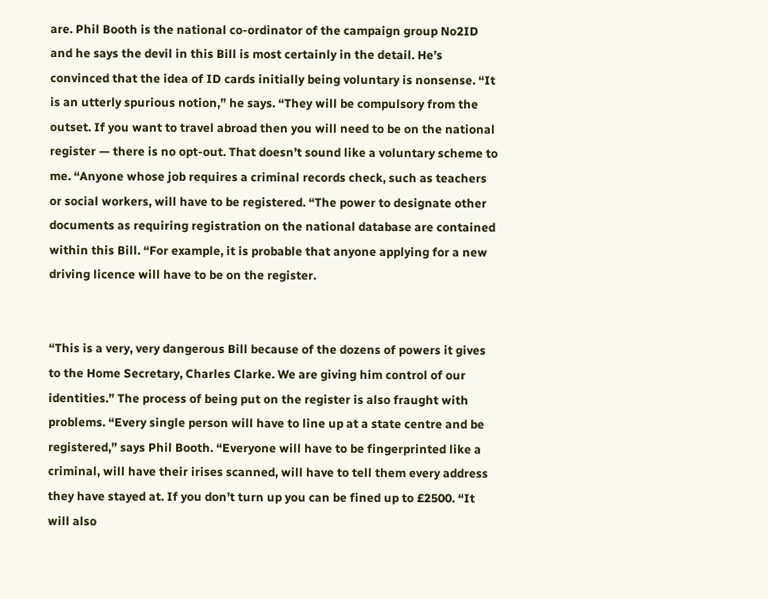are. Phil Booth is the national co-ordinator of the campaign group No2ID and he says the devil in this Bill is most certainly in the detail. He’s convinced that the idea of ID cards initially being voluntary is nonsense. “It is an utterly spurious notion,” he says. “They will be compulsory from the outset. If you want to travel abroad then you will need to be on the national register — there is no opt-out. That doesn’t sound like a voluntary scheme to me. “Anyone whose job requires a criminal records check, such as teachers or social workers, will have to be registered. “The power to designate other documents as requiring registration on the national database are contained within this Bill. “For example, it is probable that anyone applying for a new driving licence will have to be on the register.


“This is a very, very dangerous Bill because of the dozens of powers it gives to the Home Secretary, Charles Clarke. We are giving him control of our identities.” The process of being put on the register is also fraught with problems. “Every single person will have to line up at a state centre and be registered,” says Phil Booth. “Everyone will have to be fingerprinted like a criminal, will have their irises scanned, will have to tell them every address they have stayed at. If you don’t turn up you can be fined up to £2500. “It will also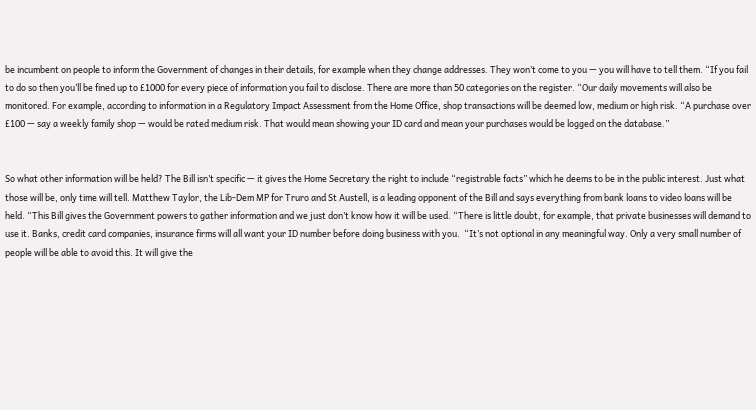be incumbent on people to inform the Government of changes in their details, for example when they change addresses. They won’t come to you — you will have to tell them. “If you fail to do so then you’ll be fined up to £1000 for every piece of information you fail to disclose. There are more than 50 categories on the register. “Our daily movements will also be monitored. For example, according to information in a Regulatory Impact Assessment from the Home Office, shop transactions will be deemed low, medium or high risk. “A purchase over £100 — say a weekly family shop — would be rated medium risk. That would mean showing your ID card and mean your purchases would be logged on the database.”


So what other information will be held? The Bill isn’t specific — it gives the Home Secretary the right to include “registrable facts” which he deems to be in the public interest. Just what those will be, only time will tell. Matthew Taylor, the Lib-Dem MP for Truro and St Austell, is a leading opponent of the Bill and says everything from bank loans to video loans will be held. “This Bill gives the Government powers to gather information and we just don’t know how it will be used. “There is little doubt, for example, that private businesses will demand to use it. Banks, credit card companies, insurance firms will all want your ID number before doing business with you.  “It’s not optional in any meaningful way. Only a very small number of people will be able to avoid this. It will give the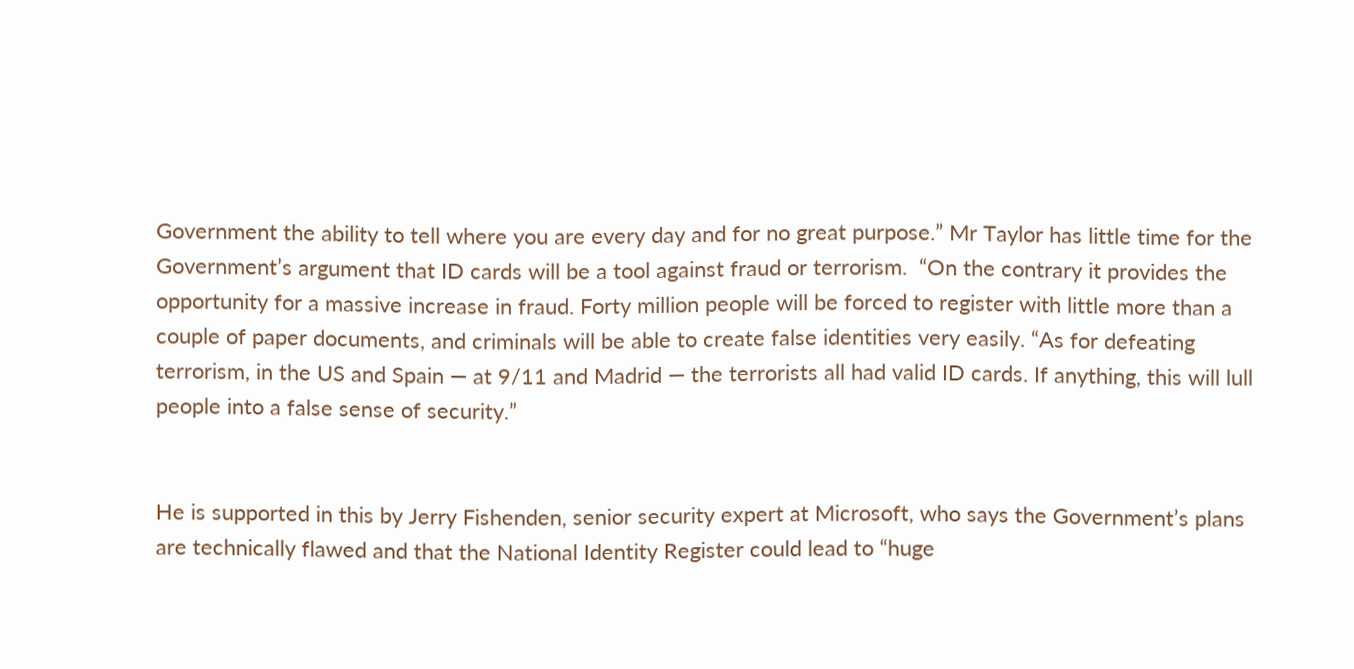Government the ability to tell where you are every day and for no great purpose.” Mr Taylor has little time for the Government’s argument that ID cards will be a tool against fraud or terrorism.  “On the contrary it provides the opportunity for a massive increase in fraud. Forty million people will be forced to register with little more than a couple of paper documents, and criminals will be able to create false identities very easily. “As for defeating terrorism, in the US and Spain — at 9/11 and Madrid — the terrorists all had valid ID cards. If anything, this will lull people into a false sense of security.”


He is supported in this by Jerry Fishenden, senior security expert at Microsoft, who says the Government’s plans are technically flawed and that the National Identity Register could lead to “huge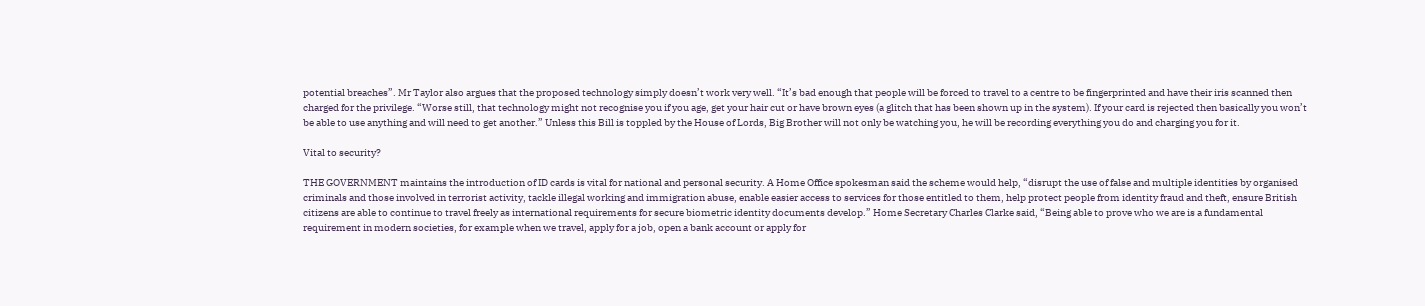potential breaches”. Mr Taylor also argues that the proposed technology simply doesn’t work very well. “It’s bad enough that people will be forced to travel to a centre to be fingerprinted and have their iris scanned then charged for the privilege. “Worse still, that technology might not recognise you if you age, get your hair cut or have brown eyes (a glitch that has been shown up in the system). If your card is rejected then basically you won’t be able to use anything and will need to get another.” Unless this Bill is toppled by the House of Lords, Big Brother will not only be watching you, he will be recording everything you do and charging you for it.

Vital to security?

THE GOVERNMENT maintains the introduction of ID cards is vital for national and personal security. A Home Office spokesman said the scheme would help, “disrupt the use of false and multiple identities by organised criminals and those involved in terrorist activity, tackle illegal working and immigration abuse, enable easier access to services for those entitled to them, help protect people from identity fraud and theft, ensure British citizens are able to continue to travel freely as international requirements for secure biometric identity documents develop.” Home Secretary Charles Clarke said, “Being able to prove who we are is a fundamental requirement in modern societies, for example when we travel, apply for a job, open a bank account or apply for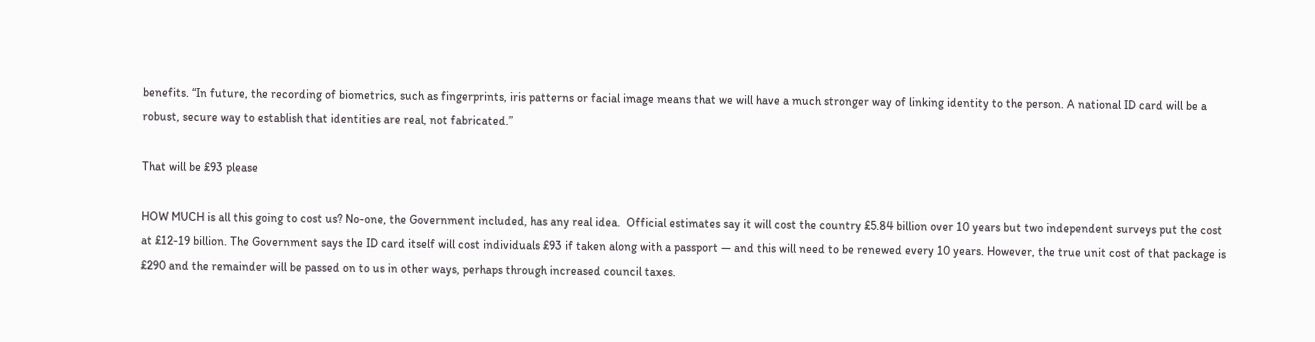benefits. “In future, the recording of biometrics, such as fingerprints, iris patterns or facial image means that we will have a much stronger way of linking identity to the person. A national ID card will be a robust, secure way to establish that identities are real, not fabricated.”

That will be £93 please

HOW MUCH is all this going to cost us? No-one, the Government included, has any real idea.  Official estimates say it will cost the country £5.84 billion over 10 years but two independent surveys put the cost at £12-19 billion. The Government says the ID card itself will cost individuals £93 if taken along with a passport — and this will need to be renewed every 10 years. However, the true unit cost of that package is £290 and the remainder will be passed on to us in other ways, perhaps through increased council taxes.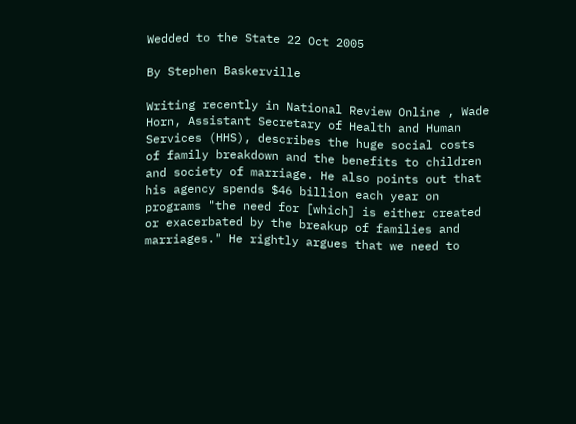Wedded to the State 22 Oct 2005

By Stephen Baskerville

Writing recently in National Review Online , Wade Horn, Assistant Secretary of Health and Human Services (HHS), describes the huge social costs of family breakdown and the benefits to children and society of marriage. He also points out that his agency spends $46 billion each year on programs "the need for [which] is either created or exacerbated by the breakup of families and marriages." He rightly argues that we need to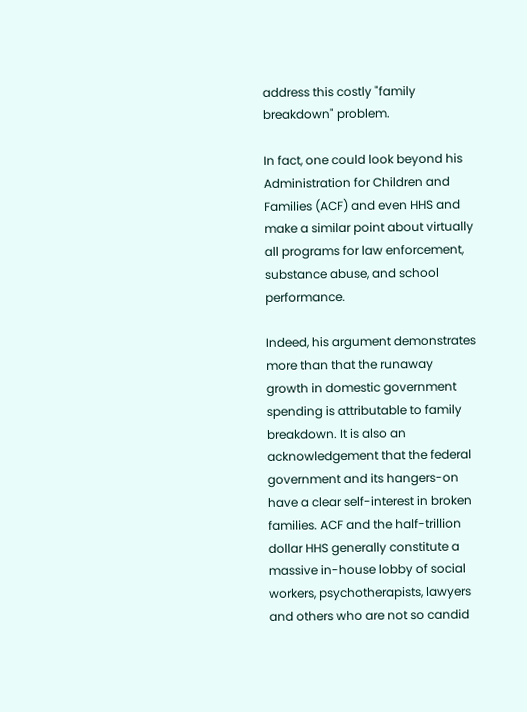address this costly "family breakdown" problem.

In fact, one could look beyond his Administration for Children and Families (ACF) and even HHS and make a similar point about virtually all programs for law enforcement, substance abuse, and school performance.

Indeed, his argument demonstrates more than that the runaway growth in domestic government spending is attributable to family breakdown. It is also an acknowledgement that the federal government and its hangers-on have a clear self-interest in broken families. ACF and the half-trillion dollar HHS generally constitute a massive in-house lobby of social workers, psychotherapists, lawyers and others who are not so candid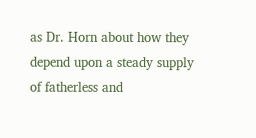as Dr. Horn about how they depend upon a steady supply of fatherless and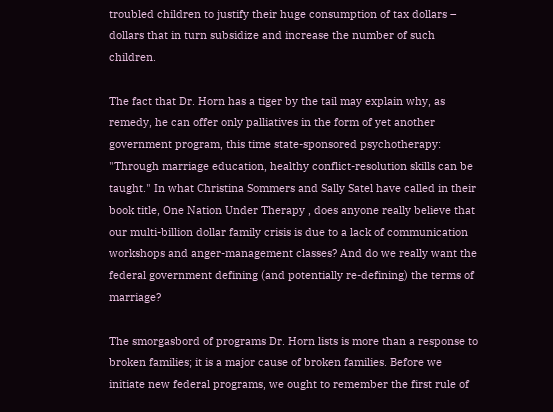troubled children to justify their huge consumption of tax dollars – dollars that in turn subsidize and increase the number of such children.

The fact that Dr. Horn has a tiger by the tail may explain why, as remedy, he can offer only palliatives in the form of yet another government program, this time state-sponsored psychotherapy: "Through marriage education, healthy conflict-resolution skills can be taught." In what Christina Sommers and Sally Satel have called in their book title, One Nation Under Therapy , does anyone really believe that our multi-billion dollar family crisis is due to a lack of communication workshops and anger-management classes? And do we really want the federal government defining (and potentially re-defining) the terms of marriage?

The smorgasbord of programs Dr. Horn lists is more than a response to broken families; it is a major cause of broken families. Before we initiate new federal programs, we ought to remember the first rule of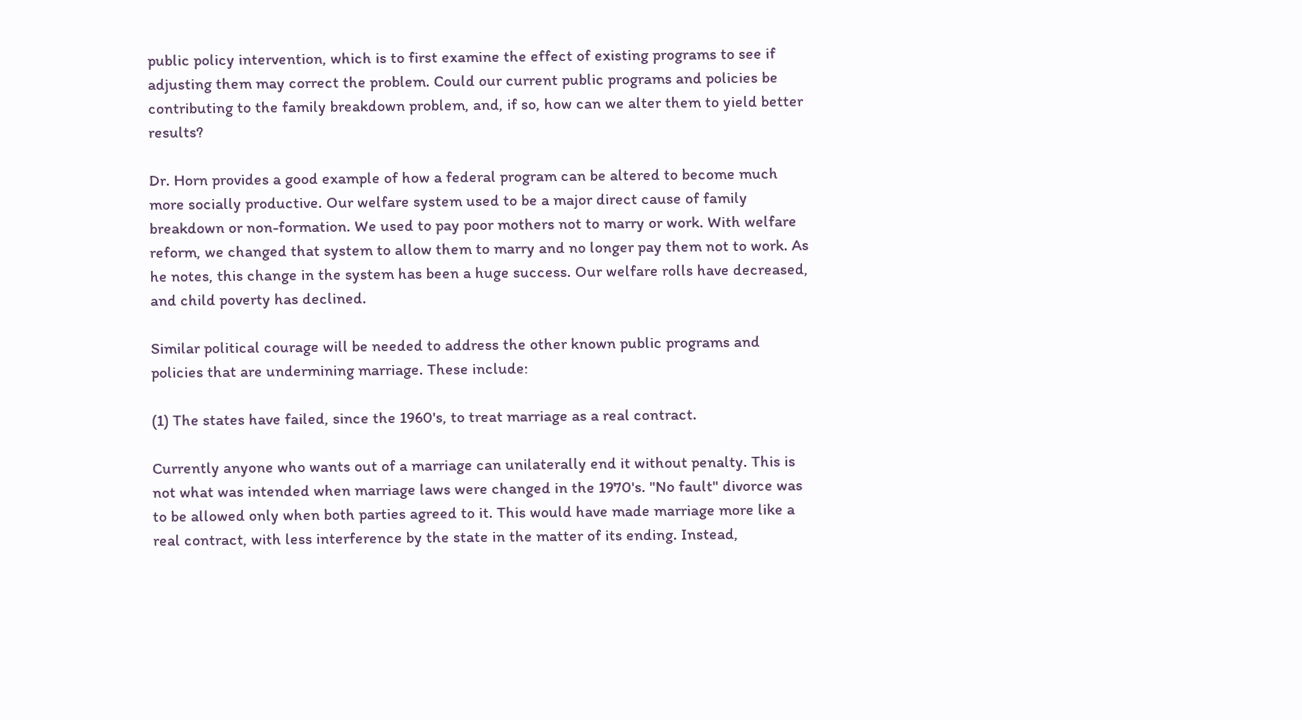public policy intervention, which is to first examine the effect of existing programs to see if adjusting them may correct the problem. Could our current public programs and policies be contributing to the family breakdown problem, and, if so, how can we alter them to yield better results?

Dr. Horn provides a good example of how a federal program can be altered to become much more socially productive. Our welfare system used to be a major direct cause of family breakdown or non-formation. We used to pay poor mothers not to marry or work. With welfare reform, we changed that system to allow them to marry and no longer pay them not to work. As he notes, this change in the system has been a huge success. Our welfare rolls have decreased, and child poverty has declined.

Similar political courage will be needed to address the other known public programs and policies that are undermining marriage. These include:

(1) The states have failed, since the 1960's, to treat marriage as a real contract.

Currently anyone who wants out of a marriage can unilaterally end it without penalty. This is not what was intended when marriage laws were changed in the 1970's. "No fault" divorce was to be allowed only when both parties agreed to it. This would have made marriage more like a real contract, with less interference by the state in the matter of its ending. Instead,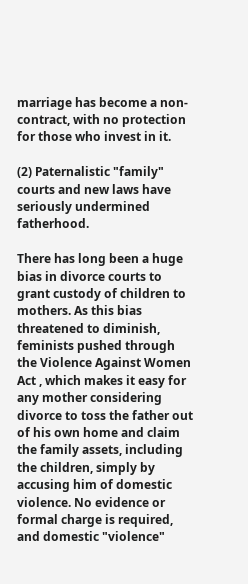marriage has become a non-contract, with no protection for those who invest in it.

(2) Paternalistic "family" courts and new laws have seriously undermined fatherhood.

There has long been a huge bias in divorce courts to grant custody of children to mothers. As this bias threatened to diminish, feminists pushed through the Violence Against Women Act , which makes it easy for any mother considering divorce to toss the father out of his own home and claim the family assets, including the children, simply by accusing him of domestic violence. No evidence or formal charge is required, and domestic "violence"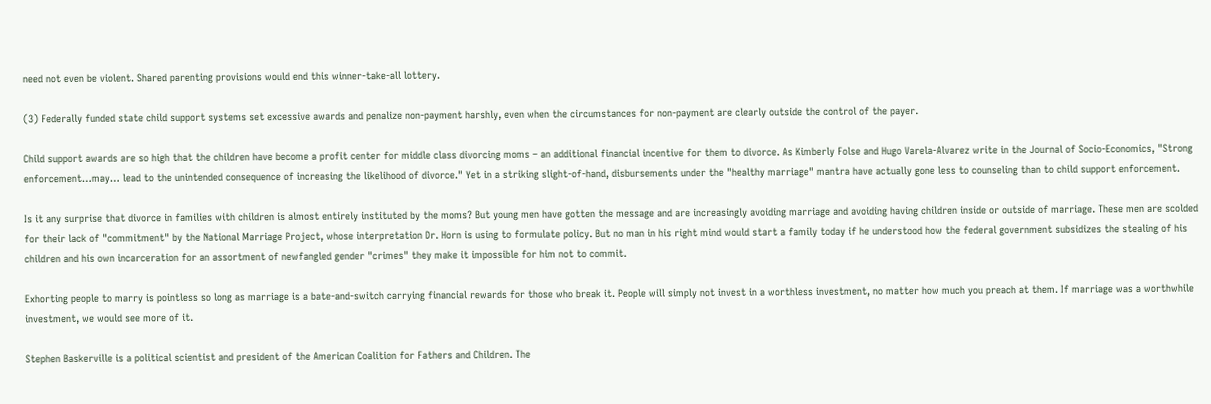need not even be violent. Shared parenting provisions would end this winner-take-all lottery.

(3) Federally funded state child support systems set excessive awards and penalize non-payment harshly, even when the circumstances for non-payment are clearly outside the control of the payer.

Child support awards are so high that the children have become a profit center for middle class divorcing moms – an additional financial incentive for them to divorce. As Kimberly Folse and Hugo Varela-Alvarez write in the Journal of Socio-Economics, "Strong enforcement…may… lead to the unintended consequence of increasing the likelihood of divorce." Yet in a striking slight-of-hand, disbursements under the "healthy marriage" mantra have actually gone less to counseling than to child support enforcement.

Is it any surprise that divorce in families with children is almost entirely instituted by the moms? But young men have gotten the message and are increasingly avoiding marriage and avoiding having children inside or outside of marriage. These men are scolded for their lack of "commitment" by the National Marriage Project, whose interpretation Dr. Horn is using to formulate policy. But no man in his right mind would start a family today if he understood how the federal government subsidizes the stealing of his children and his own incarceration for an assortment of newfangled gender "crimes" they make it impossible for him not to commit.

Exhorting people to marry is pointless so long as marriage is a bate-and-switch carrying financial rewards for those who break it. People will simply not invest in a worthless investment, no matter how much you preach at them. If marriage was a worthwhile investment, we would see more of it.

Stephen Baskerville is a political scientist and president of the American Coalition for Fathers and Children. The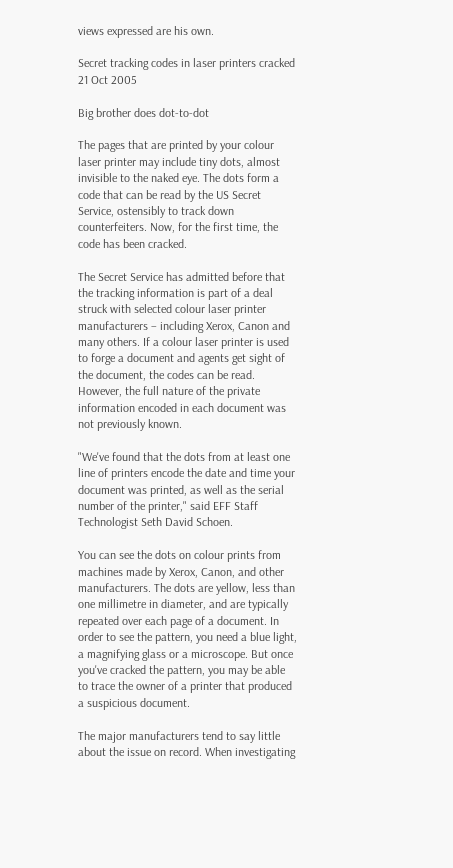views expressed are his own.

Secret tracking codes in laser printers cracked 21 Oct 2005

Big brother does dot-to-dot

The pages that are printed by your colour laser printer may include tiny dots, almost invisible to the naked eye. The dots form a code that can be read by the US Secret Service, ostensibly to track down counterfeiters. Now, for the first time, the code has been cracked.

The Secret Service has admitted before that the tracking information is part of a deal struck with selected colour laser printer manufacturers – including Xerox, Canon and many others. If a colour laser printer is used to forge a document and agents get sight of the document, the codes can be read. However, the full nature of the private information encoded in each document was not previously known.

"We've found that the dots from at least one line of printers encode the date and time your document was printed, as well as the serial number of the printer," said EFF Staff Technologist Seth David Schoen.

You can see the dots on colour prints from machines made by Xerox, Canon, and other manufacturers. The dots are yellow, less than one millimetre in diameter, and are typically repeated over each page of a document. In order to see the pattern, you need a blue light, a magnifying glass or a microscope. But once you've cracked the pattern, you may be able to trace the owner of a printer that produced a suspicious document.

The major manufacturers tend to say little about the issue on record. When investigating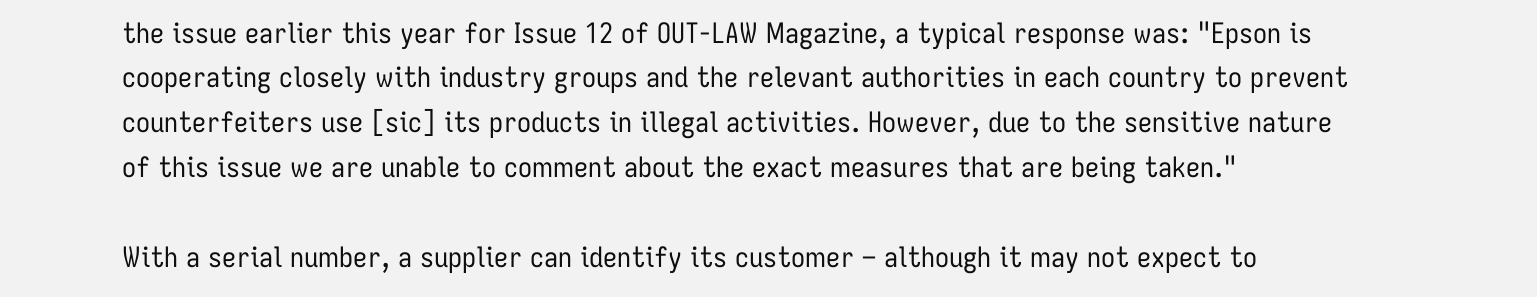the issue earlier this year for Issue 12 of OUT-LAW Magazine, a typical response was: "Epson is cooperating closely with industry groups and the relevant authorities in each country to prevent counterfeiters use [sic] its products in illegal activities. However, due to the sensitive nature of this issue we are unable to comment about the exact measures that are being taken."

With a serial number, a supplier can identify its customer – although it may not expect to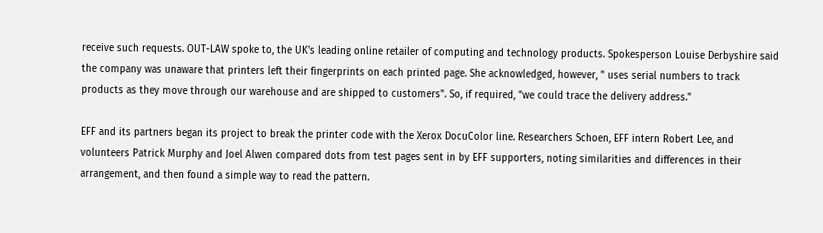receive such requests. OUT-LAW spoke to, the UK's leading online retailer of computing and technology products. Spokesperson Louise Derbyshire said the company was unaware that printers left their fingerprints on each printed page. She acknowledged, however, " uses serial numbers to track products as they move through our warehouse and are shipped to customers". So, if required, "we could trace the delivery address."

EFF and its partners began its project to break the printer code with the Xerox DocuColor line. Researchers Schoen, EFF intern Robert Lee, and volunteers Patrick Murphy and Joel Alwen compared dots from test pages sent in by EFF supporters, noting similarities and differences in their arrangement, and then found a simple way to read the pattern.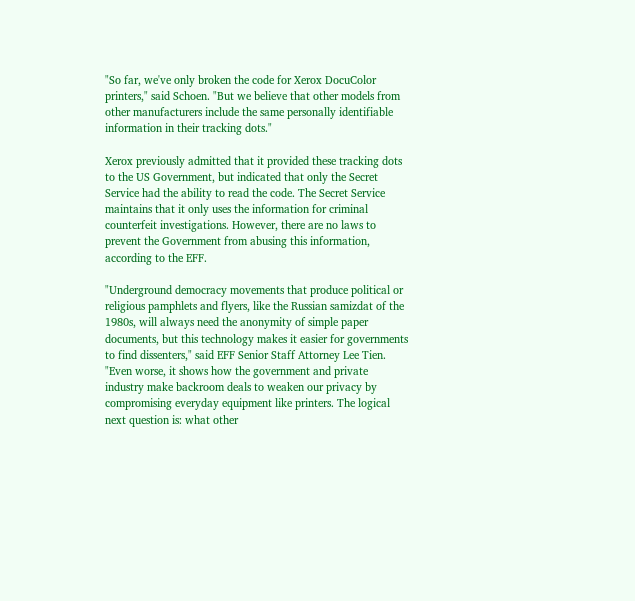"So far, we've only broken the code for Xerox DocuColor printers," said Schoen. "But we believe that other models from other manufacturers include the same personally identifiable information in their tracking dots."

Xerox previously admitted that it provided these tracking dots to the US Government, but indicated that only the Secret Service had the ability to read the code. The Secret Service maintains that it only uses the information for criminal counterfeit investigations. However, there are no laws to prevent the Government from abusing this information, according to the EFF.

"Underground democracy movements that produce political or religious pamphlets and flyers, like the Russian samizdat of the 1980s, will always need the anonymity of simple paper documents, but this technology makes it easier for governments to find dissenters," said EFF Senior Staff Attorney Lee Tien. "Even worse, it shows how the government and private industry make backroom deals to weaken our privacy by compromising everyday equipment like printers. The logical next question is: what other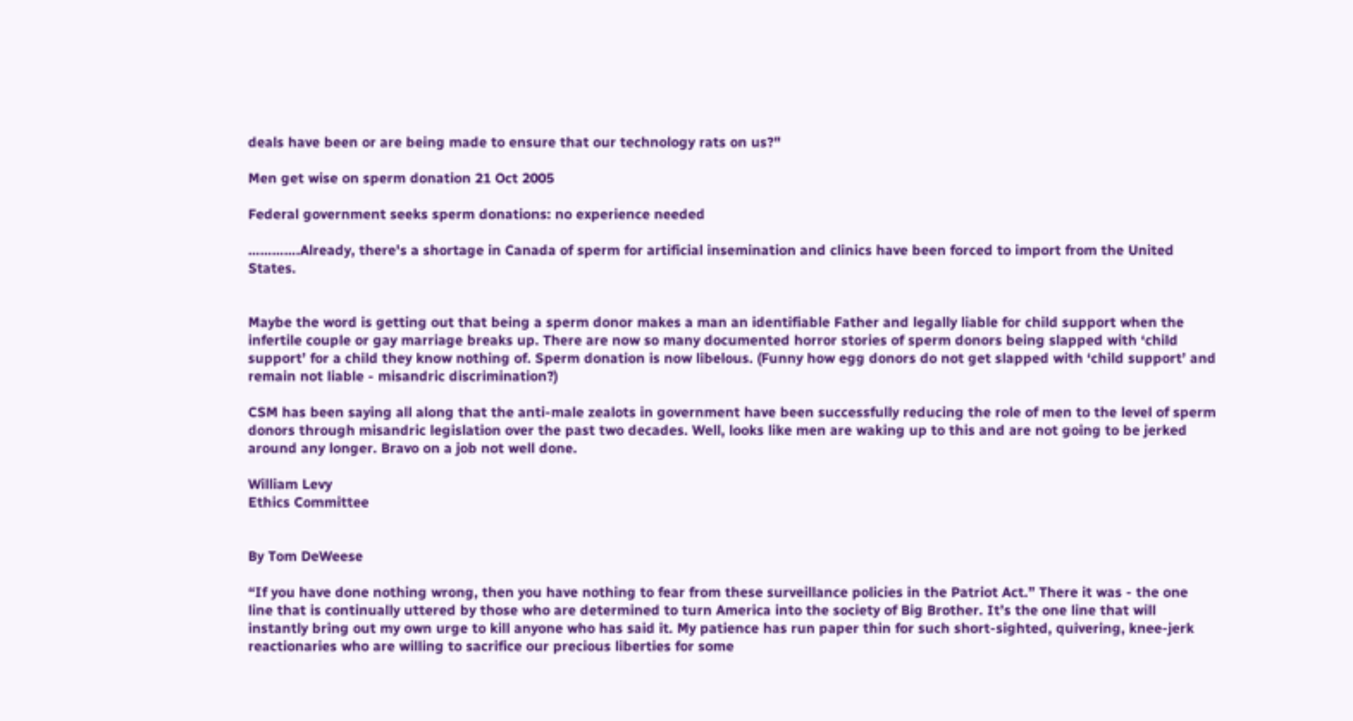deals have been or are being made to ensure that our technology rats on us?"

Men get wise on sperm donation 21 Oct 2005

Federal government seeks sperm donations: no experience needed

………….Already, there's a shortage in Canada of sperm for artificial insemination and clinics have been forced to import from the United States.


Maybe the word is getting out that being a sperm donor makes a man an identifiable Father and legally liable for child support when the infertile couple or gay marriage breaks up. There are now so many documented horror stories of sperm donors being slapped with ‘child support’ for a child they know nothing of. Sperm donation is now libelous. (Funny how egg donors do not get slapped with ‘child support’ and remain not liable - misandric discrimination?)

CSM has been saying all along that the anti-male zealots in government have been successfully reducing the role of men to the level of sperm donors through misandric legislation over the past two decades. Well, looks like men are waking up to this and are not going to be jerked around any longer. Bravo on a job not well done.

William Levy
Ethics Committee


By Tom DeWeese

“If you have done nothing wrong, then you have nothing to fear from these surveillance policies in the Patriot Act.” There it was - the one line that is continually uttered by those who are determined to turn America into the society of Big Brother. It’s the one line that will instantly bring out my own urge to kill anyone who has said it. My patience has run paper thin for such short-sighted, quivering, knee-jerk reactionaries who are willing to sacrifice our precious liberties for some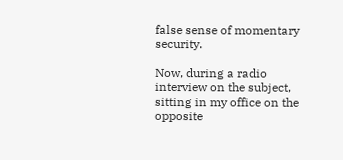false sense of momentary security.

Now, during a radio interview on the subject, sitting in my office on the opposite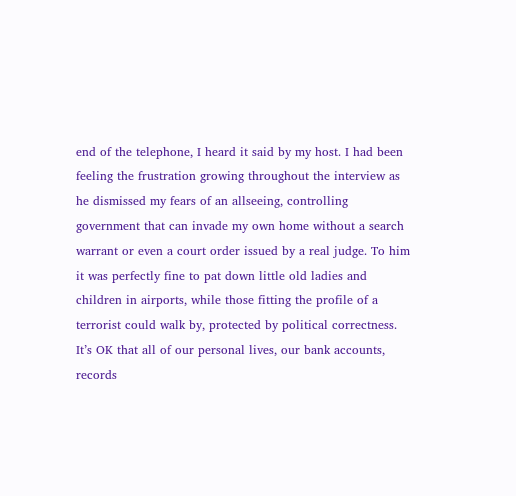end of the telephone, I heard it said by my host. I had been feeling the frustration growing throughout the interview as he dismissed my fears of an allseeing, controlling government that can invade my own home without a search warrant or even a court order issued by a real judge. To him it was perfectly fine to pat down little old ladies and children in airports, while those fitting the profile of a terrorist could walk by, protected by political correctness. It’s OK that all of our personal lives, our bank accounts, records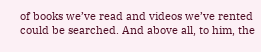of books we’ve read and videos we’ve rented could be searched. And above all, to him, the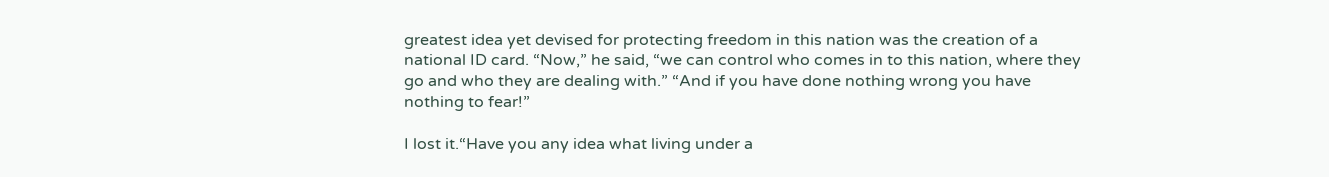greatest idea yet devised for protecting freedom in this nation was the creation of a national ID card. “Now,” he said, “we can control who comes in to this nation, where they go and who they are dealing with.” “And if you have done nothing wrong you have nothing to fear!”

I lost it.“Have you any idea what living under a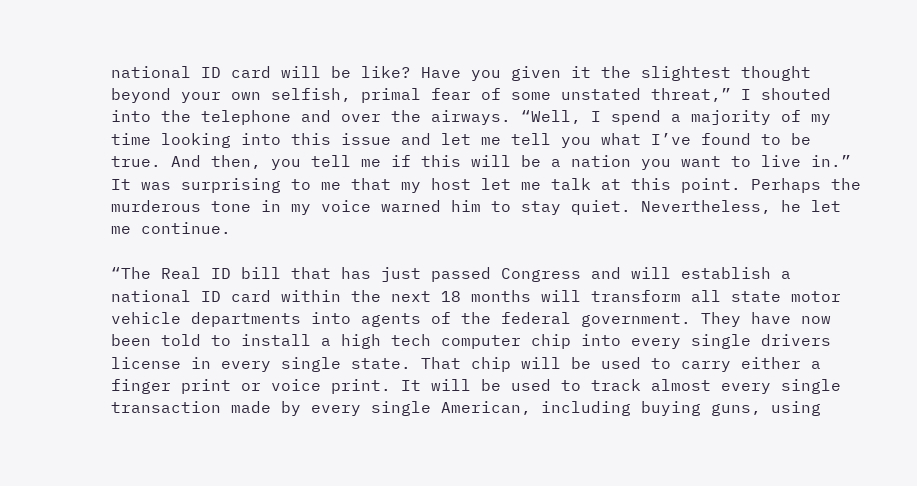national ID card will be like? Have you given it the slightest thought beyond your own selfish, primal fear of some unstated threat,” I shouted into the telephone and over the airways. “Well, I spend a majority of my time looking into this issue and let me tell you what I’ve found to be true. And then, you tell me if this will be a nation you want to live in.” It was surprising to me that my host let me talk at this point. Perhaps the murderous tone in my voice warned him to stay quiet. Nevertheless, he let me continue.

“The Real ID bill that has just passed Congress and will establish a national ID card within the next 18 months will transform all state motor vehicle departments into agents of the federal government. They have now been told to install a high tech computer chip into every single drivers license in every single state. That chip will be used to carry either a finger print or voice print. It will be used to track almost every single transaction made by every single American, including buying guns, using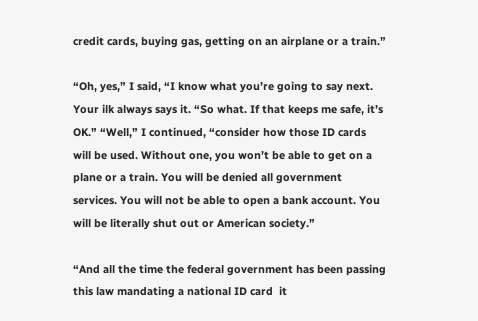credit cards, buying gas, getting on an airplane or a train.”

“Oh, yes,” I said, “I know what you’re going to say next. Your ilk always says it. “So what. If that keeps me safe, it’s OK.” “Well,” I continued, “consider how those ID cards will be used. Without one, you won’t be able to get on a plane or a train. You will be denied all government services. You will not be able to open a bank account. You will be literally shut out or American society.”

“And all the time the federal government has been passing this law mandating a national ID card  it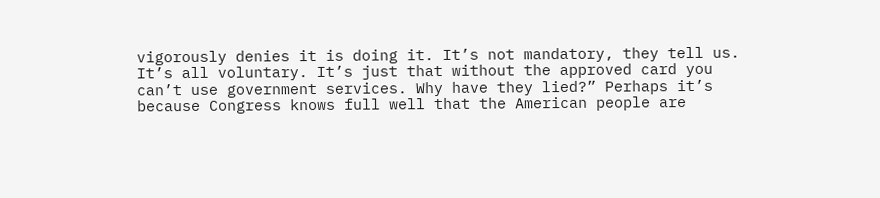vigorously denies it is doing it. It’s not mandatory, they tell us. It’s all voluntary. It’s just that without the approved card you can’t use government services. Why have they lied?” Perhaps it’s because Congress knows full well that the American people are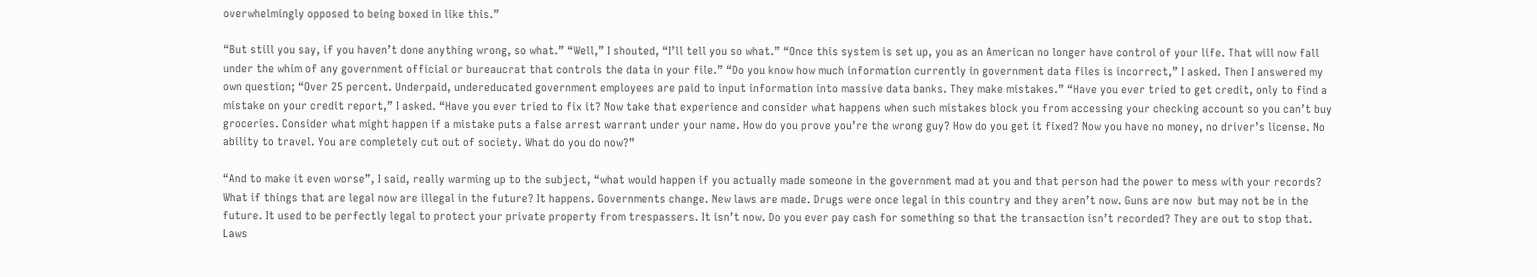overwhelmingly opposed to being boxed in like this.”

“But still you say, if you haven’t done anything wrong, so what.” “Well,” I shouted, “I’ll tell you so what.” “Once this system is set up, you as an American no longer have control of your life. That will now fall under the whim of any government official or bureaucrat that controls the data in your file.” “Do you know how much information currently in government data files is incorrect,” I asked. Then I answered my own question; “Over 25 percent. Underpaid, undereducated government employees are paid to input information into massive data banks. They make mistakes.” “Have you ever tried to get credit, only to find a mistake on your credit report,” I asked. “Have you ever tried to fix it? Now take that experience and consider what happens when such mistakes block you from accessing your checking account so you can’t buy groceries. Consider what might happen if a mistake puts a false arrest warrant under your name. How do you prove you’re the wrong guy? How do you get it fixed? Now you have no money, no driver’s license. No ability to travel. You are completely cut out of society. What do you do now?”

“And to make it even worse”, I said, really warming up to the subject, “what would happen if you actually made someone in the government mad at you and that person had the power to mess with your records? What if things that are legal now are illegal in the future? It happens. Governments change. New laws are made. Drugs were once legal in this country and they aren’t now. Guns are now  but may not be in the future. It used to be perfectly legal to protect your private property from trespassers. It isn’t now. Do you ever pay cash for something so that the transaction isn’t recorded? They are out to stop that. Laws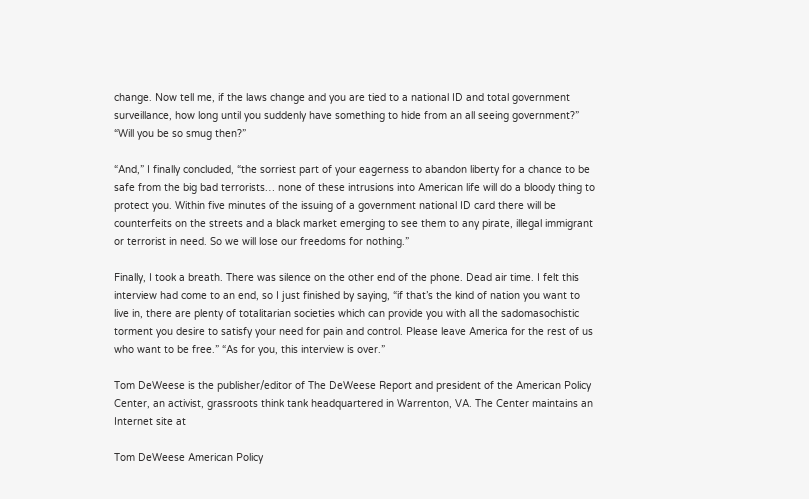change. Now tell me, if the laws change and you are tied to a national ID and total government surveillance, how long until you suddenly have something to hide from an all seeing government?” “Will you be so smug then?”

“And,” I finally concluded, “the sorriest part of your eagerness to abandon liberty for a chance to be safe from the big bad terrorists… none of these intrusions into American life will do a bloody thing to protect you. Within five minutes of the issuing of a government national ID card there will be counterfeits on the streets and a black market emerging to see them to any pirate, illegal immigrant or terrorist in need. So we will lose our freedoms for nothing.”

Finally, I took a breath. There was silence on the other end of the phone. Dead air time. I felt this interview had come to an end, so I just finished by saying, “if that’s the kind of nation you want to live in, there are plenty of totalitarian societies which can provide you with all the sadomasochistic torment you desire to satisfy your need for pain and control. Please leave America for the rest of us who want to be free.” “As for you, this interview is over.”

Tom DeWeese is the publisher/editor of The DeWeese Report and president of the American Policy Center, an activist, grassroots think tank headquartered in Warrenton, VA. The Center maintains an Internet site at

Tom DeWeese American Policy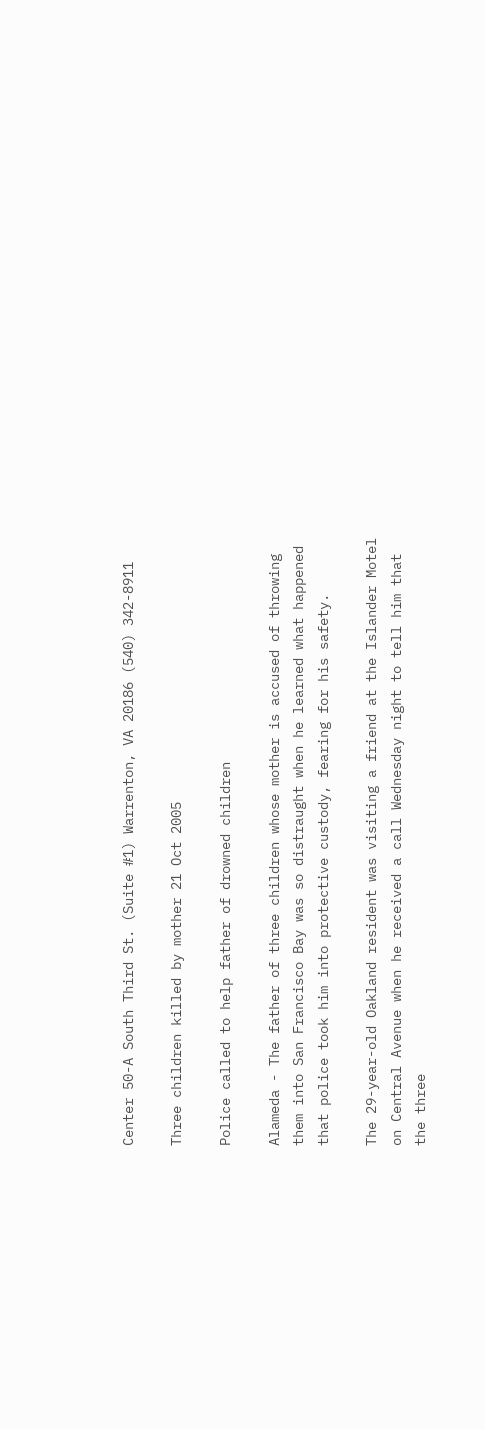Center 50-A South Third St. (Suite #1) Warrenton, VA 20186 (540) 342-8911

Three children killed by mother 21 Oct 2005

Police called to help father of drowned children

Alameda - The father of three children whose mother is accused of throwing them into San Francisco Bay was so distraught when he learned what happened that police took him into protective custody, fearing for his safety.

The 29-year-old Oakland resident was visiting a friend at the Islander Motel on Central Avenue when he received a call Wednesday night to tell him that the three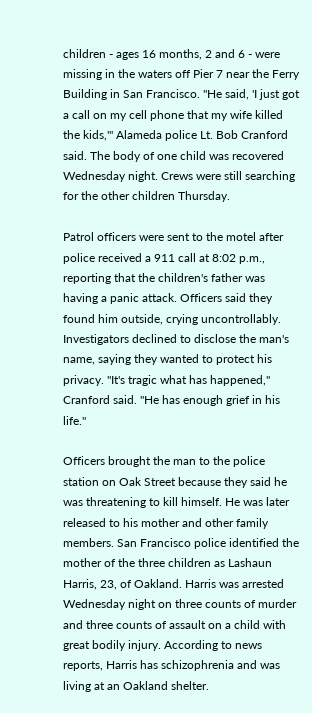children - ages 16 months, 2 and 6 - were missing in the waters off Pier 7 near the Ferry Building in San Francisco. "He said, 'I just got a call on my cell phone that my wife killed the kids,'" Alameda police Lt. Bob Cranford said. The body of one child was recovered Wednesday night. Crews were still searching for the other children Thursday.

Patrol officers were sent to the motel after police received a 911 call at 8:02 p.m., reporting that the children's father was having a panic attack. Officers said they found him outside, crying uncontrollably. Investigators declined to disclose the man's name, saying they wanted to protect his privacy. "It's tragic what has happened," Cranford said. "He has enough grief in his life."

Officers brought the man to the police station on Oak Street because they said he was threatening to kill himself. He was later released to his mother and other family members. San Francisco police identified the mother of the three children as Lashaun Harris, 23, of Oakland. Harris was arrested Wednesday night on three counts of murder and three counts of assault on a child with great bodily injury. According to news reports, Harris has schizophrenia and was living at an Oakland shelter.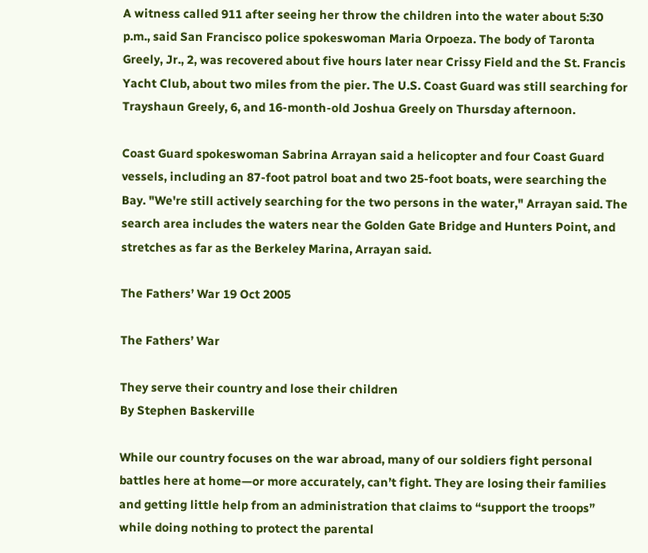A witness called 911 after seeing her throw the children into the water about 5:30 p.m., said San Francisco police spokeswoman Maria Orpoeza. The body of Taronta Greely, Jr., 2, was recovered about five hours later near Crissy Field and the St. Francis Yacht Club, about two miles from the pier. The U.S. Coast Guard was still searching for Trayshaun Greely, 6, and 16-month-old Joshua Greely on Thursday afternoon.

Coast Guard spokeswoman Sabrina Arrayan said a helicopter and four Coast Guard vessels, including an 87-foot patrol boat and two 25-foot boats, were searching the Bay. "We're still actively searching for the two persons in the water," Arrayan said. The search area includes the waters near the Golden Gate Bridge and Hunters Point, and stretches as far as the Berkeley Marina, Arrayan said.

The Fathers’ War 19 Oct 2005

The Fathers’ War

They serve their country and lose their children
By Stephen Baskerville

While our country focuses on the war abroad, many of our soldiers fight personal battles here at home—or more accurately, can’t fight. They are losing their families and getting little help from an administration that claims to “support the troops” while doing nothing to protect the parental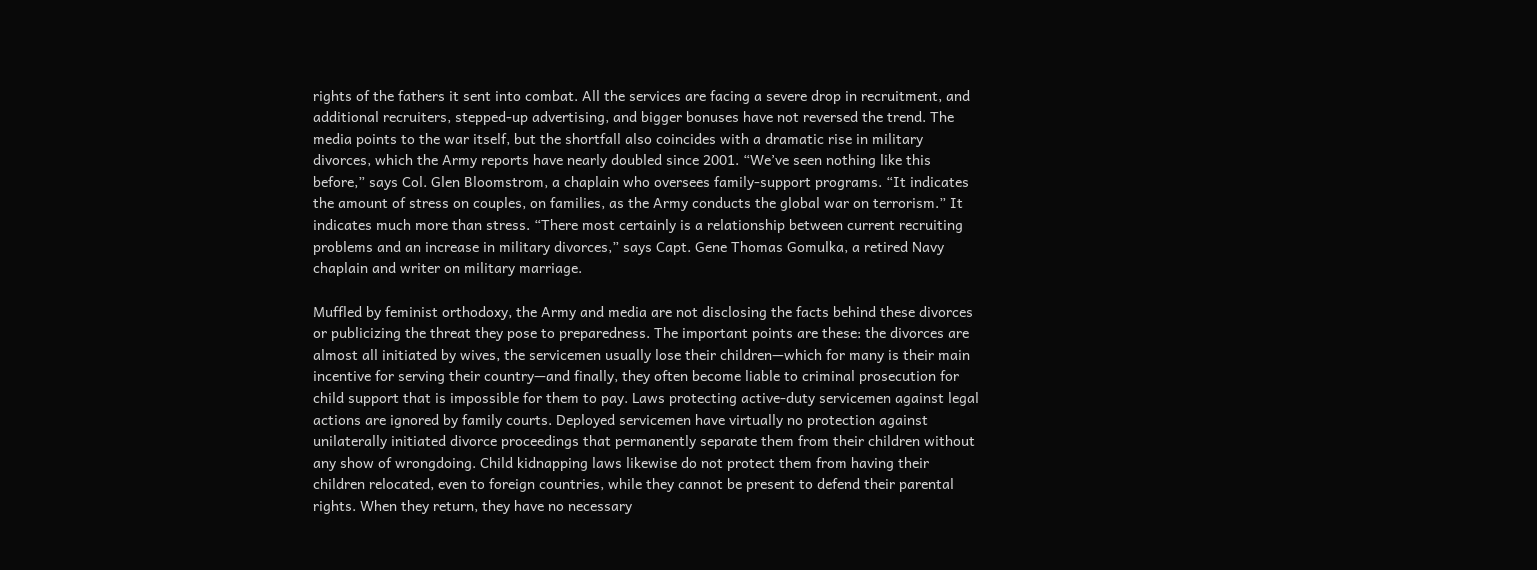rights of the fathers it sent into combat. All the services are facing a severe drop in recruitment, and additional recruiters, stepped-up advertising, and bigger bonuses have not reversed the trend. The media points to the war itself, but the shortfall also coincides with a dramatic rise in military divorces, which the Army reports have nearly doubled since 2001. “We’ve seen nothing like this before,” says Col. Glen Bloomstrom, a chaplain who oversees family-support programs. “It indicates the amount of stress on couples, on families, as the Army conducts the global war on terrorism.” It indicates much more than stress. “There most certainly is a relationship between current recruiting problems and an increase in military divorces,” says Capt. Gene Thomas Gomulka, a retired Navy chaplain and writer on military marriage.

Muffled by feminist orthodoxy, the Army and media are not disclosing the facts behind these divorces or publicizing the threat they pose to preparedness. The important points are these: the divorces are almost all initiated by wives, the servicemen usually lose their children—which for many is their main incentive for serving their country—and finally, they often become liable to criminal prosecution for child support that is impossible for them to pay. Laws protecting active-duty servicemen against legal actions are ignored by family courts. Deployed servicemen have virtually no protection against unilaterally initiated divorce proceedings that permanently separate them from their children without any show of wrongdoing. Child kidnapping laws likewise do not protect them from having their children relocated, even to foreign countries, while they cannot be present to defend their parental rights. When they return, they have no necessary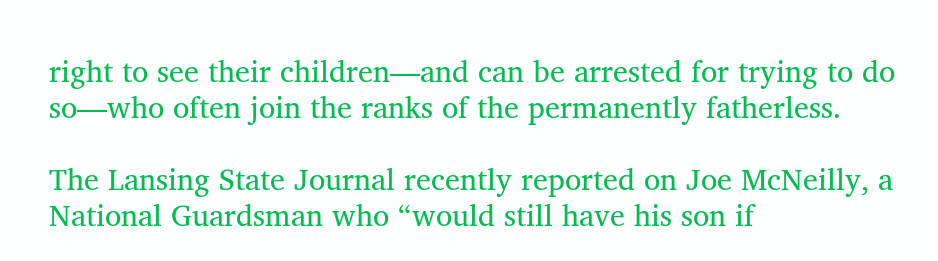right to see their children—and can be arrested for trying to do so—who often join the ranks of the permanently fatherless.

The Lansing State Journal recently reported on Joe McNeilly, a National Guardsman who “would still have his son if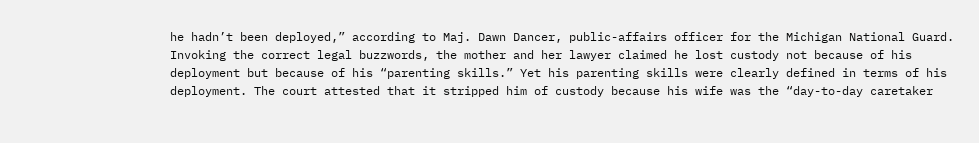he hadn’t been deployed,” according to Maj. Dawn Dancer, public-affairs officer for the Michigan National Guard. Invoking the correct legal buzzwords, the mother and her lawyer claimed he lost custody not because of his deployment but because of his “parenting skills.” Yet his parenting skills were clearly defined in terms of his deployment. The court attested that it stripped him of custody because his wife was the “day-to-day caretaker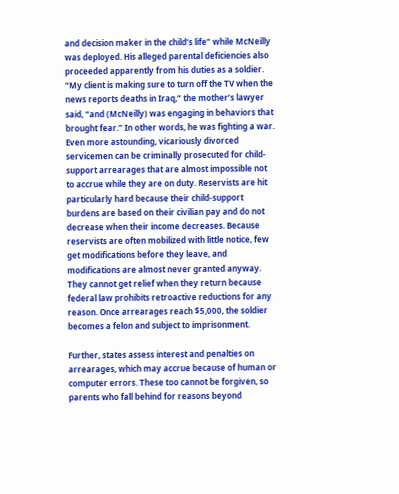and decision maker in the child’s life” while McNeilly was deployed. His alleged parental deficiencies also proceeded apparently from his duties as a soldier. “My client is making sure to turn off the TV when the news reports deaths in Iraq,” the mother’s lawyer said, “and (McNeilly) was engaging in behaviors that brought fear.” In other words, he was fighting a war. Even more astounding, vicariously divorced servicemen can be criminally prosecuted for child-support arrearages that are almost impossible not to accrue while they are on duty. Reservists are hit particularly hard because their child-support burdens are based on their civilian pay and do not decrease when their income decreases. Because reservists are often mobilized with little notice, few get modifications before they leave, and modifications are almost never granted anyway. They cannot get relief when they return because federal law prohibits retroactive reductions for any reason. Once arrearages reach $5,000, the soldier becomes a felon and subject to imprisonment.

Further, states assess interest and penalties on arrearages, which may accrue because of human or computer errors. These too cannot be forgiven, so parents who fall behind for reasons beyond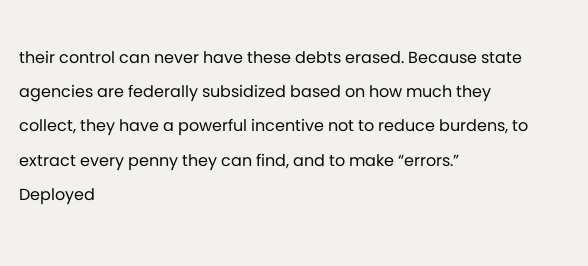their control can never have these debts erased. Because state agencies are federally subsidized based on how much they collect, they have a powerful incentive not to reduce burdens, to extract every penny they can find, and to make “errors.” Deployed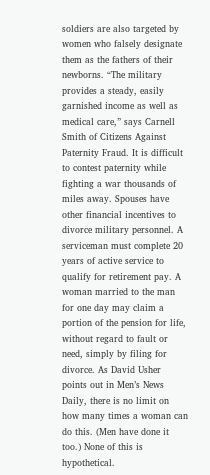soldiers are also targeted by women who falsely designate them as the fathers of their newborns. “The military provides a steady, easily garnished income as well as medical care,” says Carnell Smith of Citizens Against Paternity Fraud. It is difficult to contest paternity while fighting a war thousands of miles away. Spouses have other financial incentives to divorce military personnel. A serviceman must complete 20 years of active service to qualify for retirement pay. A woman married to the man for one day may claim a portion of the pension for life, without regard to fault or need, simply by filing for divorce. As David Usher points out in Men’s News Daily, there is no limit on how many times a woman can do this. (Men have done it too.) None of this is hypothetical.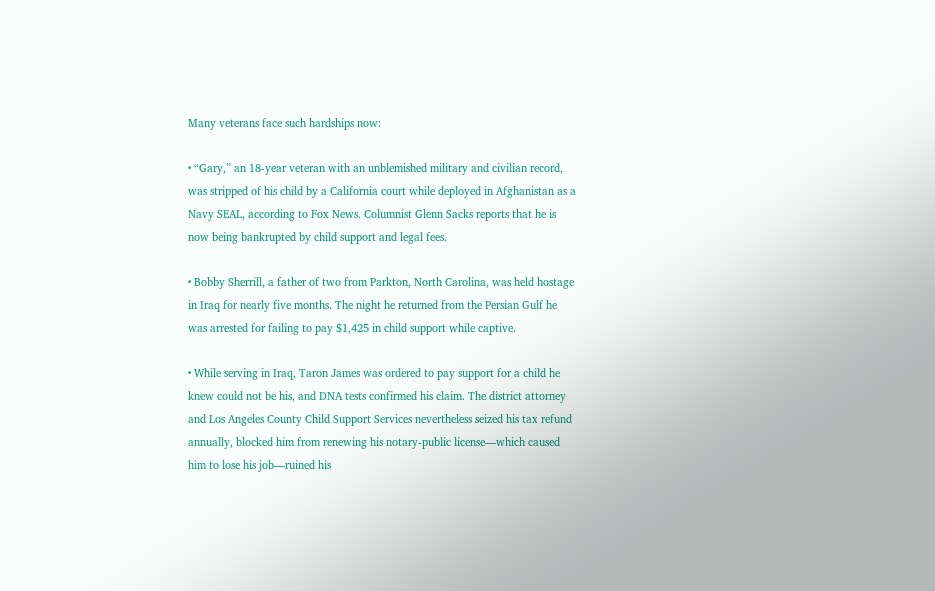Many veterans face such hardships now:

• “Gary,” an 18-year veteran with an unblemished military and civilian record, was stripped of his child by a California court while deployed in Afghanistan as a Navy SEAL, according to Fox News. Columnist Glenn Sacks reports that he is now being bankrupted by child support and legal fees.

• Bobby Sherrill, a father of two from Parkton, North Carolina, was held hostage in Iraq for nearly five months. The night he returned from the Persian Gulf he was arrested for failing to pay $1,425 in child support while captive.

• While serving in Iraq, Taron James was ordered to pay support for a child he knew could not be his, and DNA tests confirmed his claim. The district attorney and Los Angeles County Child Support Services nevertheless seized his tax refund annually, blocked him from renewing his notary-public license—which caused him to lose his job—ruined his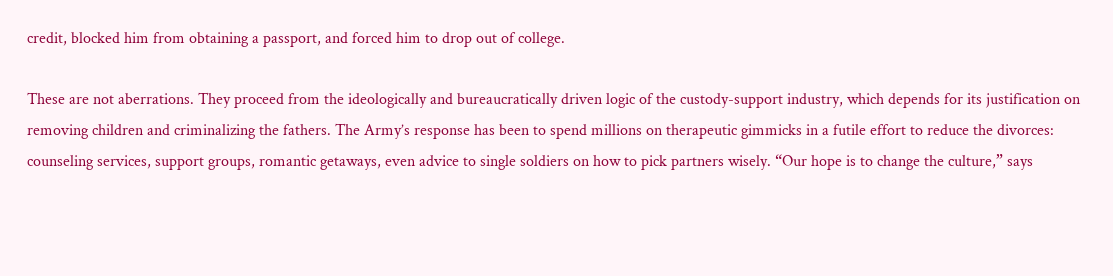credit, blocked him from obtaining a passport, and forced him to drop out of college.

These are not aberrations. They proceed from the ideologically and bureaucratically driven logic of the custody-support industry, which depends for its justification on removing children and criminalizing the fathers. The Army’s response has been to spend millions on therapeutic gimmicks in a futile effort to reduce the divorces: counseling services, support groups, romantic getaways, even advice to single soldiers on how to pick partners wisely. “Our hope is to change the culture,” says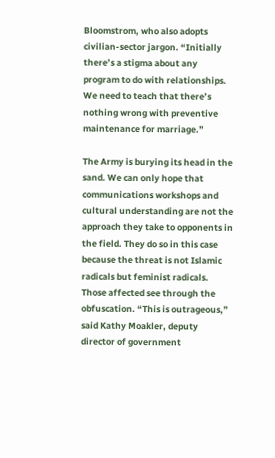Bloomstrom, who also adopts civilian-sector jargon. “Initially there’s a stigma about any program to do with relationships. We need to teach that there’s nothing wrong with preventive maintenance for marriage.”

The Army is burying its head in the sand. We can only hope that communications workshops and cultural understanding are not the approach they take to opponents in the field. They do so in this case because the threat is not Islamic radicals but feminist radicals. Those affected see through the obfuscation. “This is outrageous,” said Kathy Moakler, deputy director of government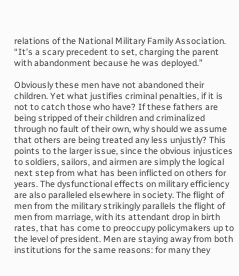relations of the National Military Family Association. “It’s a scary precedent to set, charging the parent with abandonment because he was deployed.”

Obviously these men have not abandoned their children. Yet what justifies criminal penalties, if it is not to catch those who have? If these fathers are being stripped of their children and criminalized through no fault of their own, why should we assume that others are being treated any less unjustly? This points to the larger issue, since the obvious injustices to soldiers, sailors, and airmen are simply the logical next step from what has been inflicted on others for years. The dysfunctional effects on military efficiency are also paralleled elsewhere in society. The flight of men from the military strikingly parallels the flight of men from marriage, with its attendant drop in birth rates, that has come to preoccupy policymakers up to the level of president. Men are staying away from both institutions for the same reasons: for many they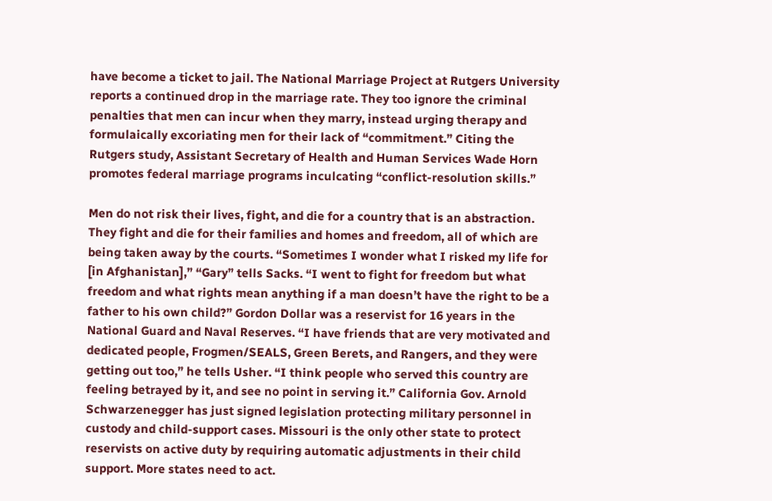have become a ticket to jail. The National Marriage Project at Rutgers University reports a continued drop in the marriage rate. They too ignore the criminal penalties that men can incur when they marry, instead urging therapy and formulaically excoriating men for their lack of “commitment.” Citing the Rutgers study, Assistant Secretary of Health and Human Services Wade Horn promotes federal marriage programs inculcating “conflict-resolution skills.”

Men do not risk their lives, fight, and die for a country that is an abstraction. They fight and die for their families and homes and freedom, all of which are being taken away by the courts. “Sometimes I wonder what I risked my life for [in Afghanistan],” “Gary” tells Sacks. “I went to fight for freedom but what freedom and what rights mean anything if a man doesn’t have the right to be a father to his own child?” Gordon Dollar was a reservist for 16 years in the National Guard and Naval Reserves. “I have friends that are very motivated and dedicated people, Frogmen/SEALS, Green Berets, and Rangers, and they were getting out too,” he tells Usher. “I think people who served this country are feeling betrayed by it, and see no point in serving it.” California Gov. Arnold Schwarzenegger has just signed legislation protecting military personnel in custody and child-support cases. Missouri is the only other state to protect reservists on active duty by requiring automatic adjustments in their child support. More states need to act.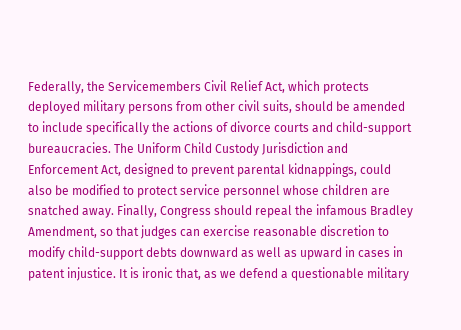Federally, the Servicemembers Civil Relief Act, which protects deployed military persons from other civil suits, should be amended to include specifically the actions of divorce courts and child-support bureaucracies. The Uniform Child Custody Jurisdiction and Enforcement Act, designed to prevent parental kidnappings, could also be modified to protect service personnel whose children are snatched away. Finally, Congress should repeal the infamous Bradley Amendment, so that judges can exercise reasonable discretion to modify child-support debts downward as well as upward in cases in patent injustice. It is ironic that, as we defend a questionable military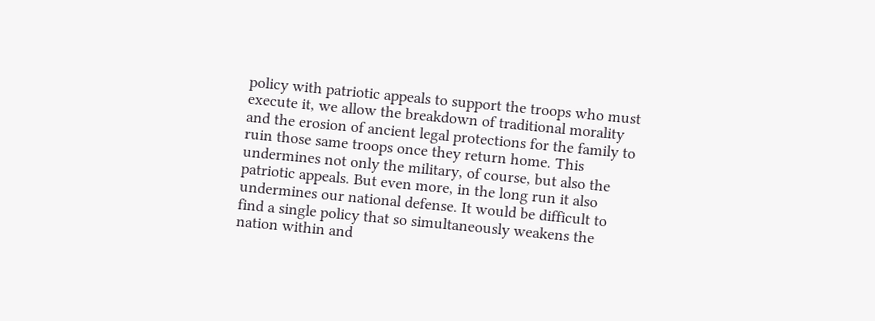policy with patriotic appeals to support the troops who must execute it, we allow the breakdown of traditional morality and the erosion of ancient legal protections for the family to ruin those same troops once they return home. This undermines not only the military, of course, but also the patriotic appeals. But even more, in the long run it also undermines our national defense. It would be difficult to find a single policy that so simultaneously weakens the nation within and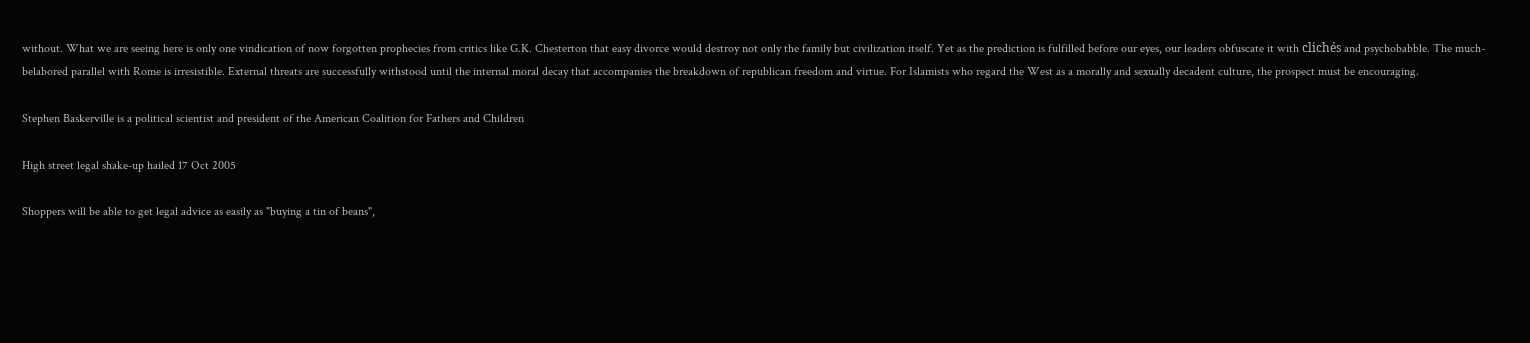without. What we are seeing here is only one vindication of now forgotten prophecies from critics like G.K. Chesterton that easy divorce would destroy not only the family but civilization itself. Yet as the prediction is fulfilled before our eyes, our leaders obfuscate it with clichés and psychobabble. The much-belabored parallel with Rome is irresistible. External threats are successfully withstood until the internal moral decay that accompanies the breakdown of republican freedom and virtue. For Islamists who regard the West as a morally and sexually decadent culture, the prospect must be encouraging.

Stephen Baskerville is a political scientist and president of the American Coalition for Fathers and Children

High street legal shake-up hailed 17 Oct 2005

Shoppers will be able to get legal advice as easily as "buying a tin of beans",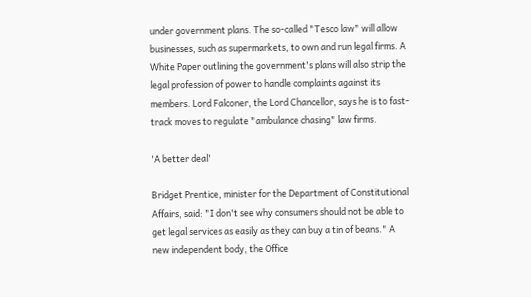under government plans. The so-called "Tesco law" will allow businesses, such as supermarkets, to own and run legal firms. A White Paper outlining the government's plans will also strip the legal profession of power to handle complaints against its members. Lord Falconer, the Lord Chancellor, says he is to fast-track moves to regulate "ambulance chasing" law firms.

'A better deal'

Bridget Prentice, minister for the Department of Constitutional Affairs, said: "I don't see why consumers should not be able to get legal services as easily as they can buy a tin of beans." A new independent body, the Office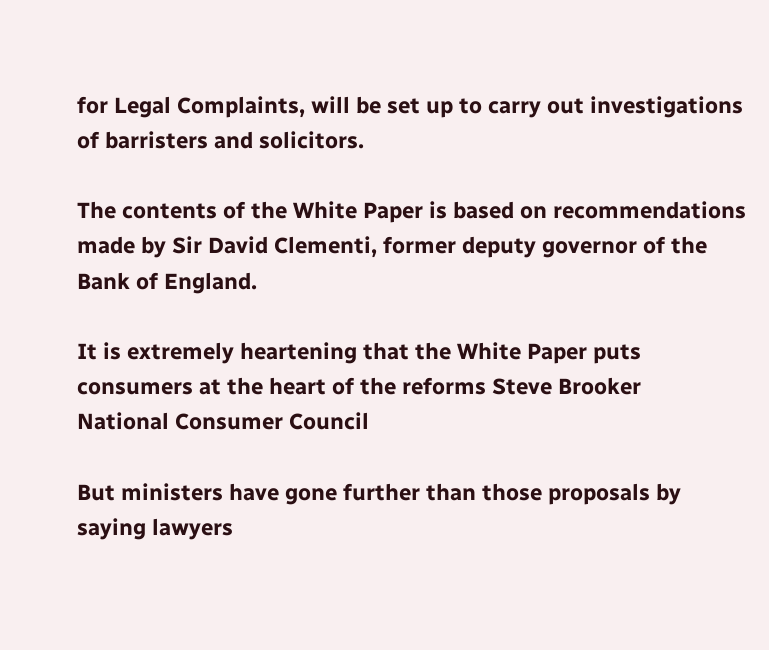for Legal Complaints, will be set up to carry out investigations of barristers and solicitors.

The contents of the White Paper is based on recommendations made by Sir David Clementi, former deputy governor of the Bank of England.

It is extremely heartening that the White Paper puts consumers at the heart of the reforms Steve Brooker
National Consumer Council

But ministers have gone further than those proposals by saying lawyers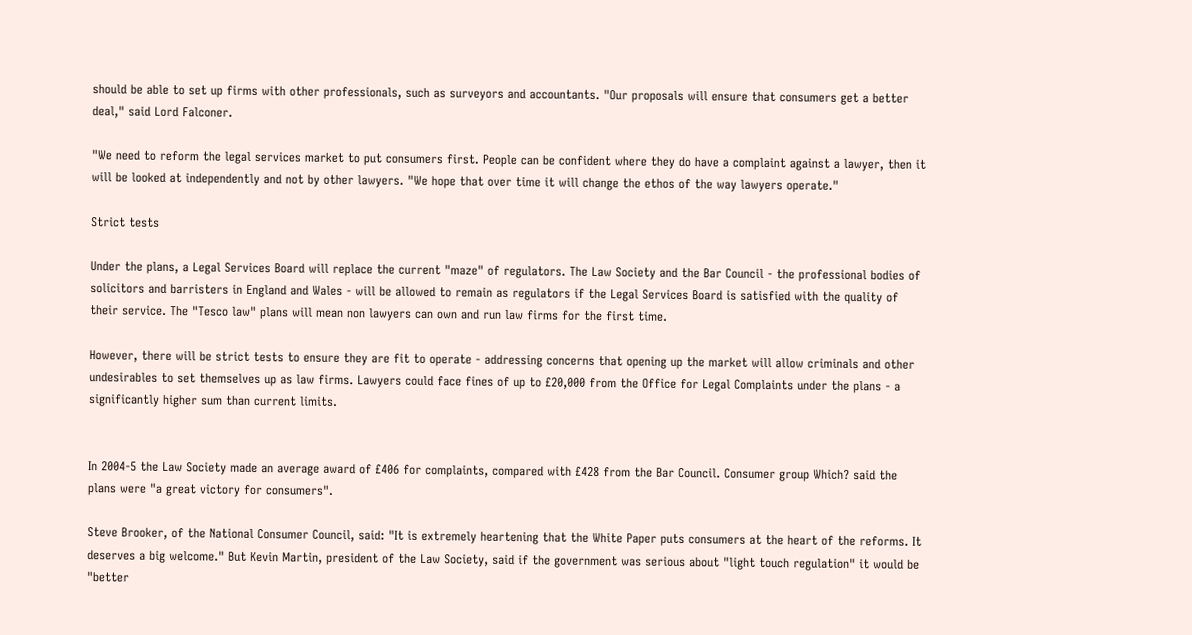should be able to set up firms with other professionals, such as surveyors and accountants. "Our proposals will ensure that consumers get a better deal," said Lord Falconer.

"We need to reform the legal services market to put consumers first. People can be confident where they do have a complaint against a lawyer, then it will be looked at independently and not by other lawyers. "We hope that over time it will change the ethos of the way lawyers operate."

Strict tests

Under the plans, a Legal Services Board will replace the current "maze" of regulators. The Law Society and the Bar Council - the professional bodies of solicitors and barristers in England and Wales - will be allowed to remain as regulators if the Legal Services Board is satisfied with the quality of their service. The "Tesco law" plans will mean non lawyers can own and run law firms for the first time.

However, there will be strict tests to ensure they are fit to operate - addressing concerns that opening up the market will allow criminals and other undesirables to set themselves up as law firms. Lawyers could face fines of up to £20,000 from the Office for Legal Complaints under the plans - a significantly higher sum than current limits.


In 2004-5 the Law Society made an average award of £406 for complaints, compared with £428 from the Bar Council. Consumer group Which? said the plans were "a great victory for consumers".

Steve Brooker, of the National Consumer Council, said: "It is extremely heartening that the White Paper puts consumers at the heart of the reforms. It deserves a big welcome." But Kevin Martin, president of the Law Society, said if the government was serious about "light touch regulation" it would be "better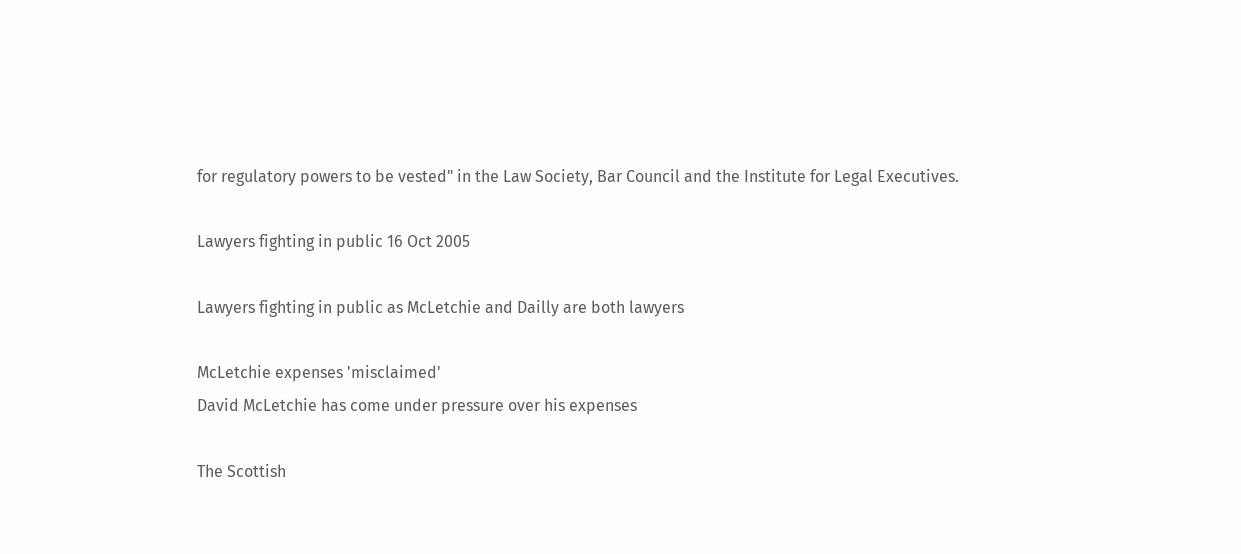for regulatory powers to be vested" in the Law Society, Bar Council and the Institute for Legal Executives.

Lawyers fighting in public 16 Oct 2005

Lawyers fighting in public as McLetchie and Dailly are both lawyers

McLetchie expenses 'misclaimed'
David McLetchie has come under pressure over his expenses

The Scottish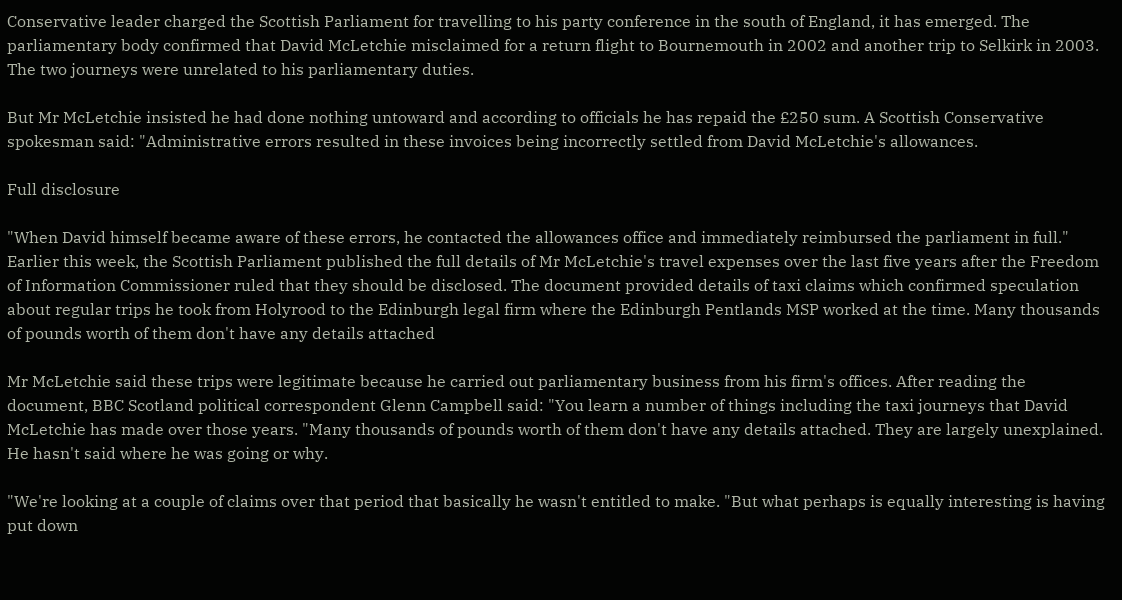Conservative leader charged the Scottish Parliament for travelling to his party conference in the south of England, it has emerged. The parliamentary body confirmed that David McLetchie misclaimed for a return flight to Bournemouth in 2002 and another trip to Selkirk in 2003. The two journeys were unrelated to his parliamentary duties.

But Mr McLetchie insisted he had done nothing untoward and according to officials he has repaid the £250 sum. A Scottish Conservative spokesman said: "Administrative errors resulted in these invoices being incorrectly settled from David McLetchie's allowances.

Full disclosure

"When David himself became aware of these errors, he contacted the allowances office and immediately reimbursed the parliament in full." Earlier this week, the Scottish Parliament published the full details of Mr McLetchie's travel expenses over the last five years after the Freedom of Information Commissioner ruled that they should be disclosed. The document provided details of taxi claims which confirmed speculation about regular trips he took from Holyrood to the Edinburgh legal firm where the Edinburgh Pentlands MSP worked at the time. Many thousands of pounds worth of them don't have any details attached

Mr McLetchie said these trips were legitimate because he carried out parliamentary business from his firm's offices. After reading the document, BBC Scotland political correspondent Glenn Campbell said: "You learn a number of things including the taxi journeys that David McLetchie has made over those years. "Many thousands of pounds worth of them don't have any details attached. They are largely unexplained. He hasn't said where he was going or why.

"We're looking at a couple of claims over that period that basically he wasn't entitled to make. "But what perhaps is equally interesting is having put down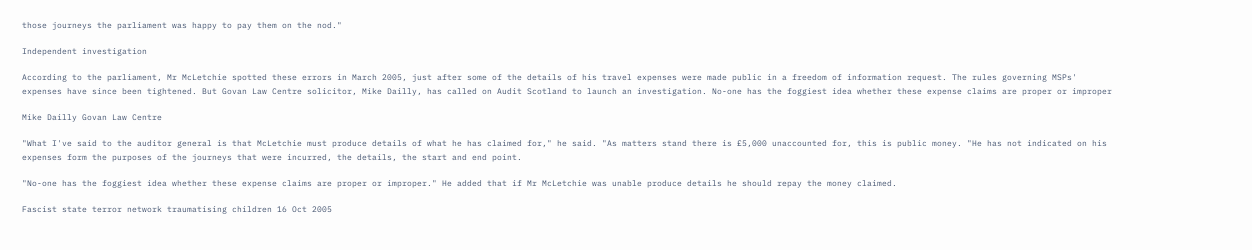those journeys the parliament was happy to pay them on the nod."

Independent investigation

According to the parliament, Mr McLetchie spotted these errors in March 2005, just after some of the details of his travel expenses were made public in a freedom of information request. The rules governing MSPs' expenses have since been tightened. But Govan Law Centre solicitor, Mike Dailly, has called on Audit Scotland to launch an investigation. No-one has the foggiest idea whether these expense claims are proper or improper

Mike Dailly Govan Law Centre

"What I've said to the auditor general is that McLetchie must produce details of what he has claimed for," he said. "As matters stand there is £5,000 unaccounted for, this is public money. "He has not indicated on his expenses form the purposes of the journeys that were incurred, the details, the start and end point.

"No-one has the foggiest idea whether these expense claims are proper or improper." He added that if Mr McLetchie was unable produce details he should repay the money claimed.

Fascist state terror network traumatising children 16 Oct 2005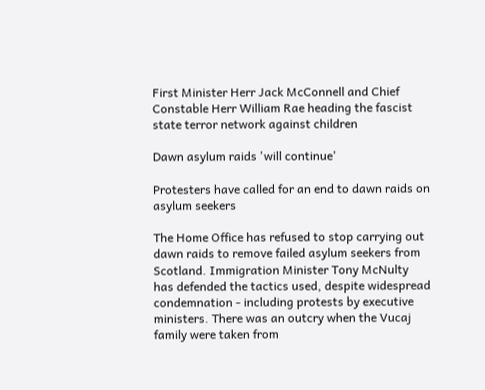First Minister Herr Jack McConnell and Chief Constable Herr William Rae heading the fascist state terror network against children

Dawn asylum raids 'will continue'

Protesters have called for an end to dawn raids on asylum seekers

The Home Office has refused to stop carrying out dawn raids to remove failed asylum seekers from Scotland. Immigration Minister Tony McNulty has defended the tactics used, despite widespread condemnation - including protests by executive ministers. There was an outcry when the Vucaj family were taken from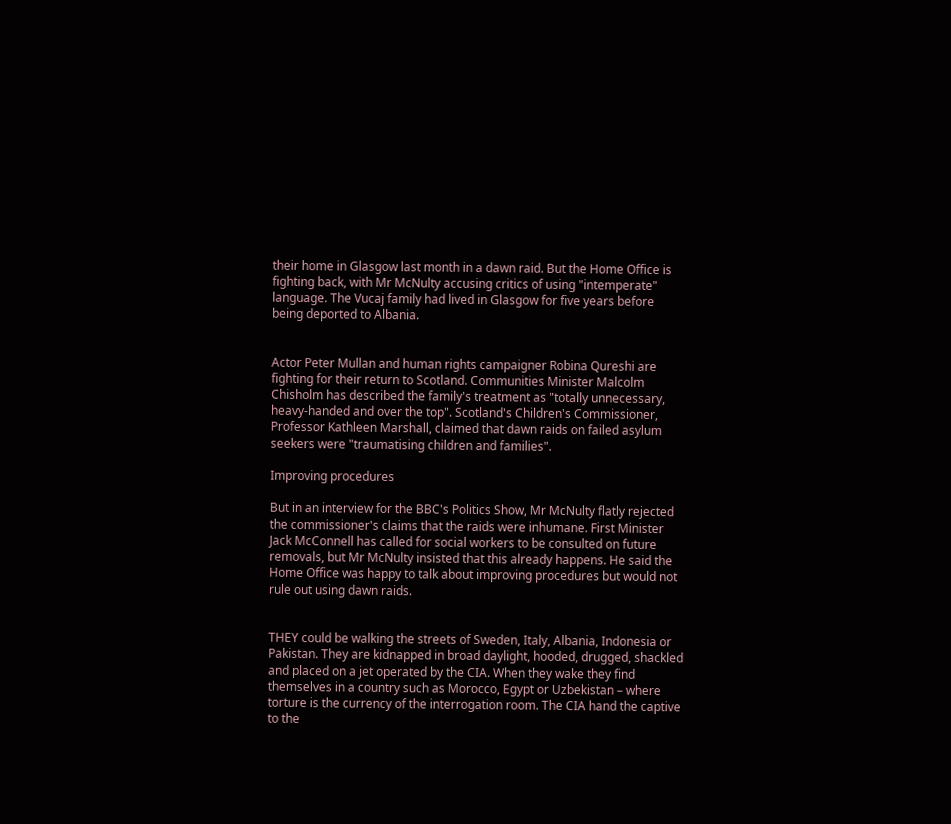their home in Glasgow last month in a dawn raid. But the Home Office is fighting back, with Mr McNulty accusing critics of using "intemperate" language. The Vucaj family had lived in Glasgow for five years before being deported to Albania.


Actor Peter Mullan and human rights campaigner Robina Qureshi are fighting for their return to Scotland. Communities Minister Malcolm Chisholm has described the family's treatment as "totally unnecessary, heavy-handed and over the top". Scotland's Children's Commissioner, Professor Kathleen Marshall, claimed that dawn raids on failed asylum seekers were "traumatising children and families".

Improving procedures

But in an interview for the BBC's Politics Show, Mr McNulty flatly rejected the commissioner's claims that the raids were inhumane. First Minister Jack McConnell has called for social workers to be consulted on future removals, but Mr McNulty insisted that this already happens. He said the Home Office was happy to talk about improving procedures but would not rule out using dawn raids.


THEY could be walking the streets of Sweden, Italy, Albania, Indonesia or Pakistan. They are kidnapped in broad daylight, hooded, drugged, shackled and placed on a jet operated by the CIA. When they wake they find themselves in a country such as Morocco, Egypt or Uzbekistan – where torture is the currency of the interrogation room. The CIA hand the captive to the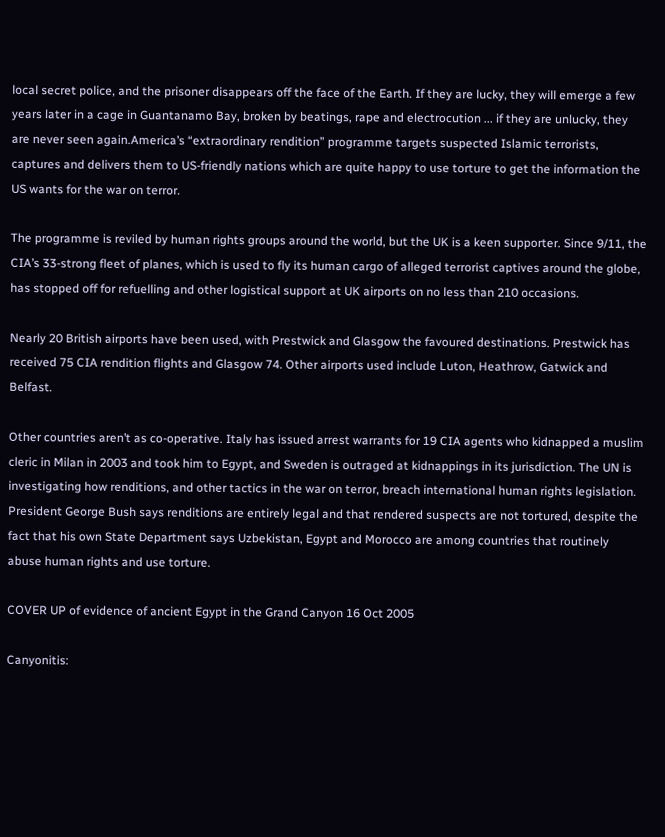local secret police, and the prisoner disappears off the face of the Earth. If they are lucky, they will emerge a few years later in a cage in Guantanamo Bay, broken by beatings, rape and electrocution ... if they are unlucky, they are never seen again.America’s “extraordinary rendition” programme targets suspected Islamic terrorists, captures and delivers them to US-friendly nations which are quite happy to use torture to get the information the US wants for the war on terror.

The programme is reviled by human rights groups around the world, but the UK is a keen supporter. Since 9/11, the CIA’s 33-strong fleet of planes, which is used to fly its human cargo of alleged terrorist captives around the globe, has stopped off for refuelling and other logistical support at UK airports on no less than 210 occasions.

Nearly 20 British airports have been used, with Prestwick and Glasgow the favoured destinations. Prestwick has received 75 CIA rendition flights and Glasgow 74. Other airports used include Luton, Heathrow, Gatwick and Belfast.

Other countries aren’t as co-operative. Italy has issued arrest warrants for 19 CIA agents who kidnapped a muslim cleric in Milan in 2003 and took him to Egypt, and Sweden is outraged at kidnappings in its jurisdiction. The UN is investigating how renditions, and other tactics in the war on terror, breach international human rights legislation. President George Bush says renditions are entirely legal and that rendered suspects are not tortured, despite the fact that his own State Department says Uzbekistan, Egypt and Morocco are among countries that routinely abuse human rights and use torture.

COVER UP of evidence of ancient Egypt in the Grand Canyon 16 Oct 2005

Canyonitis: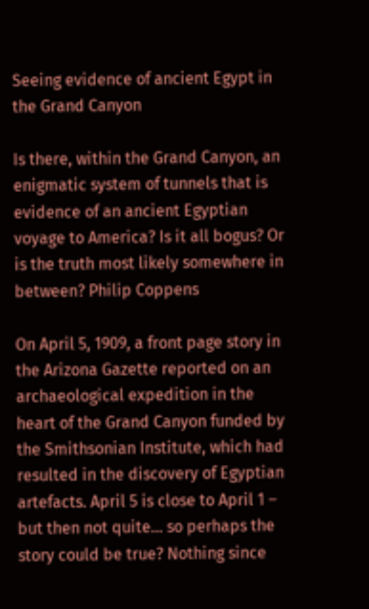Seeing evidence of ancient Egypt in the Grand Canyon

Is there, within the Grand Canyon, an enigmatic system of tunnels that is evidence of an ancient Egyptian voyage to America? Is it all bogus? Or is the truth most likely somewhere in between? Philip Coppens

On April 5, 1909, a front page story in the Arizona Gazette reported on an archaeological expedition in the heart of the Grand Canyon funded by the Smithsonian Institute, which had resulted in the discovery of Egyptian artefacts. April 5 is close to April 1 – but then not quite… so perhaps the story could be true? Nothing since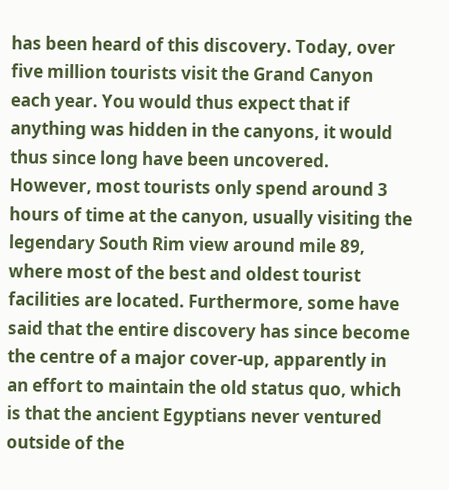has been heard of this discovery. Today, over five million tourists visit the Grand Canyon each year. You would thus expect that if anything was hidden in the canyons, it would thus since long have been uncovered. However, most tourists only spend around 3 hours of time at the canyon, usually visiting the legendary South Rim view around mile 89, where most of the best and oldest tourist facilities are located. Furthermore, some have said that the entire discovery has since become the centre of a major cover-up, apparently in an effort to maintain the old status quo, which is that the ancient Egyptians never ventured outside of the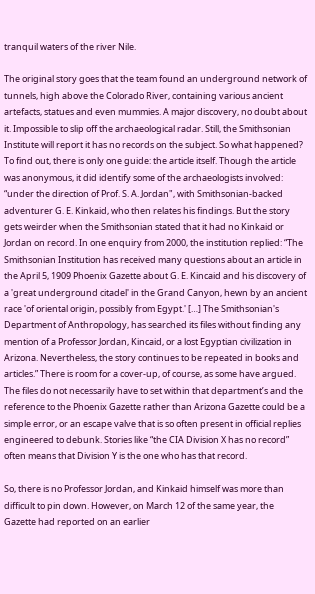tranquil waters of the river Nile.

The original story goes that the team found an underground network of tunnels, high above the Colorado River, containing various ancient artefacts, statues and even mummies. A major discovery, no doubt about it. Impossible to slip off the archaeological radar. Still, the Smithsonian Institute will report it has no records on the subject. So what happened? To find out, there is only one guide: the article itself. Though the article was anonymous, it did identify some of the archaeologists involved: “under the direction of Prof. S. A. Jordan", with Smithsonian-backed adventurer G. E. Kinkaid, who then relates his findings. But the story gets weirder when the Smithsonian stated that it had no Kinkaid or Jordan on record. In one enquiry from 2000, the institution replied: “The Smithsonian Institution has received many questions about an article in the April 5, 1909 Phoenix Gazette about G. E. Kincaid and his discovery of a 'great underground citadel' in the Grand Canyon, hewn by an ancient race 'of oriental origin, possibly from Egypt.' […] The Smithsonian's Department of Anthropology, has searched its files without finding any mention of a Professor Jordan, Kincaid, or a lost Egyptian civilization in Arizona. Nevertheless, the story continues to be repeated in books and articles.” There is room for a cover-up, of course, as some have argued. The files do not necessarily have to set within that department’s and the reference to the Phoenix Gazette rather than Arizona Gazette could be a simple error, or an escape valve that is so often present in official replies engineered to debunk. Stories like “the CIA Division X has no record” often means that Division Y is the one who has that record.

So, there is no Professor Jordan, and Kinkaid himself was more than difficult to pin down. However, on March 12 of the same year, the Gazette had reported on an earlier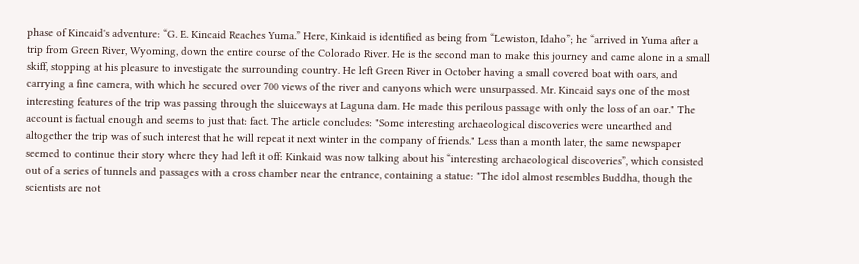phase of Kincaid's adventure: “G. E. Kincaid Reaches Yuma.” Here, Kinkaid is identified as being from “Lewiston, Idaho”; he “arrived in Yuma after a trip from Green River, Wyoming, down the entire course of the Colorado River. He is the second man to make this journey and came alone in a small skiff, stopping at his pleasure to investigate the surrounding country. He left Green River in October having a small covered boat with oars, and carrying a fine camera, with which he secured over 700 views of the river and canyons which were unsurpassed. Mr. Kincaid says one of the most interesting features of the trip was passing through the sluiceways at Laguna dam. He made this perilous passage with only the loss of an oar." The account is factual enough and seems to just that: fact. The article concludes: "Some interesting archaeological discoveries were unearthed and altogether the trip was of such interest that he will repeat it next winter in the company of friends." Less than a month later, the same newspaper seemed to continue their story where they had left it off: Kinkaid was now talking about his “interesting archaeological discoveries”, which consisted out of a series of tunnels and passages with a cross chamber near the entrance, containing a statue: "The idol almost resembles Buddha, though the scientists are not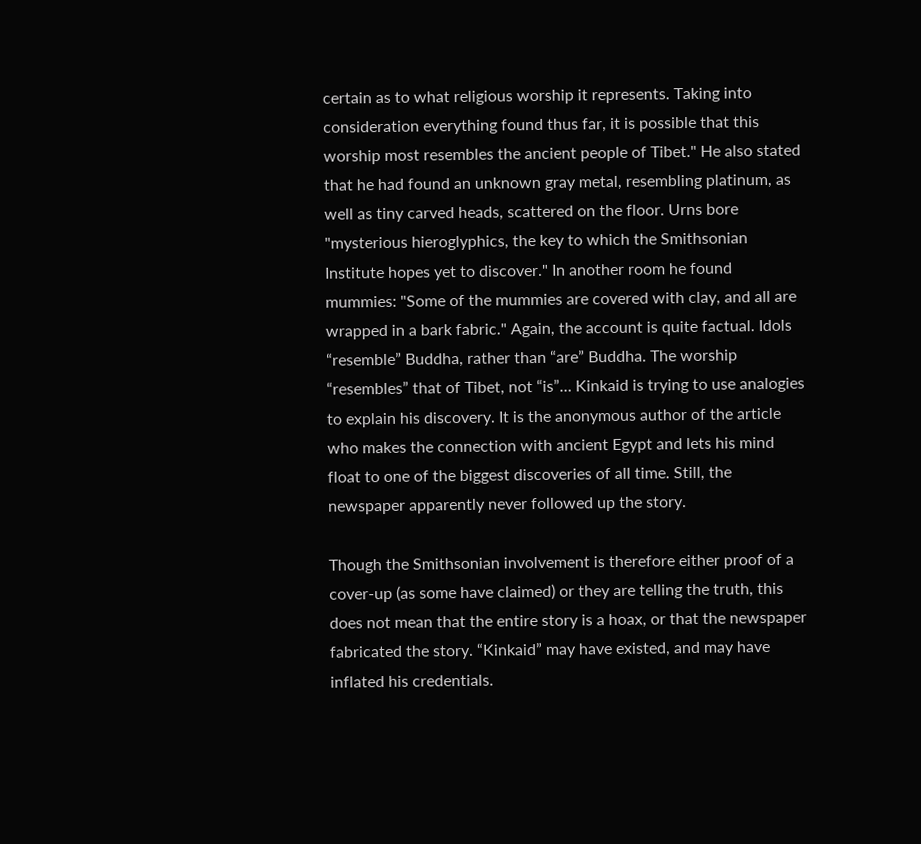certain as to what religious worship it represents. Taking into consideration everything found thus far, it is possible that this worship most resembles the ancient people of Tibet." He also stated that he had found an unknown gray metal, resembling platinum, as well as tiny carved heads, scattered on the floor. Urns bore "mysterious hieroglyphics, the key to which the Smithsonian Institute hopes yet to discover." In another room he found mummies: "Some of the mummies are covered with clay, and all are wrapped in a bark fabric." Again, the account is quite factual. Idols “resemble” Buddha, rather than “are” Buddha. The worship “resembles” that of Tibet, not “is”… Kinkaid is trying to use analogies to explain his discovery. It is the anonymous author of the article who makes the connection with ancient Egypt and lets his mind float to one of the biggest discoveries of all time. Still, the newspaper apparently never followed up the story.

Though the Smithsonian involvement is therefore either proof of a cover-up (as some have claimed) or they are telling the truth, this does not mean that the entire story is a hoax, or that the newspaper fabricated the story. “Kinkaid” may have existed, and may have inflated his credentials.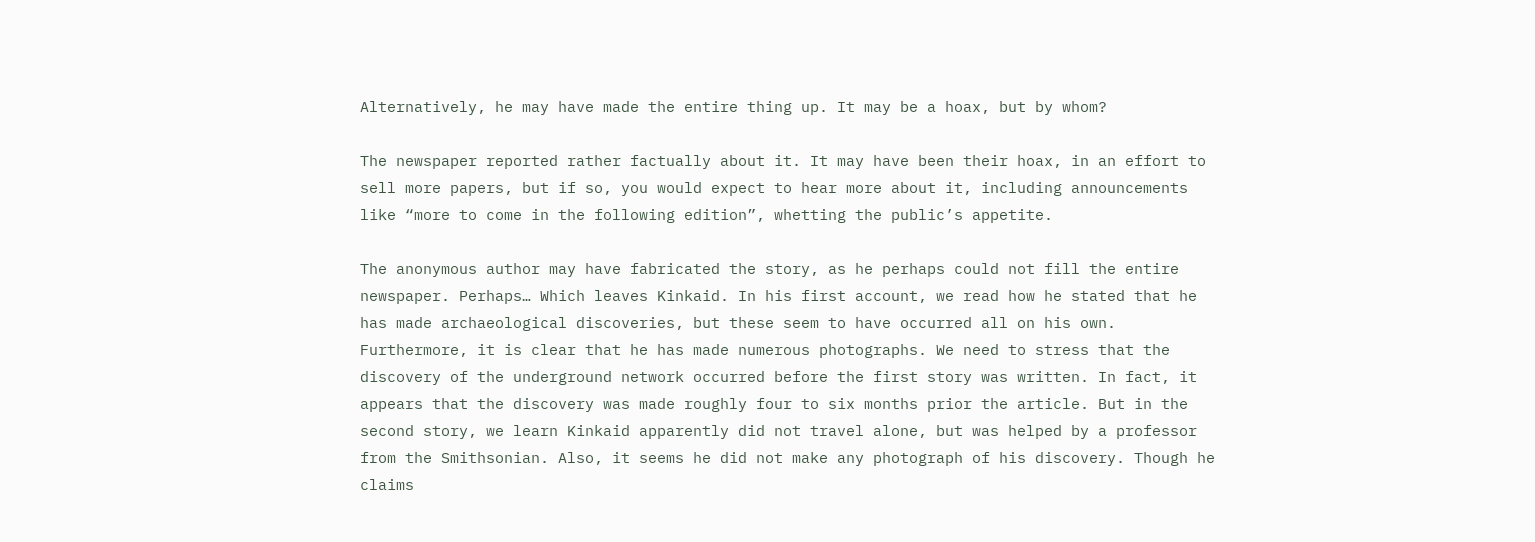Alternatively, he may have made the entire thing up. It may be a hoax, but by whom?

The newspaper reported rather factually about it. It may have been their hoax, in an effort to sell more papers, but if so, you would expect to hear more about it, including announcements like “more to come in the following edition”, whetting the public’s appetite.

The anonymous author may have fabricated the story, as he perhaps could not fill the entire newspaper. Perhaps… Which leaves Kinkaid. In his first account, we read how he stated that he has made archaeological discoveries, but these seem to have occurred all on his own. Furthermore, it is clear that he has made numerous photographs. We need to stress that the discovery of the underground network occurred before the first story was written. In fact, it appears that the discovery was made roughly four to six months prior the article. But in the second story, we learn Kinkaid apparently did not travel alone, but was helped by a professor from the Smithsonian. Also, it seems he did not make any photograph of his discovery. Though he claims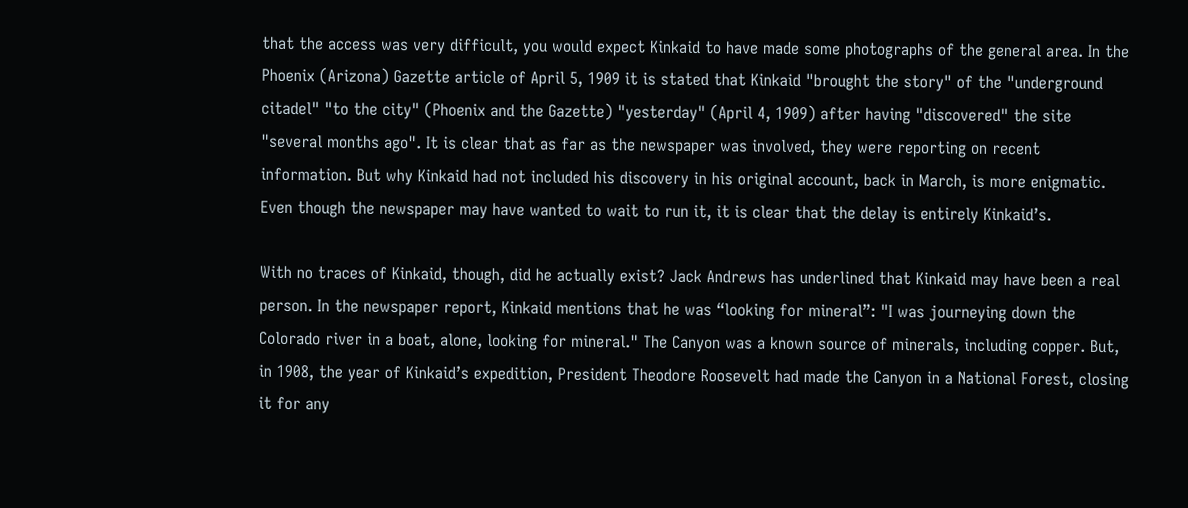that the access was very difficult, you would expect Kinkaid to have made some photographs of the general area. In the Phoenix (Arizona) Gazette article of April 5, 1909 it is stated that Kinkaid "brought the story" of the "underground citadel" "to the city" (Phoenix and the Gazette) "yesterday" (April 4, 1909) after having "discovered" the site "several months ago". It is clear that as far as the newspaper was involved, they were reporting on recent information. But why Kinkaid had not included his discovery in his original account, back in March, is more enigmatic. Even though the newspaper may have wanted to wait to run it, it is clear that the delay is entirely Kinkaid’s.

With no traces of Kinkaid, though, did he actually exist? Jack Andrews has underlined that Kinkaid may have been a real person. In the newspaper report, Kinkaid mentions that he was “looking for mineral”: "I was journeying down the Colorado river in a boat, alone, looking for mineral." The Canyon was a known source of minerals, including copper. But, in 1908, the year of Kinkaid’s expedition, President Theodore Roosevelt had made the Canyon in a National Forest, closing it for any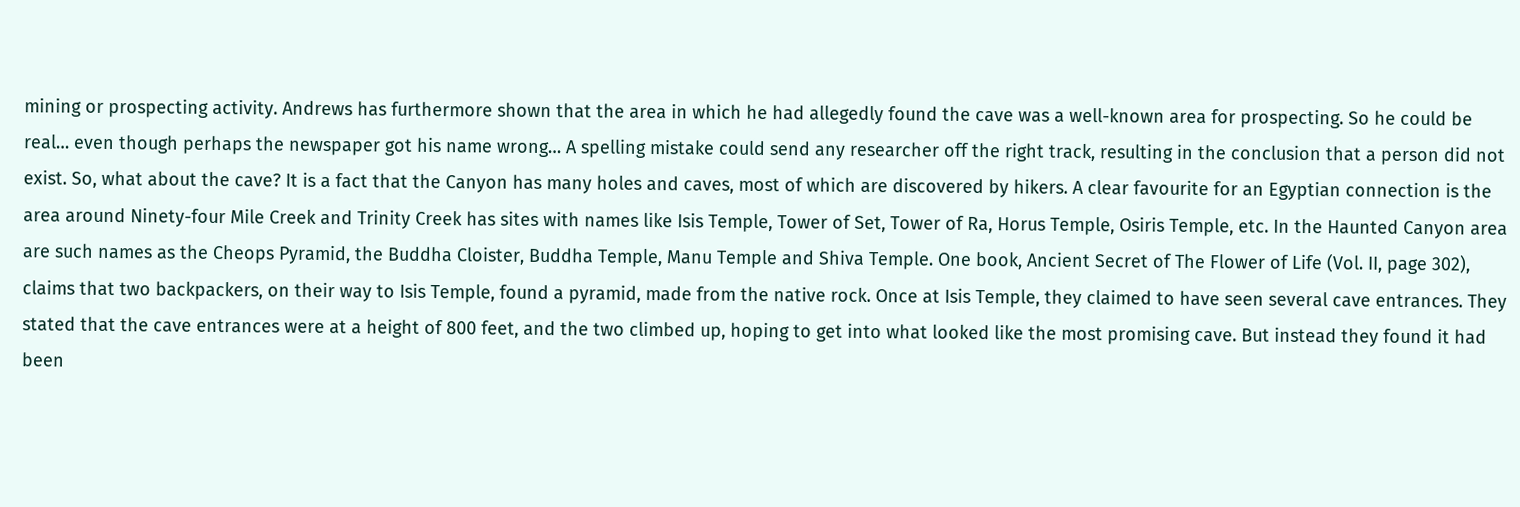mining or prospecting activity. Andrews has furthermore shown that the area in which he had allegedly found the cave was a well-known area for prospecting. So he could be real… even though perhaps the newspaper got his name wrong… A spelling mistake could send any researcher off the right track, resulting in the conclusion that a person did not exist. So, what about the cave? It is a fact that the Canyon has many holes and caves, most of which are discovered by hikers. A clear favourite for an Egyptian connection is the area around Ninety-four Mile Creek and Trinity Creek has sites with names like Isis Temple, Tower of Set, Tower of Ra, Horus Temple, Osiris Temple, etc. In the Haunted Canyon area are such names as the Cheops Pyramid, the Buddha Cloister, Buddha Temple, Manu Temple and Shiva Temple. One book, Ancient Secret of The Flower of Life (Vol. II, page 302), claims that two backpackers, on their way to Isis Temple, found a pyramid, made from the native rock. Once at Isis Temple, they claimed to have seen several cave entrances. They stated that the cave entrances were at a height of 800 feet, and the two climbed up, hoping to get into what looked like the most promising cave. But instead they found it had been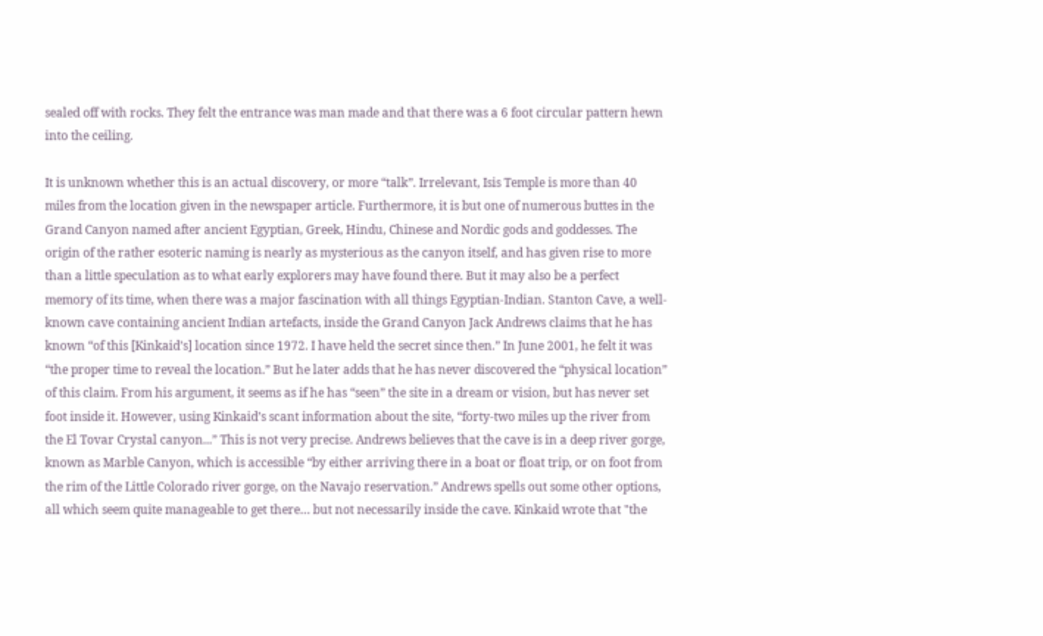sealed off with rocks. They felt the entrance was man made and that there was a 6 foot circular pattern hewn into the ceiling.

It is unknown whether this is an actual discovery, or more “talk”. Irrelevant, Isis Temple is more than 40 miles from the location given in the newspaper article. Furthermore, it is but one of numerous buttes in the Grand Canyon named after ancient Egyptian, Greek, Hindu, Chinese and Nordic gods and goddesses. The origin of the rather esoteric naming is nearly as mysterious as the canyon itself, and has given rise to more than a little speculation as to what early explorers may have found there. But it may also be a perfect memory of its time, when there was a major fascination with all things Egyptian-Indian. Stanton Cave, a well-known cave containing ancient Indian artefacts, inside the Grand Canyon Jack Andrews claims that he has known “of this [Kinkaid’s] location since 1972. I have held the secret since then.” In June 2001, he felt it was “the proper time to reveal the location.” But he later adds that he has never discovered the “physical location” of this claim. From his argument, it seems as if he has “seen” the site in a dream or vision, but has never set foot inside it. However, using Kinkaid’s scant information about the site, “forty-two miles up the river from the El Tovar Crystal canyon...” This is not very precise. Andrews believes that the cave is in a deep river gorge, known as Marble Canyon, which is accessible “by either arriving there in a boat or float trip, or on foot from the rim of the Little Colorado river gorge, on the Navajo reservation.” Andrews spells out some other options, all which seem quite manageable to get there… but not necessarily inside the cave. Kinkaid wrote that "the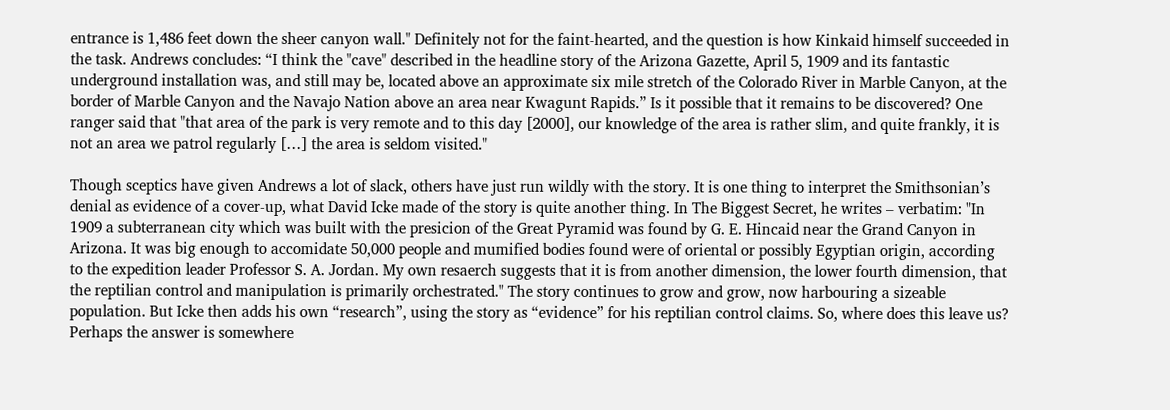entrance is 1,486 feet down the sheer canyon wall." Definitely not for the faint-hearted, and the question is how Kinkaid himself succeeded in the task. Andrews concludes: “I think the "cave" described in the headline story of the Arizona Gazette, April 5, 1909 and its fantastic underground installation was, and still may be, located above an approximate six mile stretch of the Colorado River in Marble Canyon, at the border of Marble Canyon and the Navajo Nation above an area near Kwagunt Rapids.” Is it possible that it remains to be discovered? One ranger said that "that area of the park is very remote and to this day [2000], our knowledge of the area is rather slim, and quite frankly, it is not an area we patrol regularly […] the area is seldom visited."

Though sceptics have given Andrews a lot of slack, others have just run wildly with the story. It is one thing to interpret the Smithsonian’s denial as evidence of a cover-up, what David Icke made of the story is quite another thing. In The Biggest Secret, he writes – verbatim: "In 1909 a subterranean city which was built with the presicion of the Great Pyramid was found by G. E. Hincaid near the Grand Canyon in Arizona. It was big enough to accomidate 50,000 people and mumified bodies found were of oriental or possibly Egyptian origin, according to the expedition leader Professor S. A. Jordan. My own resaerch suggests that it is from another dimension, the lower fourth dimension, that the reptilian control and manipulation is primarily orchestrated." The story continues to grow and grow, now harbouring a sizeable population. But Icke then adds his own “research”, using the story as “evidence” for his reptilian control claims. So, where does this leave us? Perhaps the answer is somewhere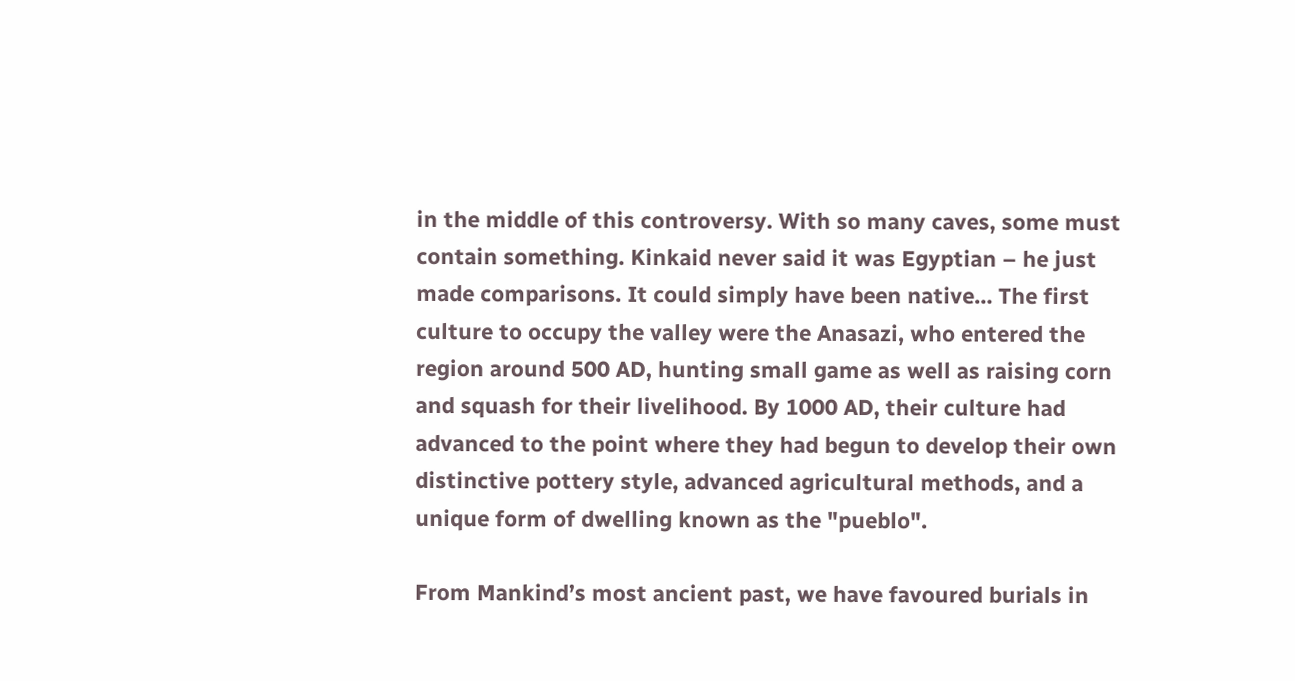in the middle of this controversy. With so many caves, some must contain something. Kinkaid never said it was Egyptian – he just made comparisons. It could simply have been native… The first culture to occupy the valley were the Anasazi, who entered the region around 500 AD, hunting small game as well as raising corn and squash for their livelihood. By 1000 AD, their culture had advanced to the point where they had begun to develop their own distinctive pottery style, advanced agricultural methods, and a unique form of dwelling known as the "pueblo".

From Mankind’s most ancient past, we have favoured burials in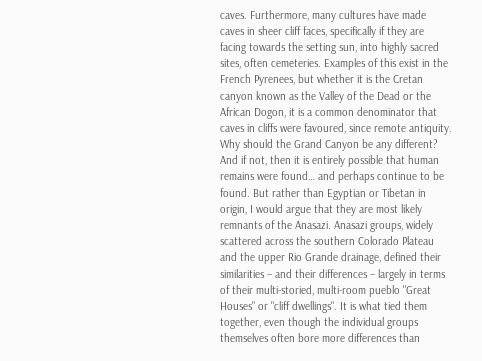caves. Furthermore, many cultures have made caves in sheer cliff faces, specifically if they are facing towards the setting sun, into highly sacred sites, often cemeteries. Examples of this exist in the French Pyrenees, but whether it is the Cretan canyon known as the Valley of the Dead or the African Dogon, it is a common denominator that caves in cliffs were favoured, since remote antiquity. Why should the Grand Canyon be any different? And if not, then it is entirely possible that human remains were found… and perhaps continue to be found. But rather than Egyptian or Tibetan in origin, I would argue that they are most likely remnants of the Anasazi. Anasazi groups, widely scattered across the southern Colorado Plateau and the upper Rio Grande drainage, defined their similarities – and their differences – largely in terms of their multi-storied, multi-room pueblo "Great Houses" or "cliff dwellings". It is what tied them together, even though the individual groups themselves often bore more differences than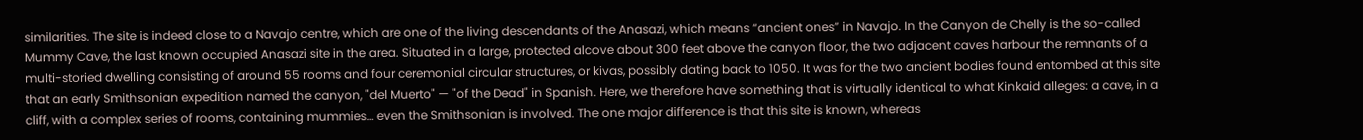similarities. The site is indeed close to a Navajo centre, which are one of the living descendants of the Anasazi, which means “ancient ones” in Navajo. In the Canyon de Chelly is the so-called Mummy Cave, the last known occupied Anasazi site in the area. Situated in a large, protected alcove about 300 feet above the canyon floor, the two adjacent caves harbour the remnants of a multi-storied dwelling consisting of around 55 rooms and four ceremonial circular structures, or kivas, possibly dating back to 1050. It was for the two ancient bodies found entombed at this site that an early Smithsonian expedition named the canyon, "del Muerto" — "of the Dead" in Spanish. Here, we therefore have something that is virtually identical to what Kinkaid alleges: a cave, in a cliff, with a complex series of rooms, containing mummies… even the Smithsonian is involved. The one major difference is that this site is known, whereas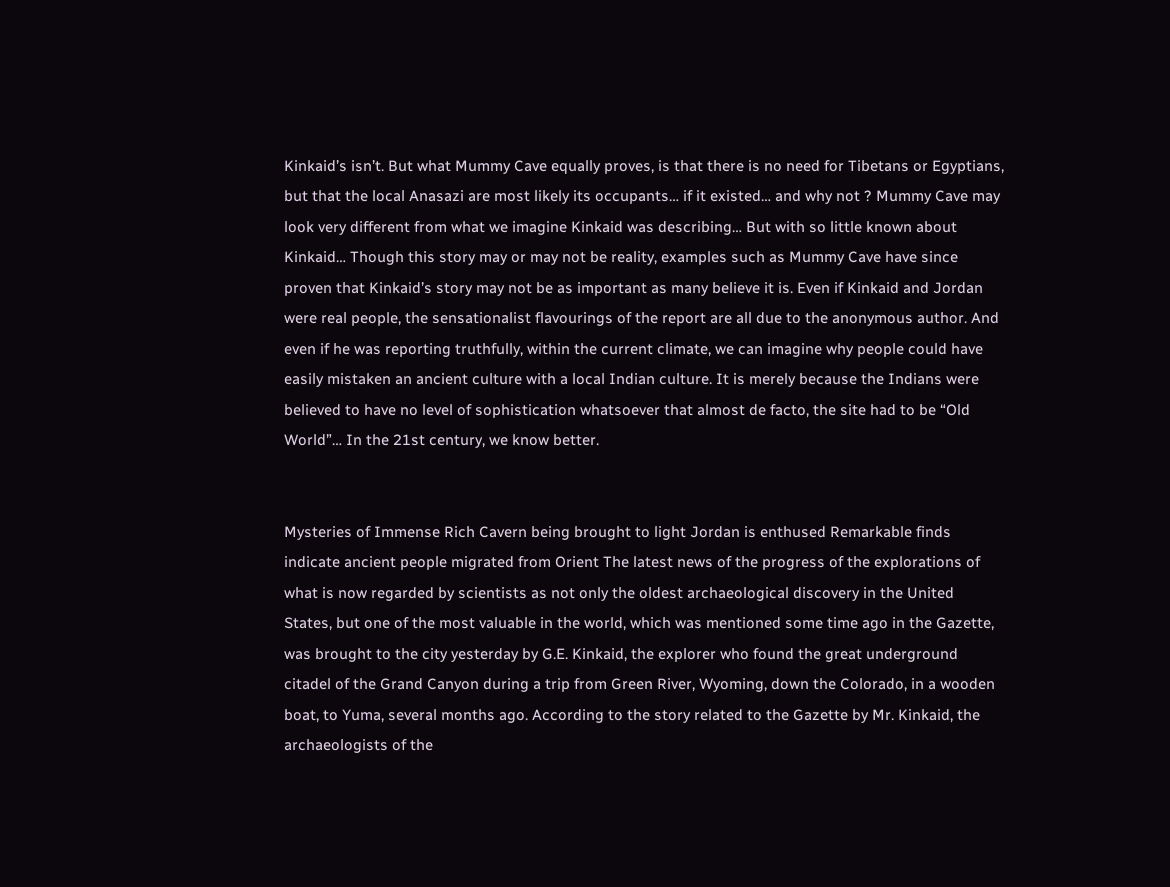Kinkaid’s isn’t. But what Mummy Cave equally proves, is that there is no need for Tibetans or Egyptians, but that the local Anasazi are most likely its occupants… if it existed… and why not ? Mummy Cave may look very different from what we imagine Kinkaid was describing… But with so little known about Kinkaid… Though this story may or may not be reality, examples such as Mummy Cave have since proven that Kinkaid’s story may not be as important as many believe it is. Even if Kinkaid and Jordan were real people, the sensationalist flavourings of the report are all due to the anonymous author. And even if he was reporting truthfully, within the current climate, we can imagine why people could have easily mistaken an ancient culture with a local Indian culture. It is merely because the Indians were believed to have no level of sophistication whatsoever that almost de facto, the site had to be “Old World”… In the 21st century, we know better.


Mysteries of Immense Rich Cavern being brought to light Jordan is enthused Remarkable finds indicate ancient people migrated from Orient The latest news of the progress of the explorations of what is now regarded by scientists as not only the oldest archaeological discovery in the United States, but one of the most valuable in the world, which was mentioned some time ago in the Gazette, was brought to the city yesterday by G.E. Kinkaid, the explorer who found the great underground citadel of the Grand Canyon during a trip from Green River, Wyoming, down the Colorado, in a wooden boat, to Yuma, several months ago. According to the story related to the Gazette by Mr. Kinkaid, the archaeologists of the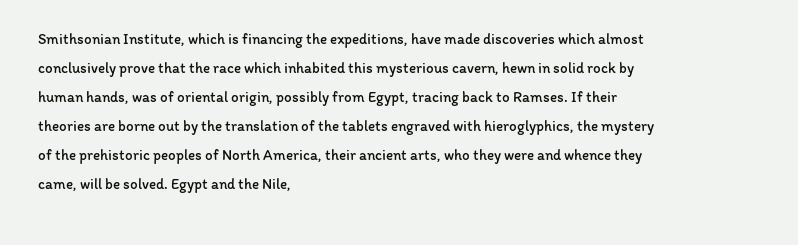Smithsonian Institute, which is financing the expeditions, have made discoveries which almost conclusively prove that the race which inhabited this mysterious cavern, hewn in solid rock by human hands, was of oriental origin, possibly from Egypt, tracing back to Ramses. If their theories are borne out by the translation of the tablets engraved with hieroglyphics, the mystery of the prehistoric peoples of North America, their ancient arts, who they were and whence they came, will be solved. Egypt and the Nile,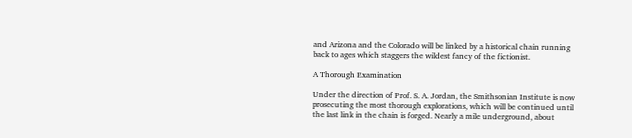and Arizona and the Colorado will be linked by a historical chain running back to ages which staggers the wildest fancy of the fictionist.

A Thorough Examination

Under the direction of Prof. S. A. Jordan, the Smithsonian Institute is now prosecuting the most thorough explorations, which will be continued until the last link in the chain is forged. Nearly a mile underground, about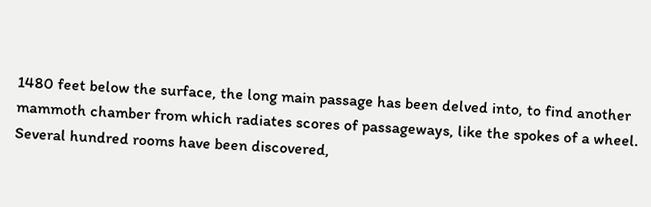1480 feet below the surface, the long main passage has been delved into, to find another mammoth chamber from which radiates scores of passageways, like the spokes of a wheel. Several hundred rooms have been discovered,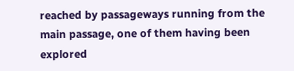reached by passageways running from the main passage, one of them having been explored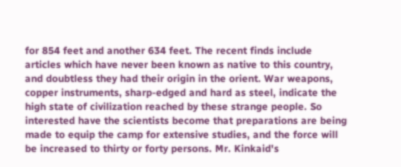for 854 feet and another 634 feet. The recent finds include articles which have never been known as native to this country, and doubtless they had their origin in the orient. War weapons, copper instruments, sharp-edged and hard as steel, indicate the high state of civilization reached by these strange people. So interested have the scientists become that preparations are being made to equip the camp for extensive studies, and the force will be increased to thirty or forty persons. Mr. Kinkaid's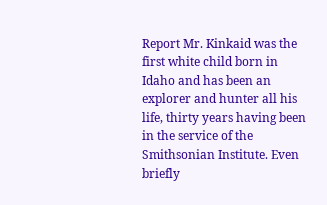Report Mr. Kinkaid was the first white child born in Idaho and has been an explorer and hunter all his life, thirty years having been in the service of the Smithsonian Institute. Even briefly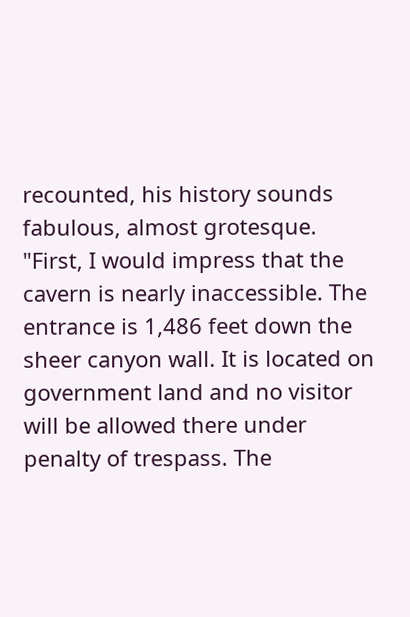recounted, his history sounds fabulous, almost grotesque. "First, I would impress that the cavern is nearly inaccessible. The entrance is 1,486 feet down the sheer canyon wall. It is located on government land and no visitor will be allowed there under penalty of trespass. The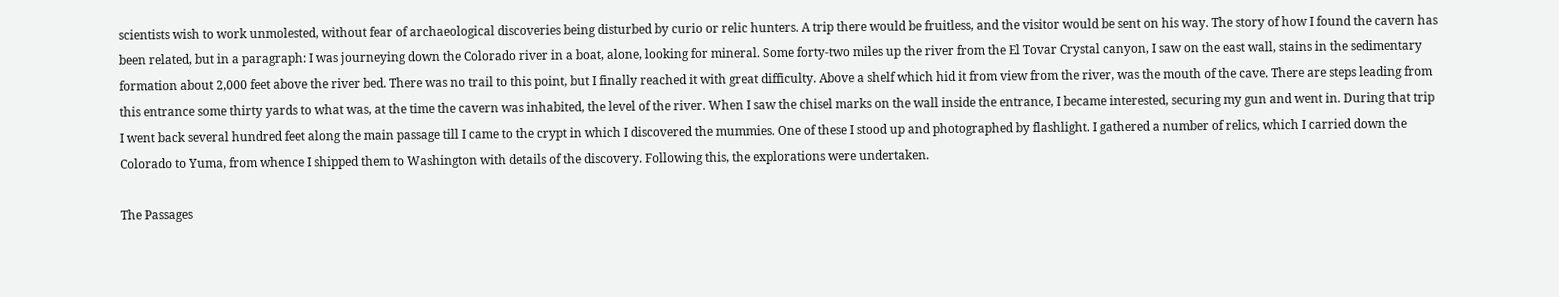scientists wish to work unmolested, without fear of archaeological discoveries being disturbed by curio or relic hunters. A trip there would be fruitless, and the visitor would be sent on his way. The story of how I found the cavern has been related, but in a paragraph: I was journeying down the Colorado river in a boat, alone, looking for mineral. Some forty-two miles up the river from the El Tovar Crystal canyon, I saw on the east wall, stains in the sedimentary formation about 2,000 feet above the river bed. There was no trail to this point, but I finally reached it with great difficulty. Above a shelf which hid it from view from the river, was the mouth of the cave. There are steps leading from this entrance some thirty yards to what was, at the time the cavern was inhabited, the level of the river. When I saw the chisel marks on the wall inside the entrance, I became interested, securing my gun and went in. During that trip I went back several hundred feet along the main passage till I came to the crypt in which I discovered the mummies. One of these I stood up and photographed by flashlight. I gathered a number of relics, which I carried down the Colorado to Yuma, from whence I shipped them to Washington with details of the discovery. Following this, the explorations were undertaken.

The Passages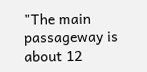"The main passageway is about 12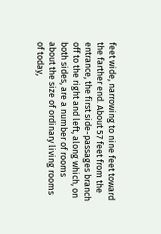feet wide, narrowing to nine feet toward the farther end. About 57 feet from the entrance, the first side-passages branch off to the right and left, along which, on both sides, are a number of rooms about the size of ordinary living rooms of today,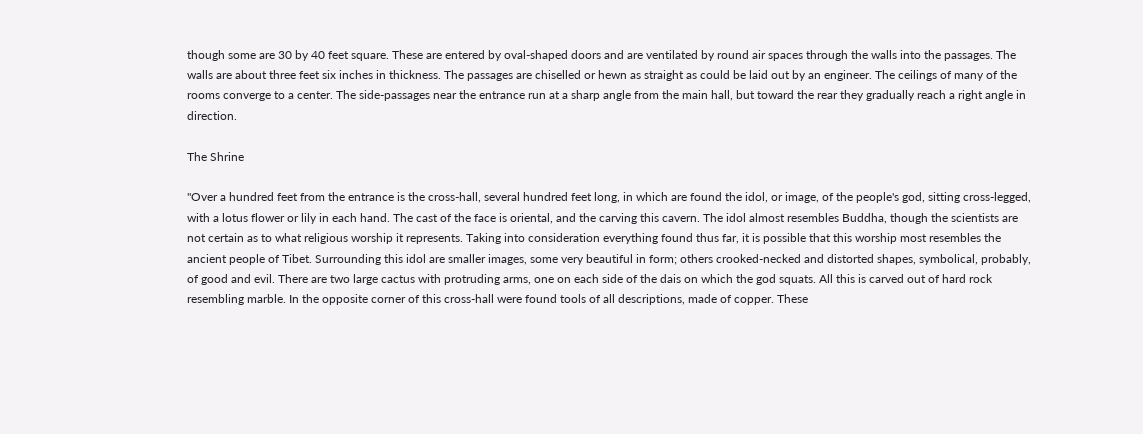though some are 30 by 40 feet square. These are entered by oval-shaped doors and are ventilated by round air spaces through the walls into the passages. The walls are about three feet six inches in thickness. The passages are chiselled or hewn as straight as could be laid out by an engineer. The ceilings of many of the rooms converge to a center. The side-passages near the entrance run at a sharp angle from the main hall, but toward the rear they gradually reach a right angle in direction.

The Shrine

"Over a hundred feet from the entrance is the cross-hall, several hundred feet long, in which are found the idol, or image, of the people's god, sitting cross-legged, with a lotus flower or lily in each hand. The cast of the face is oriental, and the carving this cavern. The idol almost resembles Buddha, though the scientists are not certain as to what religious worship it represents. Taking into consideration everything found thus far, it is possible that this worship most resembles the ancient people of Tibet. Surrounding this idol are smaller images, some very beautiful in form; others crooked-necked and distorted shapes, symbolical, probably, of good and evil. There are two large cactus with protruding arms, one on each side of the dais on which the god squats. All this is carved out of hard rock resembling marble. In the opposite corner of this cross-hall were found tools of all descriptions, made of copper. These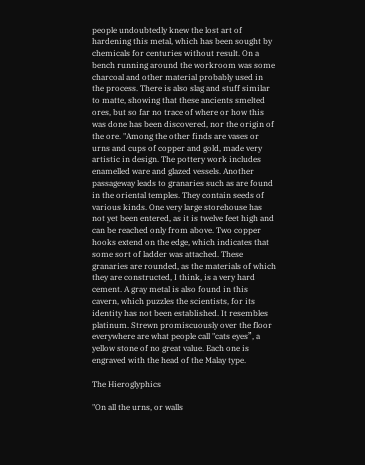people undoubtedly knew the lost art of hardening this metal, which has been sought by chemicals for centuries without result. On a bench running around the workroom was some charcoal and other material probably used in the process. There is also slag and stuff similar to matte, showing that these ancients smelted ores, but so far no trace of where or how this was done has been discovered, nor the origin of the ore. "Among the other finds are vases or urns and cups of copper and gold, made very artistic in design. The pottery work includes enamelled ware and glazed vessels. Another passageway leads to granaries such as are found in the oriental temples. They contain seeds of various kinds. One very large storehouse has not yet been entered, as it is twelve feet high and can be reached only from above. Two copper hooks extend on the edge, which indicates that some sort of ladder was attached. These granaries are rounded, as the materials of which they are constructed, I think, is a very hard cement. A gray metal is also found in this cavern, which puzzles the scientists, for its identity has not been established. It resembles platinum. Strewn promiscuously over the floor everywhere are what people call "cats eyes”, a yellow stone of no great value. Each one is engraved with the head of the Malay type.

The Hieroglyphics

"On all the urns, or walls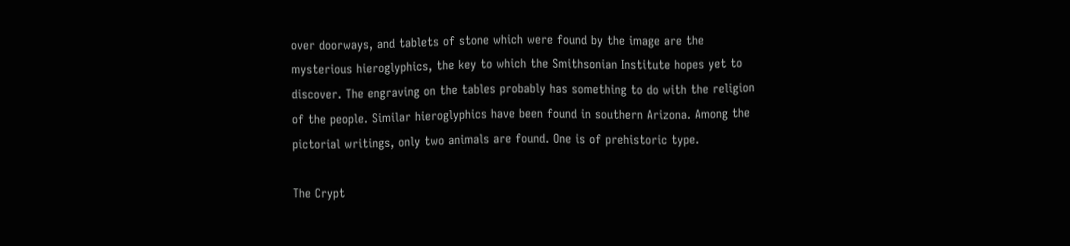over doorways, and tablets of stone which were found by the image are the mysterious hieroglyphics, the key to which the Smithsonian Institute hopes yet to discover. The engraving on the tables probably has something to do with the religion of the people. Similar hieroglyphics have been found in southern Arizona. Among the pictorial writings, only two animals are found. One is of prehistoric type.

The Crypt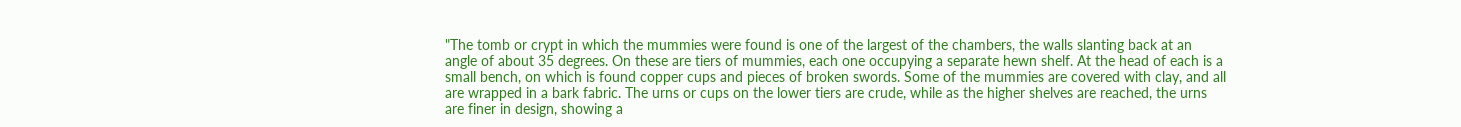"The tomb or crypt in which the mummies were found is one of the largest of the chambers, the walls slanting back at an angle of about 35 degrees. On these are tiers of mummies, each one occupying a separate hewn shelf. At the head of each is a small bench, on which is found copper cups and pieces of broken swords. Some of the mummies are covered with clay, and all are wrapped in a bark fabric. The urns or cups on the lower tiers are crude, while as the higher shelves are reached, the urns are finer in design, showing a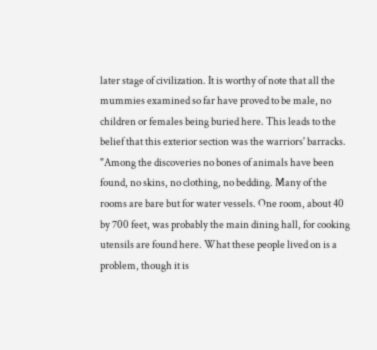later stage of civilization. It is worthy of note that all the mummies examined so far have proved to be male, no children or females being buried here. This leads to the belief that this exterior section was the warriors' barracks. "Among the discoveries no bones of animals have been found, no skins, no clothing, no bedding. Many of the rooms are bare but for water vessels. One room, about 40 by 700 feet, was probably the main dining hall, for cooking utensils are found here. What these people lived on is a problem, though it is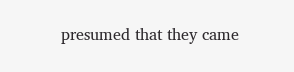presumed that they came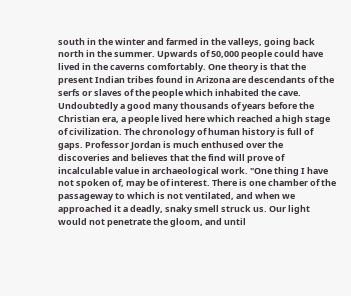south in the winter and farmed in the valleys, going back north in the summer. Upwards of 50,000 people could have lived in the caverns comfortably. One theory is that the present Indian tribes found in Arizona are descendants of the serfs or slaves of the people which inhabited the cave. Undoubtedly a good many thousands of years before the Christian era, a people lived here which reached a high stage of civilization. The chronology of human history is full of gaps. Professor Jordan is much enthused over the discoveries and believes that the find will prove of incalculable value in archaeological work. "One thing I have not spoken of, may be of interest. There is one chamber of the passageway to which is not ventilated, and when we approached it a deadly, snaky smell struck us. Our light would not penetrate the gloom, and until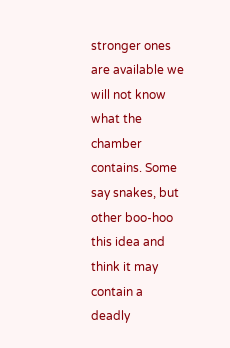stronger ones are available we will not know what the chamber contains. Some say snakes, but other boo-hoo this idea and think it may contain a deadly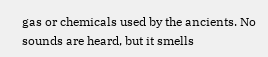gas or chemicals used by the ancients. No sounds are heard, but it smells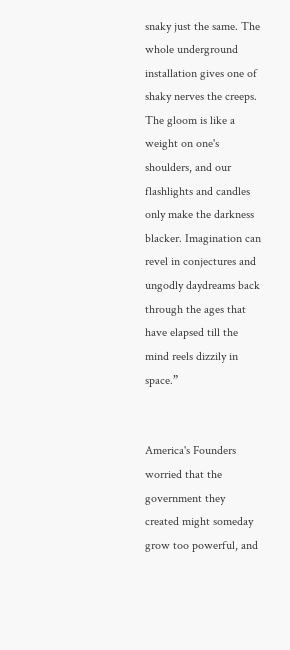snaky just the same. The whole underground installation gives one of shaky nerves the creeps. The gloom is like a weight on one's shoulders, and our flashlights and candles only make the darkness blacker. Imagination can revel in conjectures and ungodly daydreams back through the ages that have elapsed till the mind reels dizzily in space.”


America's Founders worried that the government they created might someday grow too powerful, and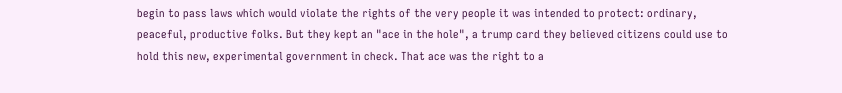begin to pass laws which would violate the rights of the very people it was intended to protect: ordinary, peaceful, productive folks. But they kept an "ace in the hole", a trump card they believed citizens could use to hold this new, experimental government in check. That ace was the right to a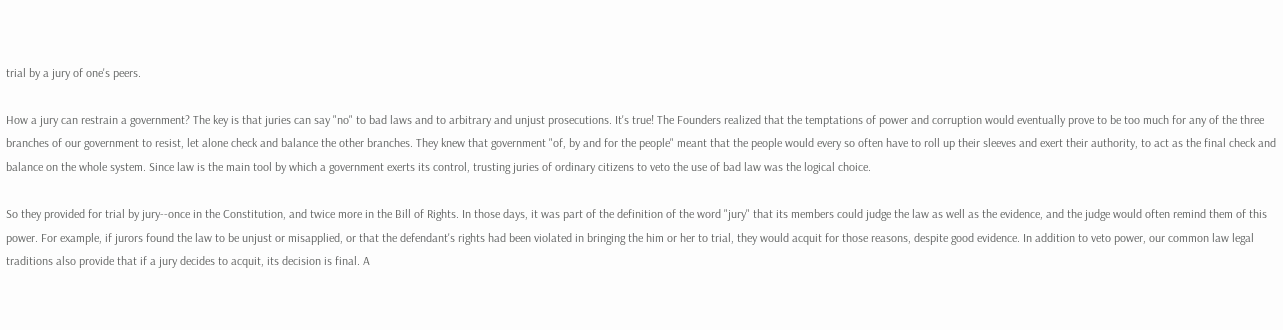trial by a jury of one's peers.

How a jury can restrain a government? The key is that juries can say "no" to bad laws and to arbitrary and unjust prosecutions. It's true! The Founders realized that the temptations of power and corruption would eventually prove to be too much for any of the three branches of our government to resist, let alone check and balance the other branches. They knew that government "of, by and for the people" meant that the people would every so often have to roll up their sleeves and exert their authority, to act as the final check and balance on the whole system. Since law is the main tool by which a government exerts its control, trusting juries of ordinary citizens to veto the use of bad law was the logical choice.

So they provided for trial by jury--once in the Constitution, and twice more in the Bill of Rights. In those days, it was part of the definition of the word "jury" that its members could judge the law as well as the evidence, and the judge would often remind them of this power. For example, if jurors found the law to be unjust or misapplied, or that the defendant's rights had been violated in bringing the him or her to trial, they would acquit for those reasons, despite good evidence. In addition to veto power, our common law legal traditions also provide that if a jury decides to acquit, its decision is final. A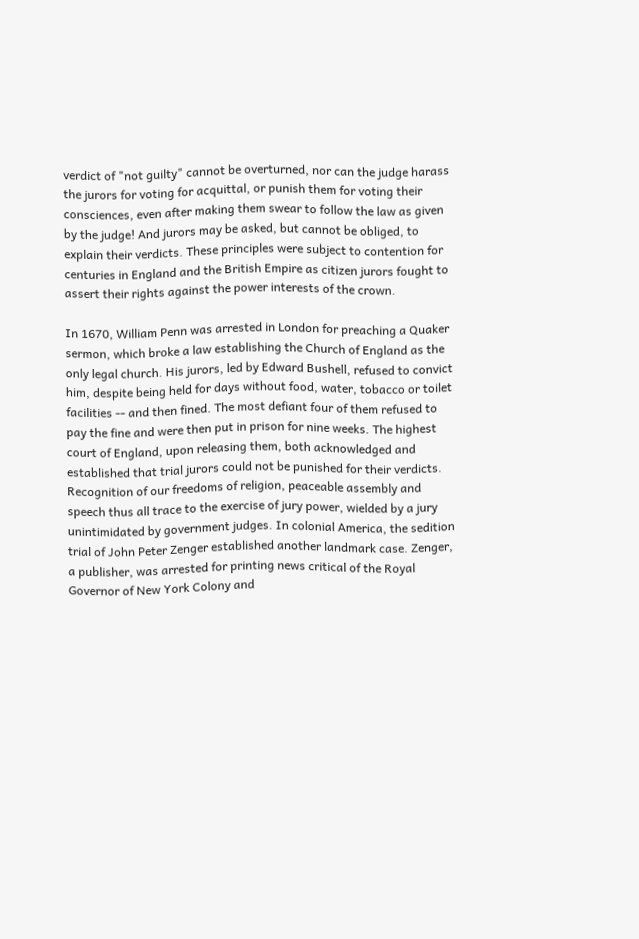verdict of "not guilty" cannot be overturned, nor can the judge harass the jurors for voting for acquittal, or punish them for voting their consciences, even after making them swear to follow the law as given by the judge! And jurors may be asked, but cannot be obliged, to explain their verdicts. These principles were subject to contention for centuries in England and the British Empire as citizen jurors fought to assert their rights against the power interests of the crown.

In 1670, William Penn was arrested in London for preaching a Quaker sermon, which broke a law establishing the Church of England as the only legal church. His jurors, led by Edward Bushell, refused to convict him, despite being held for days without food, water, tobacco or toilet facilities -- and then fined. The most defiant four of them refused to pay the fine and were then put in prison for nine weeks. The highest court of England, upon releasing them, both acknowledged and established that trial jurors could not be punished for their verdicts. Recognition of our freedoms of religion, peaceable assembly and speech thus all trace to the exercise of jury power, wielded by a jury unintimidated by government judges. In colonial America, the sedition trial of John Peter Zenger established another landmark case. Zenger, a publisher, was arrested for printing news critical of the Royal Governor of New York Colony and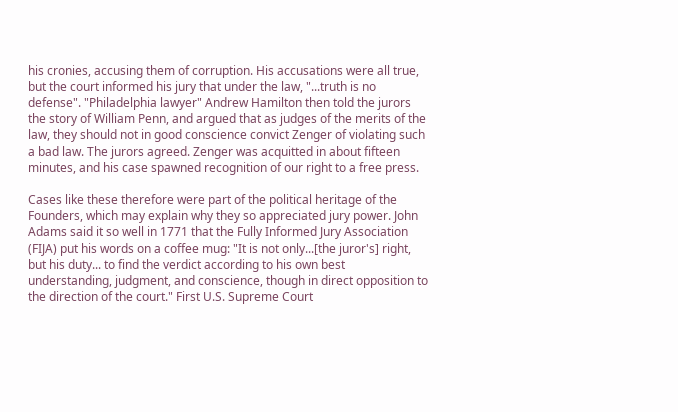his cronies, accusing them of corruption. His accusations were all true, but the court informed his jury that under the law, "...truth is no defense". "Philadelphia lawyer" Andrew Hamilton then told the jurors the story of William Penn, and argued that as judges of the merits of the law, they should not in good conscience convict Zenger of violating such a bad law. The jurors agreed. Zenger was acquitted in about fifteen minutes, and his case spawned recognition of our right to a free press.

Cases like these therefore were part of the political heritage of the Founders, which may explain why they so appreciated jury power. John Adams said it so well in 1771 that the Fully Informed Jury Association (FIJA) put his words on a coffee mug: "It is not only...[the juror's] right, but his duty... to find the verdict according to his own best understanding, judgment, and conscience, though in direct opposition to the direction of the court." First U.S. Supreme Court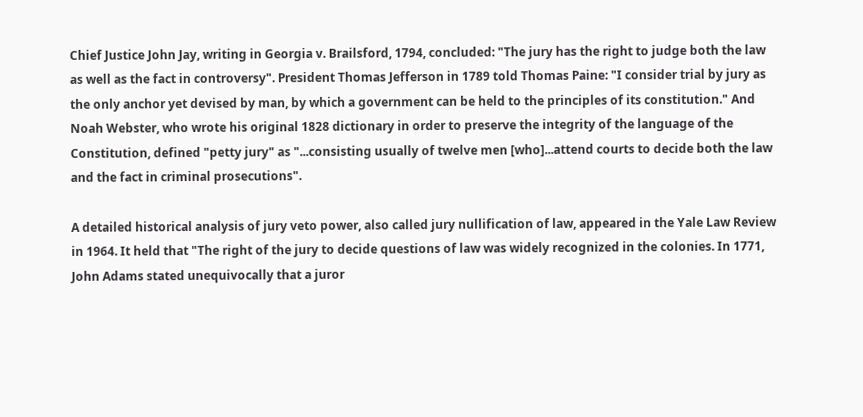Chief Justice John Jay, writing in Georgia v. Brailsford, 1794, concluded: "The jury has the right to judge both the law as well as the fact in controversy". President Thomas Jefferson in 1789 told Thomas Paine: "I consider trial by jury as the only anchor yet devised by man, by which a government can be held to the principles of its constitution." And Noah Webster, who wrote his original 1828 dictionary in order to preserve the integrity of the language of the Constitution, defined "petty jury" as "...consisting usually of twelve men [who]...attend courts to decide both the law and the fact in criminal prosecutions".

A detailed historical analysis of jury veto power, also called jury nullification of law, appeared in the Yale Law Review in 1964. It held that "The right of the jury to decide questions of law was widely recognized in the colonies. In 1771, John Adams stated unequivocally that a juror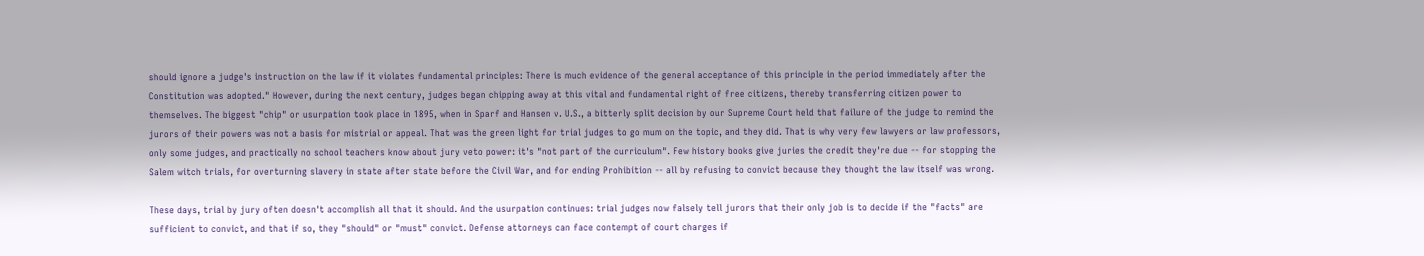should ignore a judge's instruction on the law if it violates fundamental principles: There is much evidence of the general acceptance of this principle in the period immediately after the Constitution was adopted." However, during the next century, judges began chipping away at this vital and fundamental right of free citizens, thereby transferring citizen power to themselves. The biggest "chip" or usurpation took place in 1895, when in Sparf and Hansen v. U.S., a bitterly split decision by our Supreme Court held that failure of the judge to remind the jurors of their powers was not a basis for mistrial or appeal. That was the green light for trial judges to go mum on the topic, and they did. That is why very few lawyers or law professors, only some judges, and practically no school teachers know about jury veto power: it's "not part of the curriculum". Few history books give juries the credit they're due -- for stopping the Salem witch trials, for overturning slavery in state after state before the Civil War, and for ending Prohibition -- all by refusing to convict because they thought the law itself was wrong.

These days, trial by jury often doesn't accomplish all that it should. And the usurpation continues: trial judges now falsely tell jurors that their only job is to decide if the "facts" are sufficient to convict, and that if so, they "should" or "must" convict. Defense attorneys can face contempt of court charges if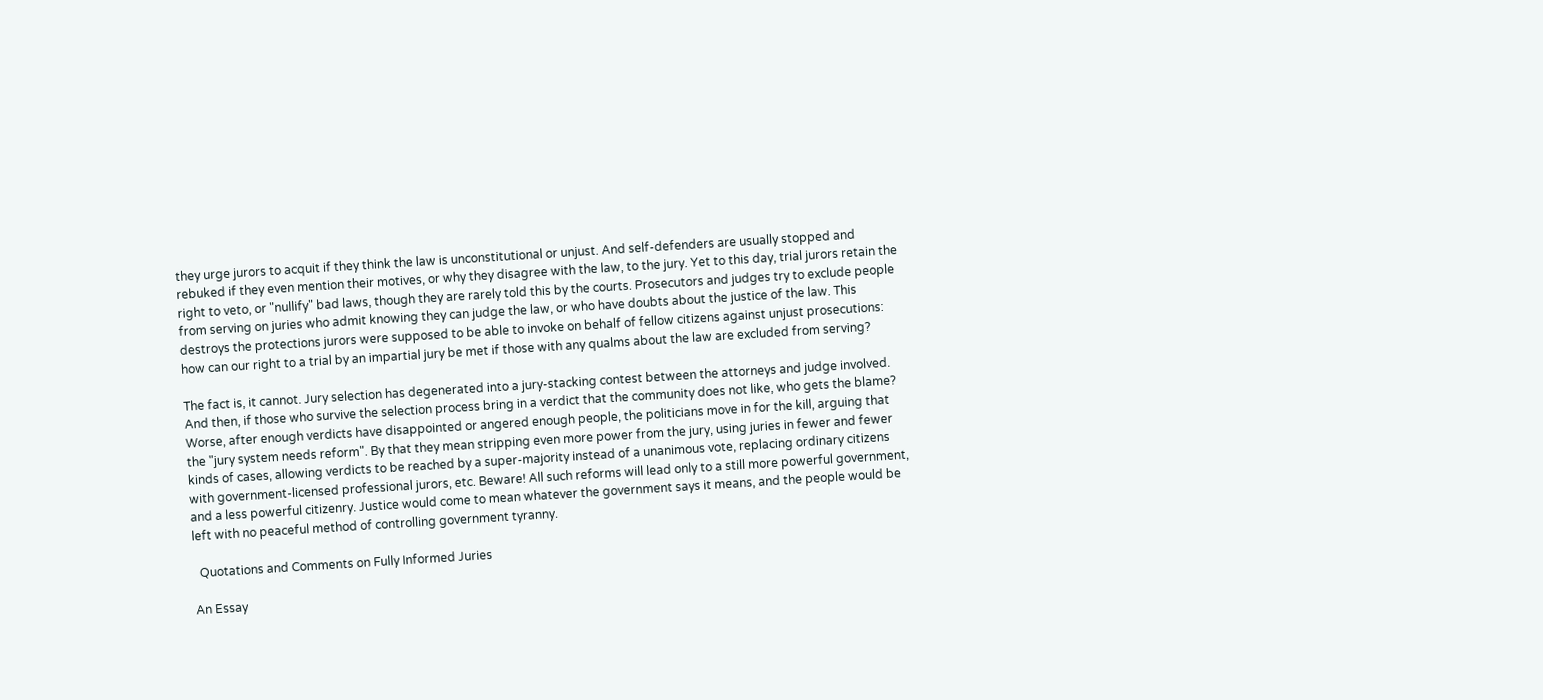they urge jurors to acquit if they think the law is unconstitutional or unjust. And self-defenders are usually stopped and rebuked if they even mention their motives, or why they disagree with the law, to the jury. Yet to this day, trial jurors retain the right to veto, or "nullify" bad laws, though they are rarely told this by the courts. Prosecutors and judges try to exclude people from serving on juries who admit knowing they can judge the law, or who have doubts about the justice of the law. This destroys the protections jurors were supposed to be able to invoke on behalf of fellow citizens against unjust prosecutions: how can our right to a trial by an impartial jury be met if those with any qualms about the law are excluded from serving?

The fact is, it cannot. Jury selection has degenerated into a jury-stacking contest between the attorneys and judge involved. And then, if those who survive the selection process bring in a verdict that the community does not like, who gets the blame? Worse, after enough verdicts have disappointed or angered enough people, the politicians move in for the kill, arguing that the "jury system needs reform". By that they mean stripping even more power from the jury, using juries in fewer and fewer kinds of cases, allowing verdicts to be reached by a super-majority instead of a unanimous vote, replacing ordinary citizens with government-licensed professional jurors, etc. Beware! All such reforms will lead only to a still more powerful government, and a less powerful citizenry. Justice would come to mean whatever the government says it means, and the people would be left with no peaceful method of controlling government tyranny.

  Quotations and Comments on Fully Informed Juries

An Essay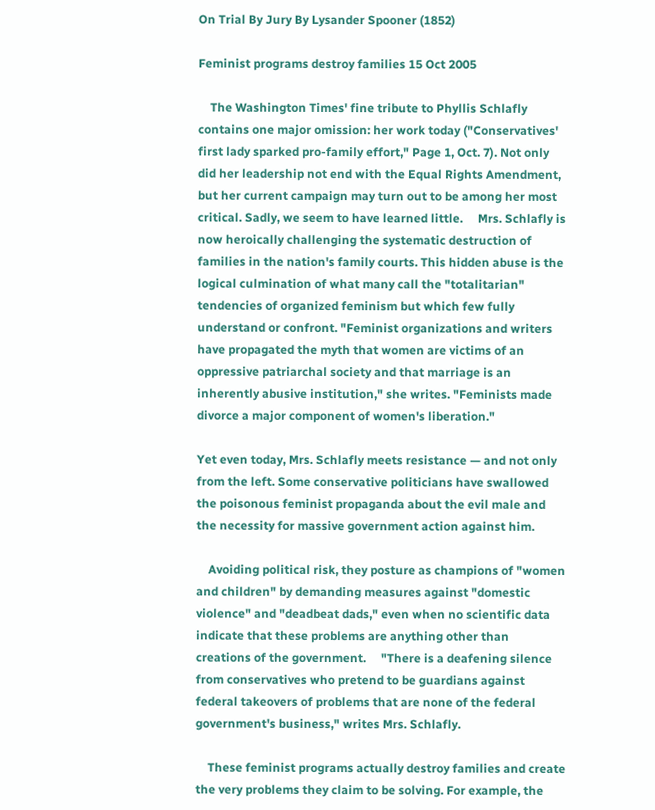On Trial By Jury By Lysander Spooner (1852)

Feminist programs destroy families 15 Oct 2005

    The Washington Times' fine tribute to Phyllis Schlafly contains one major omission: her work today ("Conservatives' first lady sparked pro-family effort," Page 1, Oct. 7). Not only did her leadership not end with the Equal Rights Amendment, but her current campaign may turn out to be among her most critical. Sadly, we seem to have learned little.     Mrs. Schlafly is now heroically challenging the systematic destruction of families in the nation's family courts. This hidden abuse is the logical culmination of what many call the "totalitarian" tendencies of organized feminism but which few fully understand or confront. "Feminist organizations and writers have propagated the myth that women are victims of an oppressive patriarchal society and that marriage is an inherently abusive institution," she writes. "Feminists made divorce a major component of women's liberation."

Yet even today, Mrs. Schlafly meets resistance — and not only from the left. Some conservative politicians have swallowed the poisonous feminist propaganda about the evil male and the necessity for massive government action against him.

    Avoiding political risk, they posture as champions of "women and children" by demanding measures against "domestic violence" and "deadbeat dads," even when no scientific data indicate that these problems are anything other than creations of the government.     "There is a deafening silence from conservatives who pretend to be guardians against federal takeovers of problems that are none of the federal government's business," writes Mrs. Schlafly.

    These feminist programs actually destroy families and create the very problems they claim to be solving. For example, the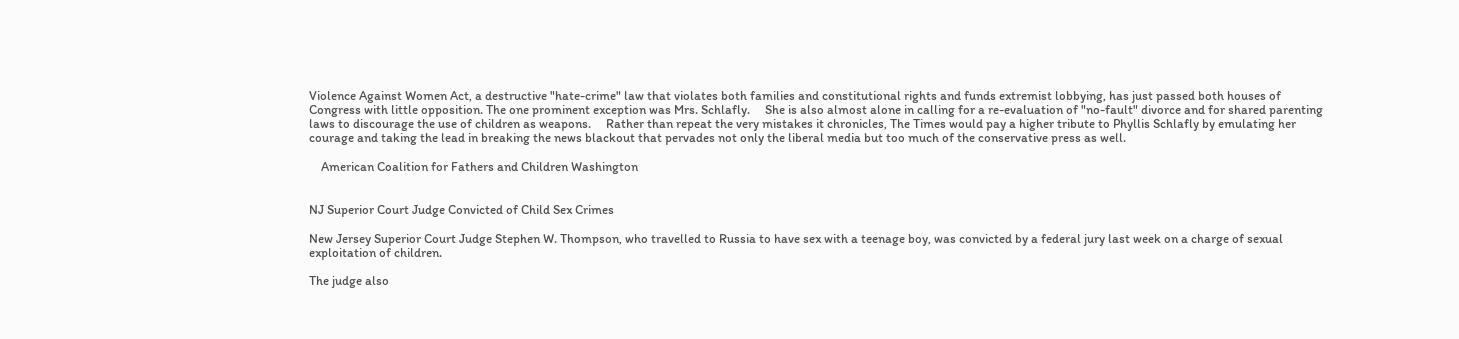Violence Against Women Act, a destructive "hate-crime" law that violates both families and constitutional rights and funds extremist lobbying, has just passed both houses of Congress with little opposition. The one prominent exception was Mrs. Schlafly.     She is also almost alone in calling for a re-evaluation of "no-fault" divorce and for shared parenting laws to discourage the use of children as weapons.     Rather than repeat the very mistakes it chronicles, The Times would pay a higher tribute to Phyllis Schlafly by emulating her courage and taking the lead in breaking the news blackout that pervades not only the liberal media but too much of the conservative press as well.

    American Coalition for Fathers and Children Washington


NJ Superior Court Judge Convicted of Child Sex Crimes

New Jersey Superior Court Judge Stephen W. Thompson, who travelled to Russia to have sex with a teenage boy, was convicted by a federal jury last week on a charge of sexual exploitation of children.

The judge also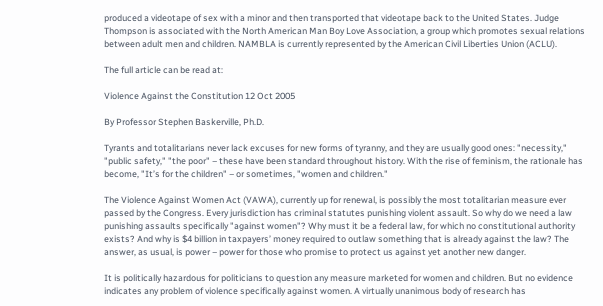produced a videotape of sex with a minor and then transported that videotape back to the United States. Judge Thompson is associated with the North American Man Boy Love Association, a group which promotes sexual relations between adult men and children. NAMBLA is currently represented by the American Civil Liberties Union (ACLU).

The full article can be read at:

Violence Against the Constitution 12 Oct 2005

By Professor Stephen Baskerville, Ph.D.

Tyrants and totalitarians never lack excuses for new forms of tyranny, and they are usually good ones: "necessity," "public safety," "the poor" – these have been standard throughout history. With the rise of feminism, the rationale has become, "It’s for the children" – or sometimes, "women and children."

The Violence Against Women Act (VAWA), currently up for renewal, is possibly the most totalitarian measure ever passed by the Congress. Every jurisdiction has criminal statutes punishing violent assault. So why do we need a law punishing assaults specifically "against women"? Why must it be a federal law, for which no constitutional authority exists? And why is $4 billion in taxpayers’ money required to outlaw something that is already against the law? The answer, as usual, is power – power for those who promise to protect us against yet another new danger.

It is politically hazardous for politicians to question any measure marketed for women and children. But no evidence indicates any problem of violence specifically against women. A virtually unanimous body of research has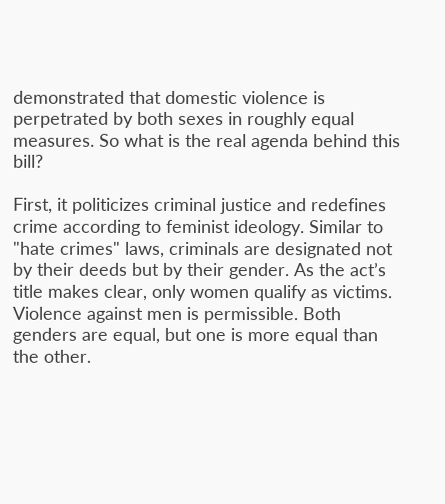demonstrated that domestic violence is perpetrated by both sexes in roughly equal measures. So what is the real agenda behind this bill?

First, it politicizes criminal justice and redefines crime according to feminist ideology. Similar to "hate crimes" laws, criminals are designated not by their deeds but by their gender. As the act’s title makes clear, only women qualify as victims. Violence against men is permissible. Both genders are equal, but one is more equal than the other.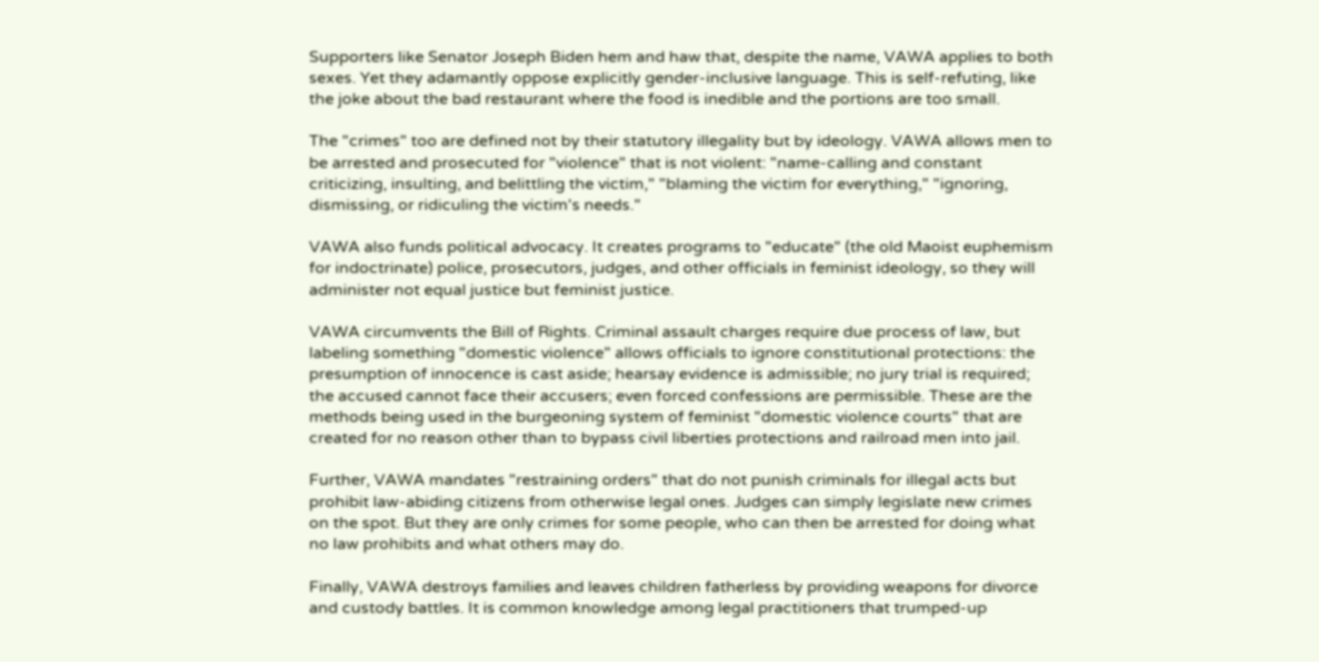Supporters like Senator Joseph Biden hem and haw that, despite the name, VAWA applies to both sexes. Yet they adamantly oppose explicitly gender-inclusive language. This is self-refuting, like the joke about the bad restaurant where the food is inedible and the portions are too small.

The "crimes" too are defined not by their statutory illegality but by ideology. VAWA allows men to be arrested and prosecuted for "violence" that is not violent: "name-calling and constant criticizing, insulting, and belittling the victim," "blaming the victim for everything," "ignoring, dismissing, or ridiculing the victim's needs."

VAWA also funds political advocacy. It creates programs to "educate" (the old Maoist euphemism for indoctrinate) police, prosecutors, judges, and other officials in feminist ideology, so they will administer not equal justice but feminist justice.

VAWA circumvents the Bill of Rights. Criminal assault charges require due process of law, but labeling something "domestic violence" allows officials to ignore constitutional protections: the presumption of innocence is cast aside; hearsay evidence is admissible; no jury trial is required; the accused cannot face their accusers; even forced confessions are permissible. These are the methods being used in the burgeoning system of feminist "domestic violence courts" that are created for no reason other than to bypass civil liberties protections and railroad men into jail.

Further, VAWA mandates "restraining orders" that do not punish criminals for illegal acts but prohibit law-abiding citizens from otherwise legal ones. Judges can simply legislate new crimes on the spot. But they are only crimes for some people, who can then be arrested for doing what no law prohibits and what others may do.

Finally, VAWA destroys families and leaves children fatherless by providing weapons for divorce and custody battles. It is common knowledge among legal practitioners that trumped-up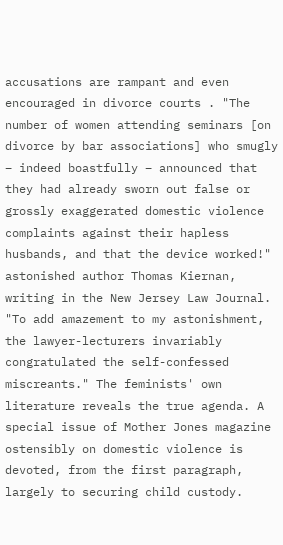accusations are rampant and even encouraged in divorce courts . "The number of women attending seminars [on divorce by bar associations] who smugly – indeed boastfully – announced that they had already sworn out false or grossly exaggerated domestic violence complaints against their hapless husbands, and that the device worked!" astonished author Thomas Kiernan, writing in the New Jersey Law Journal. "To add amazement to my astonishment, the lawyer-lecturers invariably congratulated the self-confessed miscreants." The feminists' own literature reveals the true agenda. A special issue of Mother Jones magazine ostensibly on domestic violence is devoted, from the first paragraph, largely to securing child custody.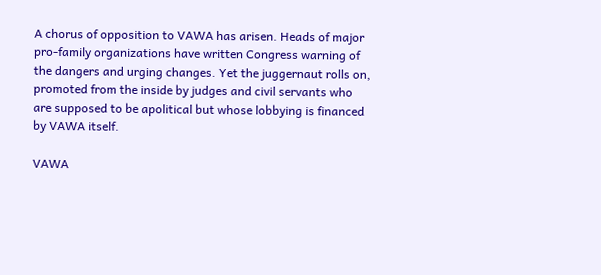A chorus of opposition to VAWA has arisen. Heads of major pro-family organizations have written Congress warning of the dangers and urging changes. Yet the juggernaut rolls on, promoted from the inside by judges and civil servants who are supposed to be apolitical but whose lobbying is financed by VAWA itself.

VAWA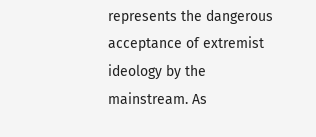represents the dangerous acceptance of extremist ideology by the mainstream. As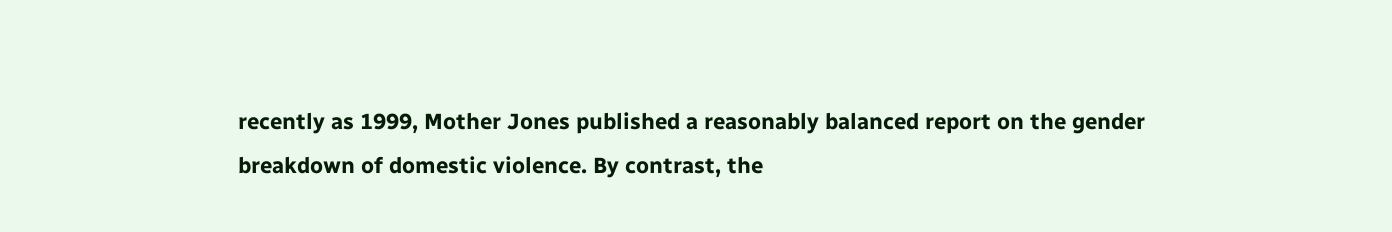recently as 1999, Mother Jones published a reasonably balanced report on the gender breakdown of domestic violence. By contrast, the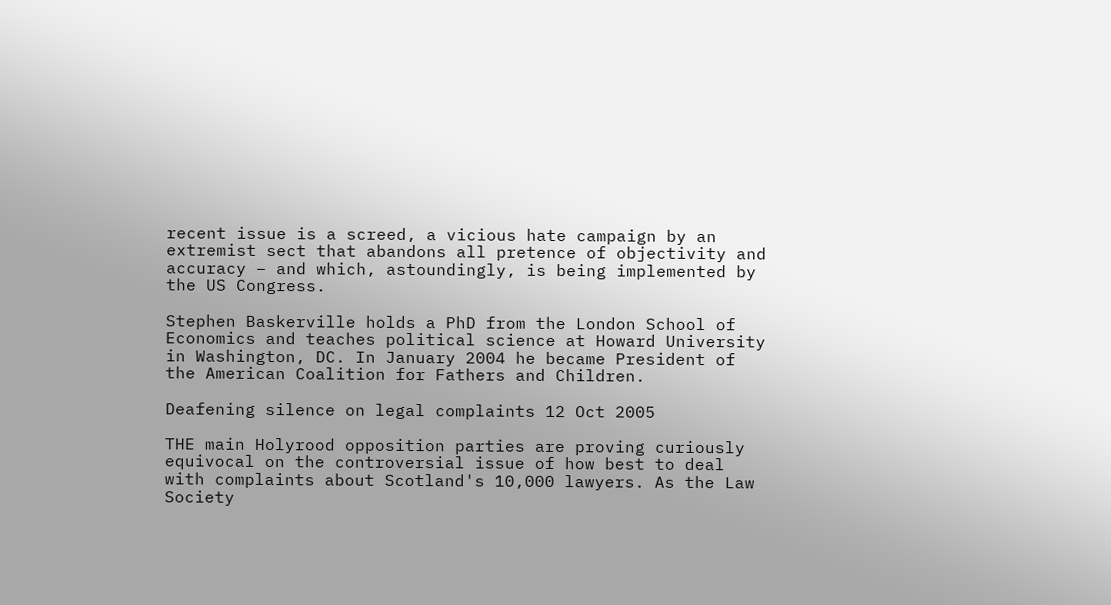recent issue is a screed, a vicious hate campaign by an extremist sect that abandons all pretence of objectivity and accuracy – and which, astoundingly, is being implemented by the US Congress.

Stephen Baskerville holds a PhD from the London School of Economics and teaches political science at Howard University in Washington, DC. In January 2004 he became President of the American Coalition for Fathers and Children.

Deafening silence on legal complaints 12 Oct 2005

THE main Holyrood opposition parties are proving curiously equivocal on the controversial issue of how best to deal with complaints about Scotland's 10,000 lawyers. As the Law Society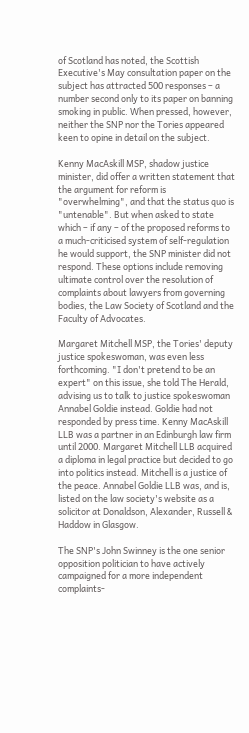of Scotland has noted, the Scottish Executive's May consultation paper on the subject has attracted 500 responses – a number second only to its paper on banning smoking in public. When pressed, however, neither the SNP nor the Tories appeared keen to opine in detail on the subject.

Kenny MacAskill MSP, shadow justice minister, did offer a written statement that the argument for reform is "overwhelming", and that the status quo is "untenable". But when asked to state which – if any – of the proposed reforms to a much-criticised system of self-regulation he would support, the SNP minister did not respond. These options include removing ultimate control over the resolution of complaints about lawyers from governing bodies, the Law Society of Scotland and the Faculty of Advocates.

Margaret Mitchell MSP, the Tories' deputy justice spokeswoman, was even less forthcoming. "I don't pretend to be an expert" on this issue, she told The Herald, advising us to talk to justice spokeswoman Annabel Goldie instead. Goldie had not responded by press time. Kenny MacAskill LLB was a partner in an Edinburgh law firm until 2000. Margaret Mitchell LLB acquired a diploma in legal practice but decided to go into politics instead. Mitchell is a justice of the peace. Annabel Goldie LLB was, and is, listed on the law society's website as a solicitor at Donaldson, Alexander, Russell & Haddow in Glasgow.

The SNP's John Swinney is the one senior opposition politician to have actively campaigned for a more independent complaints-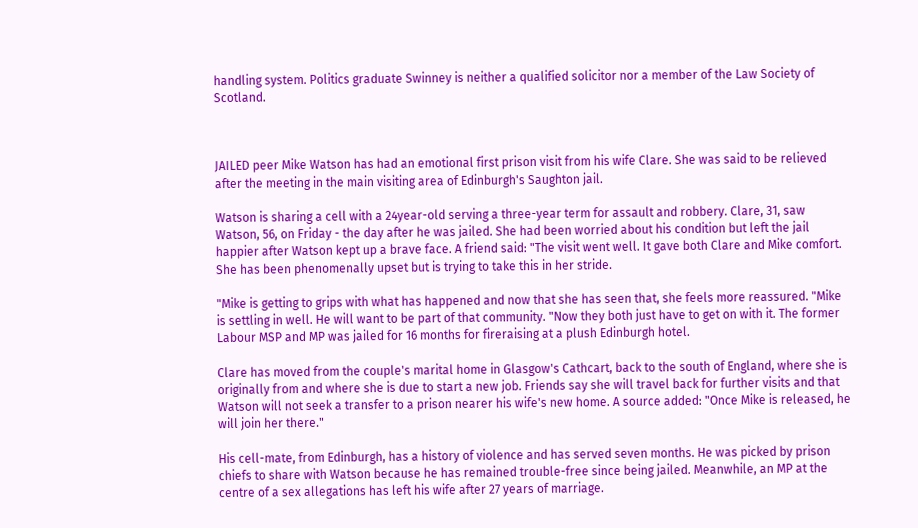handling system. Politics graduate Swinney is neither a qualified solicitor nor a member of the Law Society of Scotland.



JAILED peer Mike Watson has had an emotional first prison visit from his wife Clare. She was said to be relieved after the meeting in the main visiting area of Edinburgh's Saughton jail.

Watson is sharing a cell with a 24year-old serving a three-year term for assault and robbery. Clare, 31, saw Watson, 56, on Friday - the day after he was jailed. She had been worried about his condition but left the jail happier after Watson kept up a brave face. A friend said: "The visit went well. It gave both Clare and Mike comfort. She has been phenomenally upset but is trying to take this in her stride.

"Mike is getting to grips with what has happened and now that she has seen that, she feels more reassured. "Mike is settling in well. He will want to be part of that community. "Now they both just have to get on with it. The former Labour MSP and MP was jailed for 16 months for fireraising at a plush Edinburgh hotel.

Clare has moved from the couple's marital home in Glasgow's Cathcart, back to the south of England, where she is originally from and where she is due to start a new job. Friends say she will travel back for further visits and that Watson will not seek a transfer to a prison nearer his wife's new home. A source added: "Once Mike is released, he will join her there."

His cell-mate, from Edinburgh, has a history of violence and has served seven months. He was picked by prison chiefs to share with Watson because he has remained trouble-free since being jailed. Meanwhile, an MP at the centre of a sex allegations has left his wife after 27 years of marriage.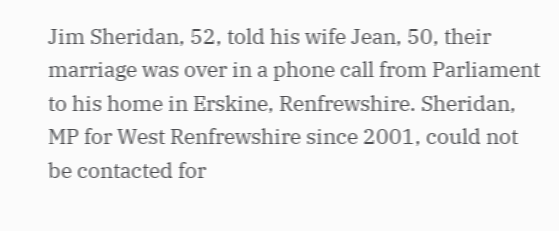Jim Sheridan, 52, told his wife Jean, 50, their marriage was over in a phone call from Parliament to his home in Erskine, Renfrewshire. Sheridan, MP for West Renfrewshire since 2001, could not be contacted for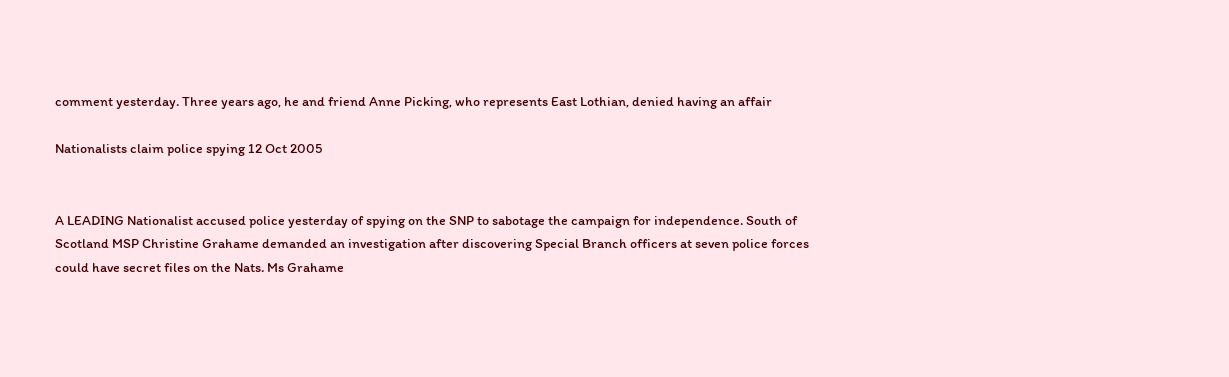comment yesterday. Three years ago, he and friend Anne Picking, who represents East Lothian, denied having an affair

Nationalists claim police spying 12 Oct 2005


A LEADING Nationalist accused police yesterday of spying on the SNP to sabotage the campaign for independence. South of Scotland MSP Christine Grahame demanded an investigation after discovering Special Branch officers at seven police forces could have secret files on the Nats. Ms Grahame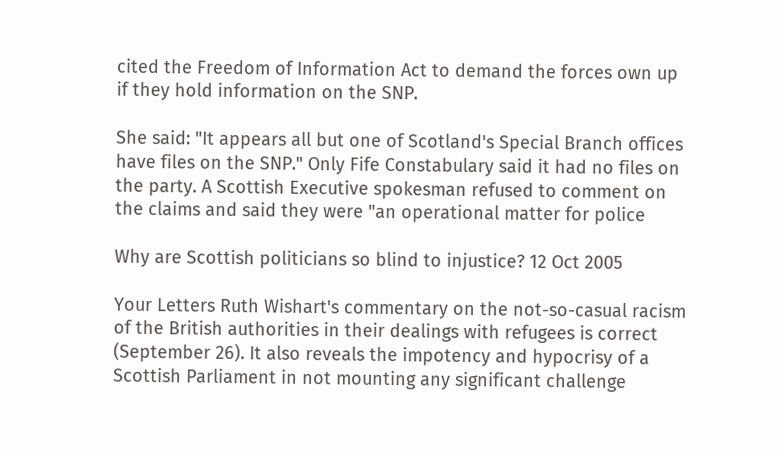cited the Freedom of Information Act to demand the forces own up if they hold information on the SNP.

She said: "It appears all but one of Scotland's Special Branch offices have files on the SNP." Only Fife Constabulary said it had no files on the party. A Scottish Executive spokesman refused to comment on the claims and said they were "an operational matter for police

Why are Scottish politicians so blind to injustice? 12 Oct 2005

Your Letters Ruth Wishart's commentary on the not-so-casual racism of the British authorities in their dealings with refugees is correct (September 26). It also reveals the impotency and hypocrisy of a Scottish Parliament in not mounting any significant challenge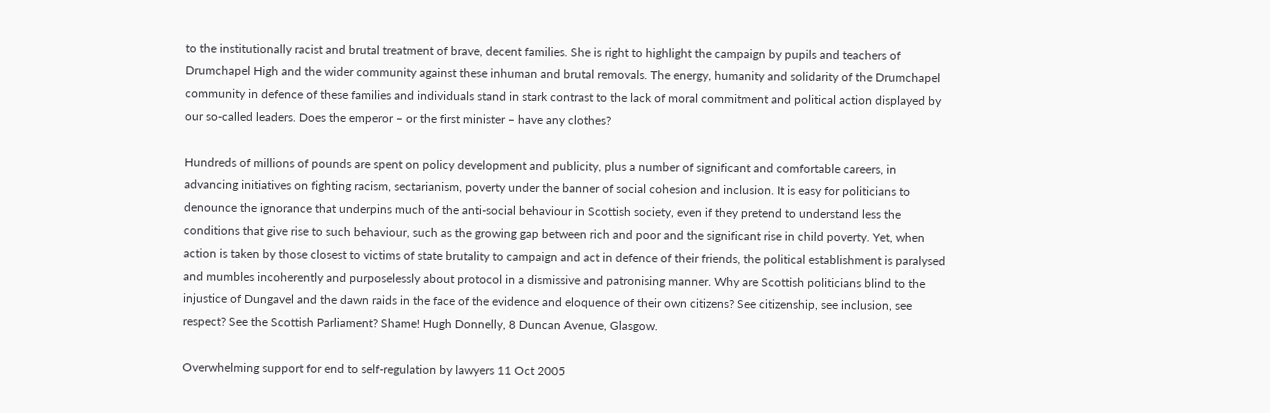to the institutionally racist and brutal treatment of brave, decent families. She is right to highlight the campaign by pupils and teachers of Drumchapel High and the wider community against these inhuman and brutal removals. The energy, humanity and solidarity of the Drumchapel community in defence of these families and individuals stand in stark contrast to the lack of moral commitment and political action displayed by our so-called leaders. Does the emperor – or the first minister – have any clothes?

Hundreds of millions of pounds are spent on policy development and publicity, plus a number of significant and comfortable careers, in advancing initiatives on fighting racism, sectarianism, poverty under the banner of social cohesion and inclusion. It is easy for politicians to denounce the ignorance that underpins much of the anti-social behaviour in Scottish society, even if they pretend to understand less the conditions that give rise to such behaviour, such as the growing gap between rich and poor and the significant rise in child poverty. Yet, when action is taken by those closest to victims of state brutality to campaign and act in defence of their friends, the political establishment is paralysed and mumbles incoherently and purposelessly about protocol in a dismissive and patronising manner. Why are Scottish politicians blind to the injustice of Dungavel and the dawn raids in the face of the evidence and eloquence of their own citizens? See citizenship, see inclusion, see respect? See the Scottish Parliament? Shame! Hugh Donnelly, 8 Duncan Avenue, Glasgow.

Overwhelming support for end to self-regulation by lawyers 11 Oct 2005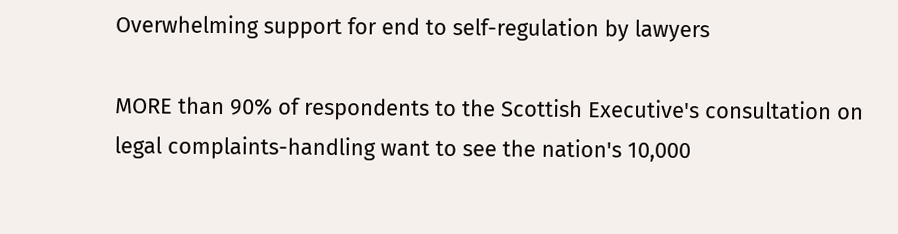Overwhelming support for end to self-regulation by lawyers

MORE than 90% of respondents to the Scottish Executive's consultation on legal complaints-handling want to see the nation's 10,000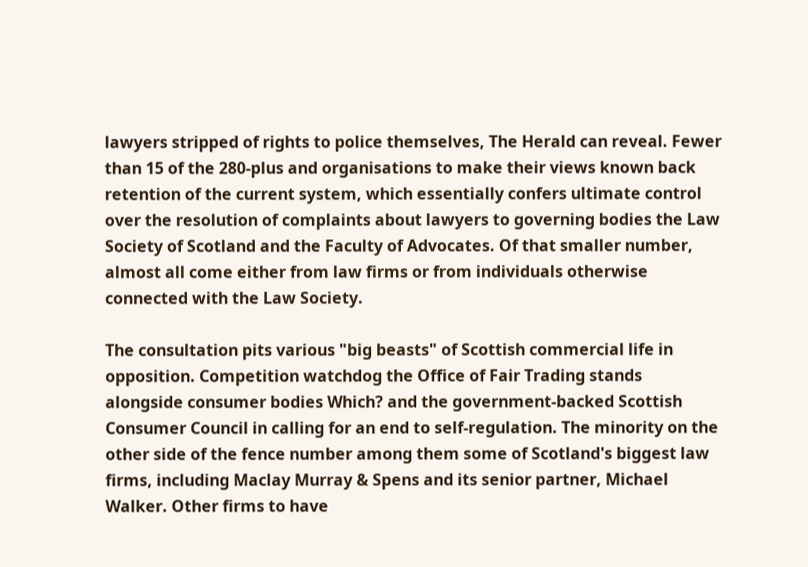lawyers stripped of rights to police themselves, The Herald can reveal. Fewer than 15 of the 280-plus and organisations to make their views known back retention of the current system, which essentially confers ultimate control over the resolution of complaints about lawyers to governing bodies the Law Society of Scotland and the Faculty of Advocates. Of that smaller number, almost all come either from law firms or from individuals otherwise connected with the Law Society.

The consultation pits various "big beasts" of Scottish commercial life in opposition. Competition watchdog the Office of Fair Trading stands alongside consumer bodies Which? and the government-backed Scottish Consumer Council in calling for an end to self-regulation. The minority on the other side of the fence number among them some of Scotland's biggest law firms, including Maclay Murray & Spens and its senior partner, Michael Walker. Other firms to have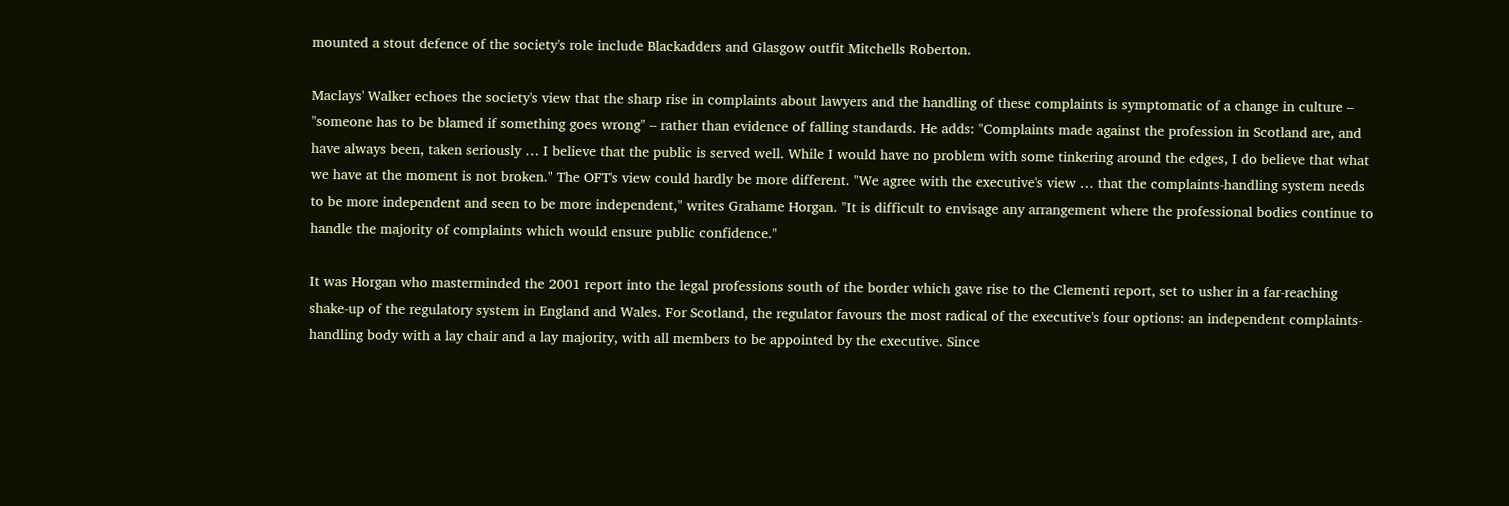mounted a stout defence of the society's role include Blackadders and Glasgow outfit Mitchells Roberton.

Maclays' Walker echoes the society's view that the sharp rise in complaints about lawyers and the handling of these complaints is symptomatic of a change in culture – "someone has to be blamed if something goes wrong" – rather than evidence of falling standards. He adds: "Complaints made against the profession in Scotland are, and have always been, taken seriously … I believe that the public is served well. While I would have no problem with some tinkering around the edges, I do believe that what we have at the moment is not broken." The OFT's view could hardly be more different. "We agree with the executive's view … that the complaints-handling system needs to be more independent and seen to be more independent," writes Grahame Horgan. "It is difficult to envisage any arrangement where the professional bodies continue to handle the majority of complaints which would ensure public confidence."

It was Horgan who masterminded the 2001 report into the legal professions south of the border which gave rise to the Clementi report, set to usher in a far-reaching shake-up of the regulatory system in England and Wales. For Scotland, the regulator favours the most radical of the executive's four options: an independent complaints-handling body with a lay chair and a lay majority, with all members to be appointed by the executive. Since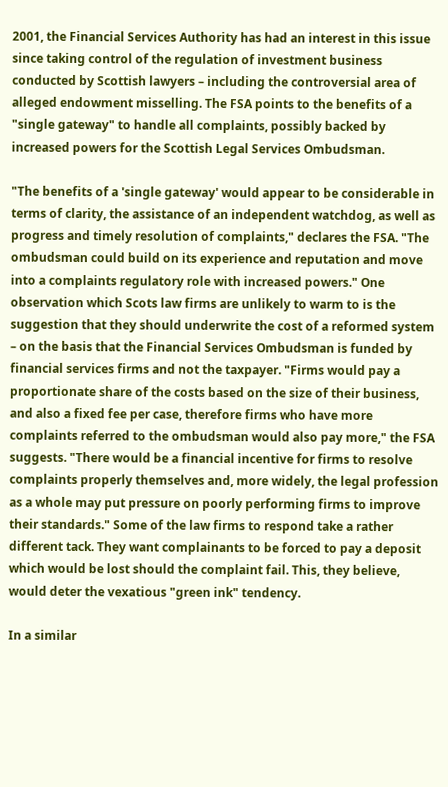2001, the Financial Services Authority has had an interest in this issue since taking control of the regulation of investment business conducted by Scottish lawyers – including the controversial area of alleged endowment misselling. The FSA points to the benefits of a "single gateway" to handle all complaints, possibly backed by increased powers for the Scottish Legal Services Ombudsman.

"The benefits of a 'single gateway' would appear to be considerable in terms of clarity, the assistance of an independent watchdog, as well as progress and timely resolution of complaints," declares the FSA. "The ombudsman could build on its experience and reputation and move into a complaints regulatory role with increased powers." One observation which Scots law firms are unlikely to warm to is the suggestion that they should underwrite the cost of a reformed system – on the basis that the Financial Services Ombudsman is funded by financial services firms and not the taxpayer. "Firms would pay a proportionate share of the costs based on the size of their business, and also a fixed fee per case, therefore firms who have more complaints referred to the ombudsman would also pay more," the FSA suggests. "There would be a financial incentive for firms to resolve complaints properly themselves and, more widely, the legal profession as a whole may put pressure on poorly performing firms to improve their standards." Some of the law firms to respond take a rather different tack. They want complainants to be forced to pay a deposit which would be lost should the complaint fail. This, they believe, would deter the vexatious "green ink" tendency.

In a similar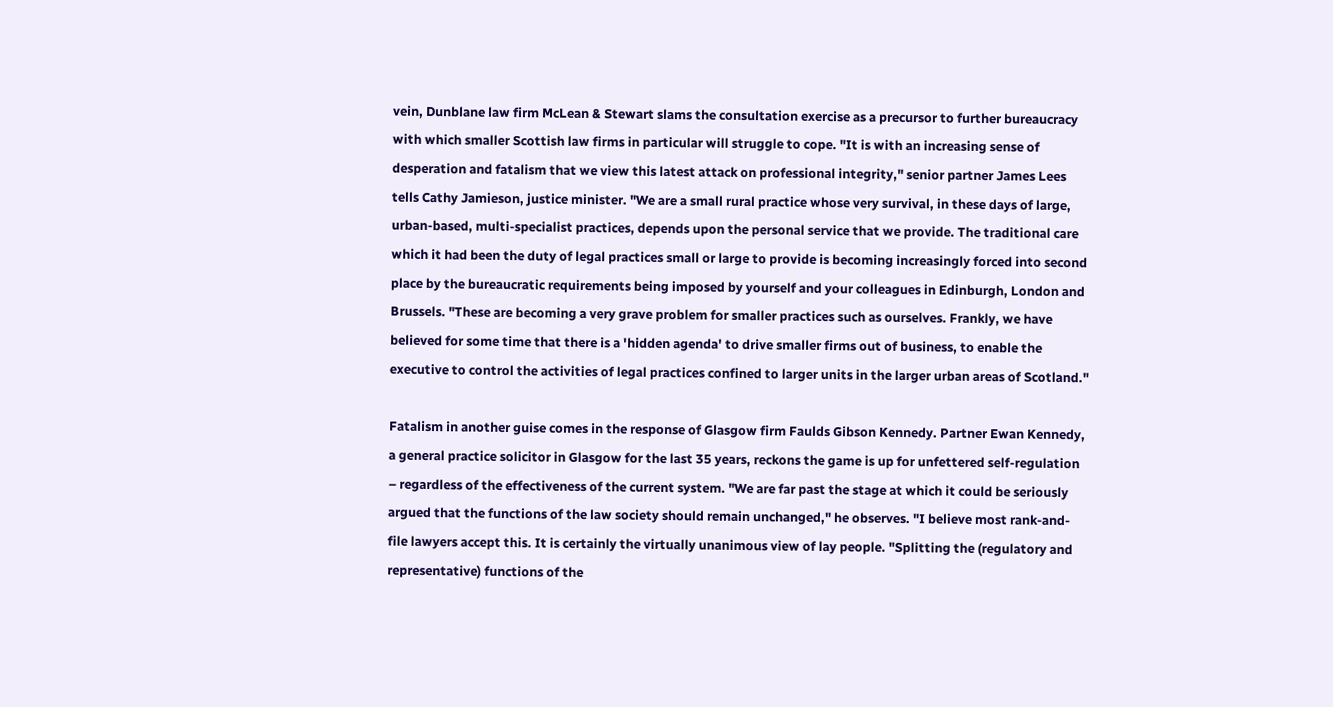vein, Dunblane law firm McLean & Stewart slams the consultation exercise as a precursor to further bureaucracy with which smaller Scottish law firms in particular will struggle to cope. "It is with an increasing sense of desperation and fatalism that we view this latest attack on professional integrity," senior partner James Lees tells Cathy Jamieson, justice minister. "We are a small rural practice whose very survival, in these days of large, urban-based, multi-specialist practices, depends upon the personal service that we provide. The traditional care which it had been the duty of legal practices small or large to provide is becoming increasingly forced into second place by the bureaucratic requirements being imposed by yourself and your colleagues in Edinburgh, London and Brussels. "These are becoming a very grave problem for smaller practices such as ourselves. Frankly, we have believed for some time that there is a 'hidden agenda' to drive smaller firms out of business, to enable the executive to control the activities of legal practices confined to larger units in the larger urban areas of Scotland."

Fatalism in another guise comes in the response of Glasgow firm Faulds Gibson Kennedy. Partner Ewan Kennedy, a general practice solicitor in Glasgow for the last 35 years, reckons the game is up for unfettered self-regulation – regardless of the effectiveness of the current system. "We are far past the stage at which it could be seriously argued that the functions of the law society should remain unchanged," he observes. "I believe most rank-and-file lawyers accept this. It is certainly the virtually unanimous view of lay people. "Splitting the (regulatory and representative) functions of the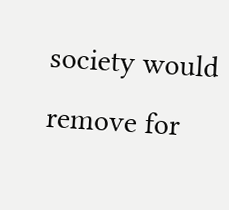society would remove for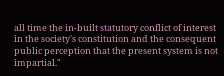all time the in-built statutory conflict of interest in the society's constitution and the consequent public perception that the present system is not impartial."